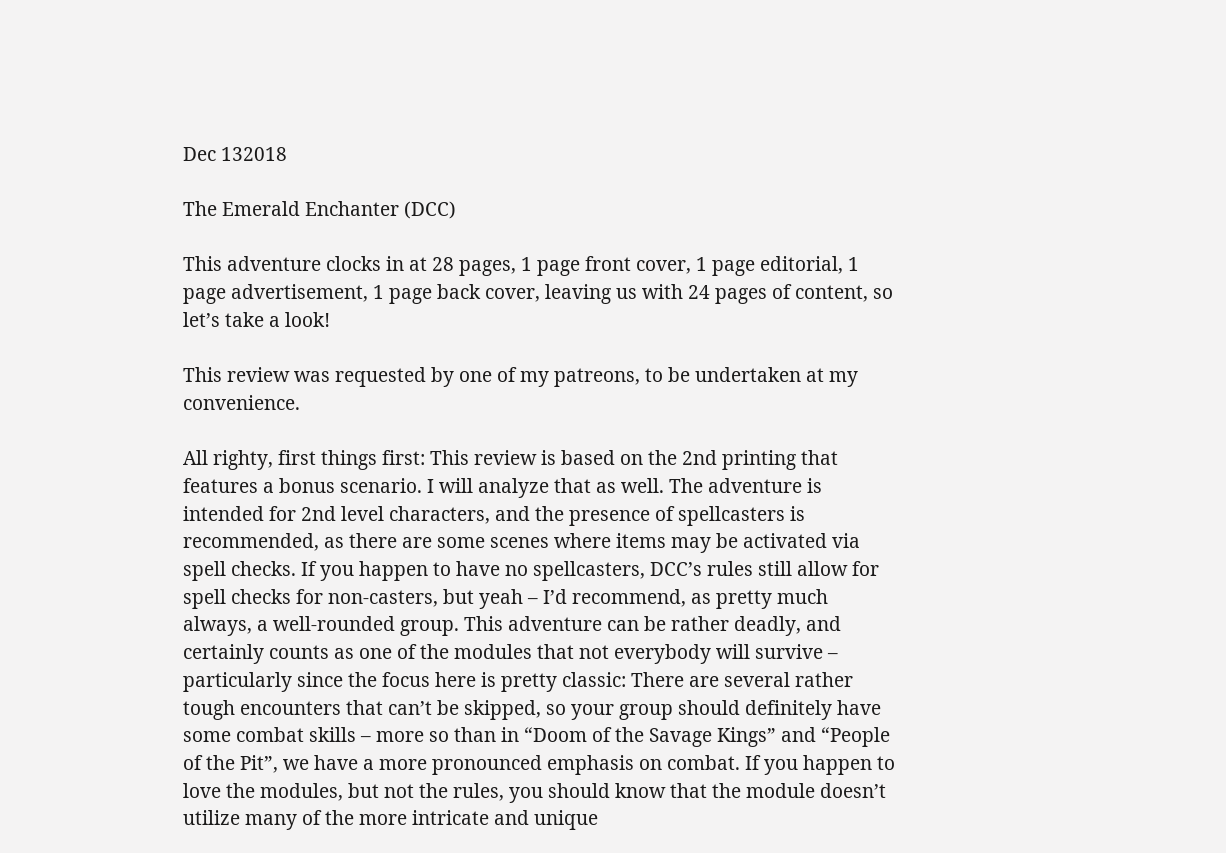Dec 132018

The Emerald Enchanter (DCC)

This adventure clocks in at 28 pages, 1 page front cover, 1 page editorial, 1 page advertisement, 1 page back cover, leaving us with 24 pages of content, so let’s take a look!

This review was requested by one of my patreons, to be undertaken at my convenience.

All righty, first things first: This review is based on the 2nd printing that features a bonus scenario. I will analyze that as well. The adventure is intended for 2nd level characters, and the presence of spellcasters is recommended, as there are some scenes where items may be activated via spell checks. If you happen to have no spellcasters, DCC’s rules still allow for spell checks for non-casters, but yeah – I’d recommend, as pretty much always, a well-rounded group. This adventure can be rather deadly, and certainly counts as one of the modules that not everybody will survive – particularly since the focus here is pretty classic: There are several rather tough encounters that can’t be skipped, so your group should definitely have some combat skills – more so than in “Doom of the Savage Kings” and “People of the Pit”, we have a more pronounced emphasis on combat. If you happen to love the modules, but not the rules, you should know that the module doesn’t utilize many of the more intricate and unique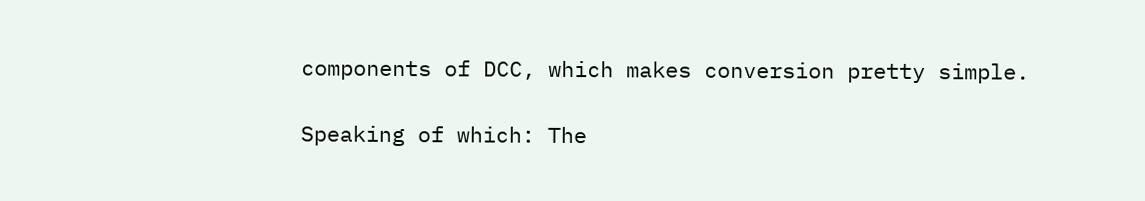components of DCC, which makes conversion pretty simple.

Speaking of which: The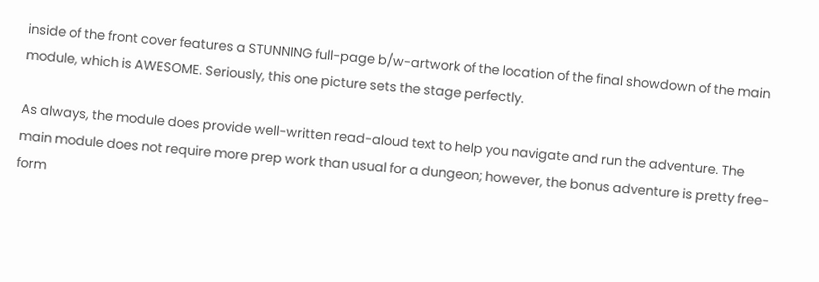inside of the front cover features a STUNNING full-page b/w-artwork of the location of the final showdown of the main module, which is AWESOME. Seriously, this one picture sets the stage perfectly.

As always, the module does provide well-written read-aloud text to help you navigate and run the adventure. The main module does not require more prep work than usual for a dungeon; however, the bonus adventure is pretty free-form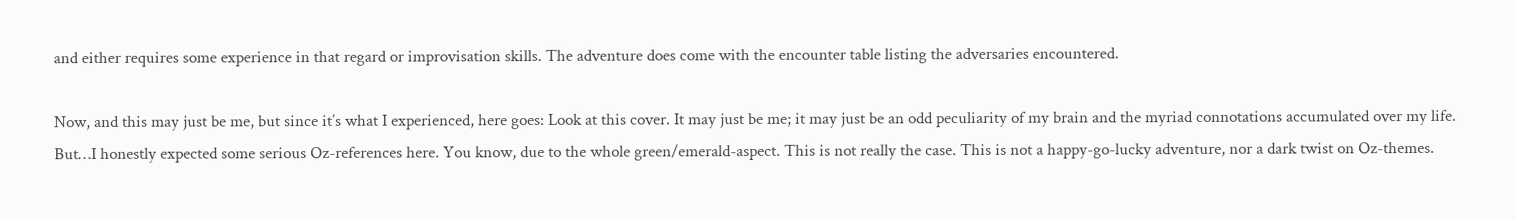and either requires some experience in that regard or improvisation skills. The adventure does come with the encounter table listing the adversaries encountered.

Now, and this may just be me, but since it’s what I experienced, here goes: Look at this cover. It may just be me; it may just be an odd peculiarity of my brain and the myriad connotations accumulated over my life. But…I honestly expected some serious Oz-references here. You know, due to the whole green/emerald-aspect. This is not really the case. This is not a happy-go-lucky adventure, nor a dark twist on Oz-themes.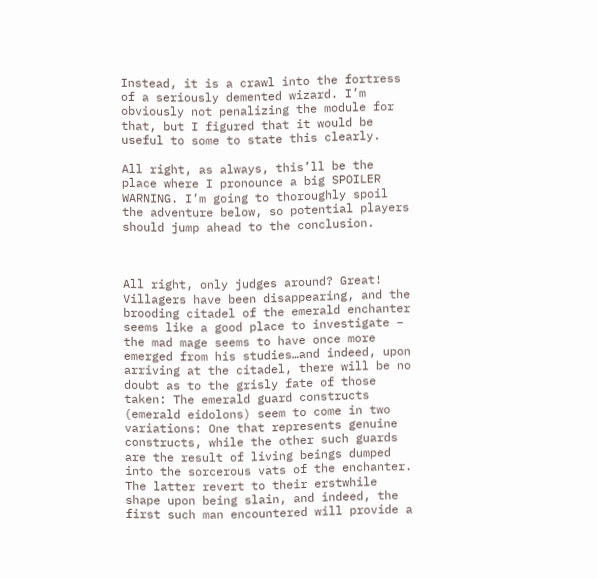Instead, it is a crawl into the fortress of a seriously demented wizard. I’m obviously not penalizing the module for that, but I figured that it would be useful to some to state this clearly.

All right, as always, this’ll be the place where I pronounce a big SPOILER WARNING. I’m going to thoroughly spoil the adventure below, so potential players should jump ahead to the conclusion.



All right, only judges around? Great! Villagers have been disappearing, and the brooding citadel of the emerald enchanter seems like a good place to investigate – the mad mage seems to have once more emerged from his studies…and indeed, upon arriving at the citadel, there will be no doubt as to the grisly fate of those taken: The emerald guard constructs  (emerald eidolons) seem to come in two variations: One that represents genuine constructs, while the other such guards are the result of living beings dumped into the sorcerous vats of the enchanter. The latter revert to their erstwhile shape upon being slain, and indeed, the first such man encountered will provide a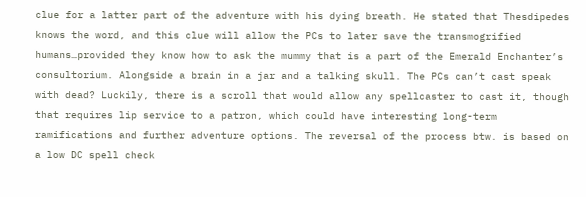clue for a latter part of the adventure with his dying breath. He stated that Thesdipedes knows the word, and this clue will allow the PCs to later save the transmogrified humans…provided they know how to ask the mummy that is a part of the Emerald Enchanter’s consultorium. Alongside a brain in a jar and a talking skull. The PCs can’t cast speak with dead? Luckily, there is a scroll that would allow any spellcaster to cast it, though that requires lip service to a patron, which could have interesting long-term ramifications and further adventure options. The reversal of the process btw. is based on a low DC spell check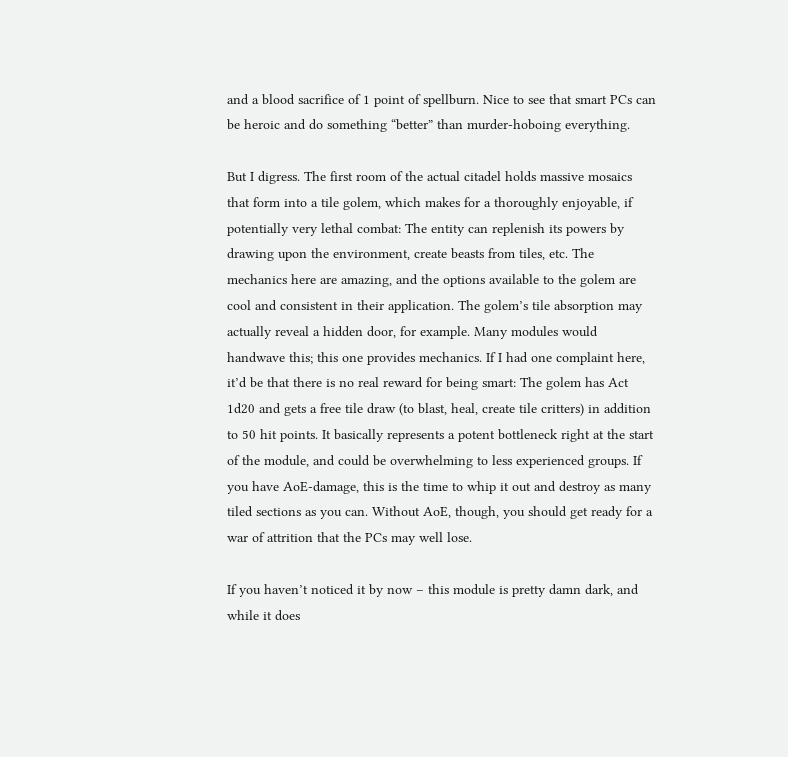and a blood sacrifice of 1 point of spellburn. Nice to see that smart PCs can be heroic and do something “better” than murder-hoboing everything.

But I digress. The first room of the actual citadel holds massive mosaics that form into a tile golem, which makes for a thoroughly enjoyable, if potentially very lethal combat: The entity can replenish its powers by drawing upon the environment, create beasts from tiles, etc. The mechanics here are amazing, and the options available to the golem are cool and consistent in their application. The golem’s tile absorption may actually reveal a hidden door, for example. Many modules would handwave this; this one provides mechanics. If I had one complaint here, it’d be that there is no real reward for being smart: The golem has Act 1d20 and gets a free tile draw (to blast, heal, create tile critters) in addition to 50 hit points. It basically represents a potent bottleneck right at the start of the module, and could be overwhelming to less experienced groups. If you have AoE-damage, this is the time to whip it out and destroy as many tiled sections as you can. Without AoE, though, you should get ready for a war of attrition that the PCs may well lose.

If you haven’t noticed it by now – this module is pretty damn dark, and while it does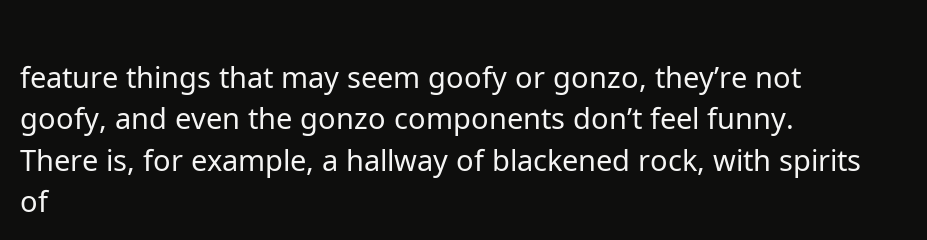feature things that may seem goofy or gonzo, they’re not goofy, and even the gonzo components don’t feel funny. There is, for example, a hallway of blackened rock, with spirits of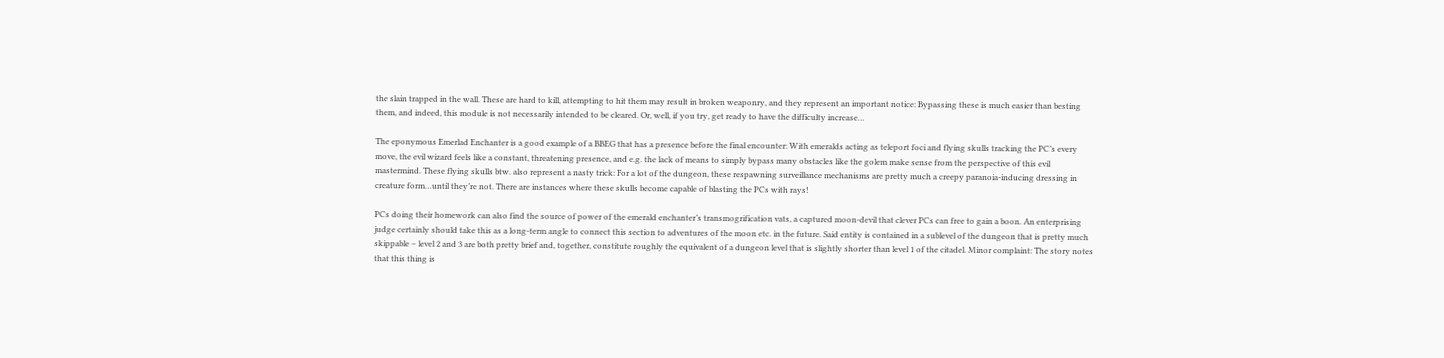the slain trapped in the wall. These are hard to kill, attempting to hit them may result in broken weaponry, and they represent an important notice: Bypassing these is much easier than besting them, and indeed, this module is not necessarily intended to be cleared. Or, well, if you try, get ready to have the difficulty increase…

The eponymous Emerlad Enchanter is a good example of a BBEG that has a presence before the final encounter: With emeralds acting as teleport foci and flying skulls tracking the PC’s every move, the evil wizard feels like a constant, threatening presence, and e.g. the lack of means to simply bypass many obstacles like the golem make sense from the perspective of this evil mastermind. These flying skulls btw. also represent a nasty trick: For a lot of the dungeon, these respawning surveillance mechanisms are pretty much a creepy paranoia-inducing dressing in creature form…until they’re not. There are instances where these skulls become capable of blasting the PCs with rays!

PCs doing their homework can also find the source of power of the emerald enchanter’s transmogrification vats, a captured moon-devil that clever PCs can free to gain a boon. An enterprising judge certainly should take this as a long-term angle to connect this section to adventures of the moon etc. in the future. Said entity is contained in a sublevel of the dungeon that is pretty much skippable – level 2 and 3 are both pretty brief and, together, constitute roughly the equivalent of a dungeon level that is slightly shorter than level 1 of the citadel. Minor complaint: The story notes that this thing is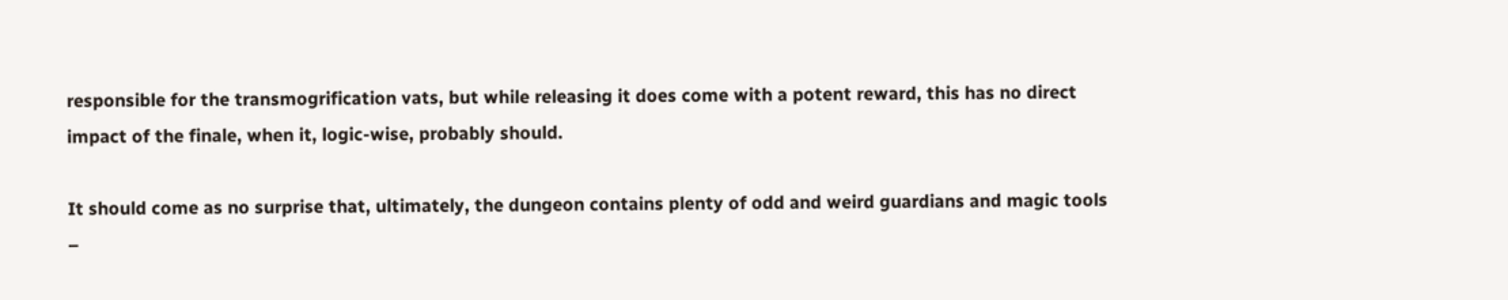responsible for the transmogrification vats, but while releasing it does come with a potent reward, this has no direct impact of the finale, when it, logic-wise, probably should.

It should come as no surprise that, ultimately, the dungeon contains plenty of odd and weird guardians and magic tools –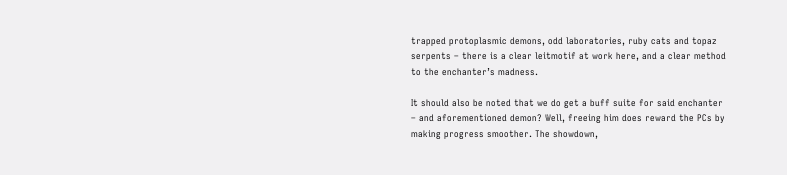trapped protoplasmic demons, odd laboratories, ruby cats and topaz serpents – there is a clear leitmotif at work here, and a clear method to the enchanter’s madness.

It should also be noted that we do get a buff suite for said enchanter – and aforementioned demon? Well, freeing him does reward the PCs by making progress smoother. The showdown,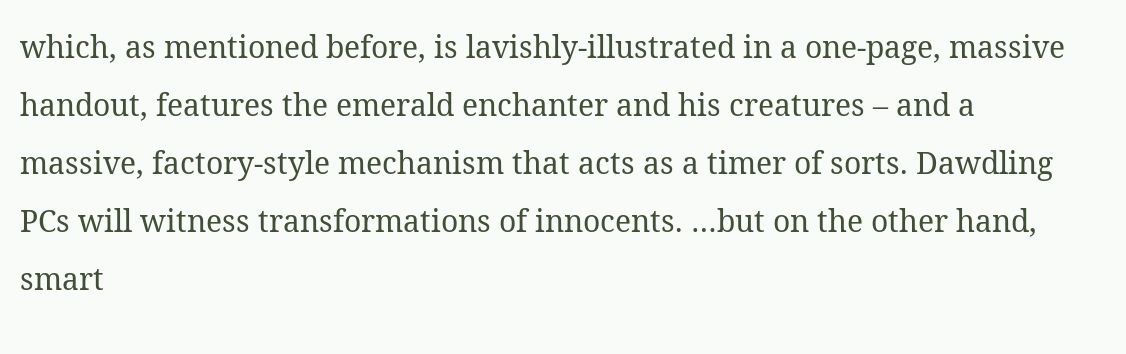which, as mentioned before, is lavishly-illustrated in a one-page, massive handout, features the emerald enchanter and his creatures – and a massive, factory-style mechanism that acts as a timer of sorts. Dawdling PCs will witness transformations of innocents. …but on the other hand, smart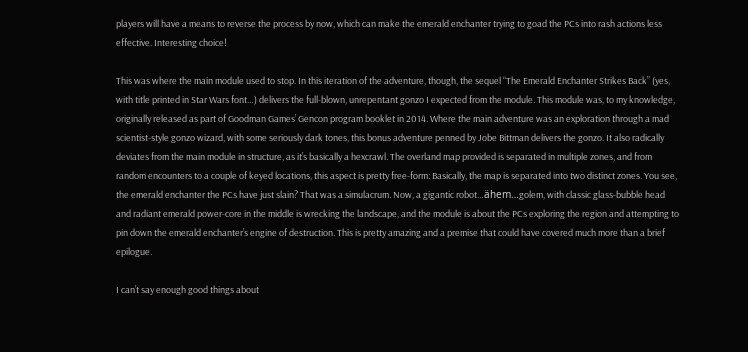players will have a means to reverse the process by now, which can make the emerald enchanter trying to goad the PCs into rash actions less effective. Interesting choice!

This was where the main module used to stop. In this iteration of the adventure, though, the sequel “The Emerald Enchanter Strikes Back” (yes, with title printed in Star Wars font…) delivers the full-blown, unrepentant gonzo I expected from the module. This module was, to my knowledge, originally released as part of Goodman Games’ Gencon program booklet in 2014. Where the main adventure was an exploration through a mad scientist-style gonzo wizard, with some seriously dark tones, this bonus adventure penned by Jobe Bittman delivers the gonzo. It also radically deviates from the main module in structure, as it’s basically a hexcrawl. The overland map provided is separated in multiple zones, and from random encounters to a couple of keyed locations, this aspect is pretty free-form: Basically, the map is separated into two distinct zones. You see, the emerald enchanter the PCs have just slain? That was a simulacrum. Now, a gigantic robot…ähem…golem, with classic glass-bubble head and radiant emerald power-core in the middle is wrecking the landscape, and the module is about the PCs exploring the region and attempting to pin down the emerald enchanter’s engine of destruction. This is pretty amazing and a premise that could have covered much more than a brief epilogue.

I can’t say enough good things about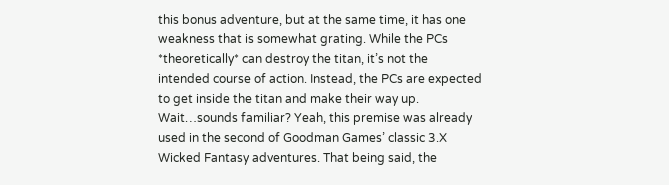this bonus adventure, but at the same time, it has one weakness that is somewhat grating. While the PCs *theoretically* can destroy the titan, it’s not the intended course of action. Instead, the PCs are expected to get inside the titan and make their way up. Wait…sounds familiar? Yeah, this premise was already used in the second of Goodman Games’ classic 3.X Wicked Fantasy adventures. That being said, the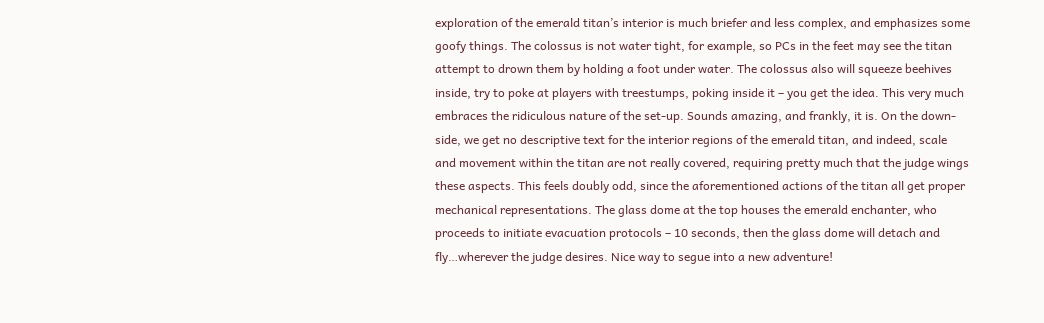exploration of the emerald titan’s interior is much briefer and less complex, and emphasizes some goofy things. The colossus is not water tight, for example, so PCs in the feet may see the titan attempt to drown them by holding a foot under water. The colossus also will squeeze beehives inside, try to poke at players with treestumps, poking inside it – you get the idea. This very much embraces the ridiculous nature of the set-up. Sounds amazing, and frankly, it is. On the down-side, we get no descriptive text for the interior regions of the emerald titan, and indeed, scale and movement within the titan are not really covered, requiring pretty much that the judge wings these aspects. This feels doubly odd, since the aforementioned actions of the titan all get proper mechanical representations. The glass dome at the top houses the emerald enchanter, who proceeds to initiate evacuation protocols – 10 seconds, then the glass dome will detach and fly…wherever the judge desires. Nice way to segue into a new adventure!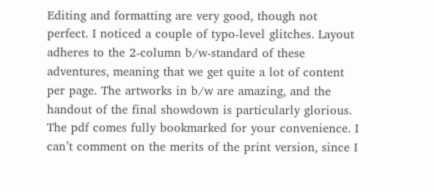Editing and formatting are very good, though not perfect. I noticed a couple of typo-level glitches. Layout adheres to the 2-column b/w-standard of these adventures, meaning that we get quite a lot of content per page. The artworks in b/w are amazing, and the handout of the final showdown is particularly glorious. The pdf comes fully bookmarked for your convenience. I can’t comment on the merits of the print version, since I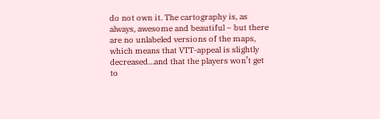do not own it. The cartography is, as always, awesome and beautiful – but there are no unlabeled versions of the maps, which means that VTT-appeal is slightly decreased…and that the players won’t get to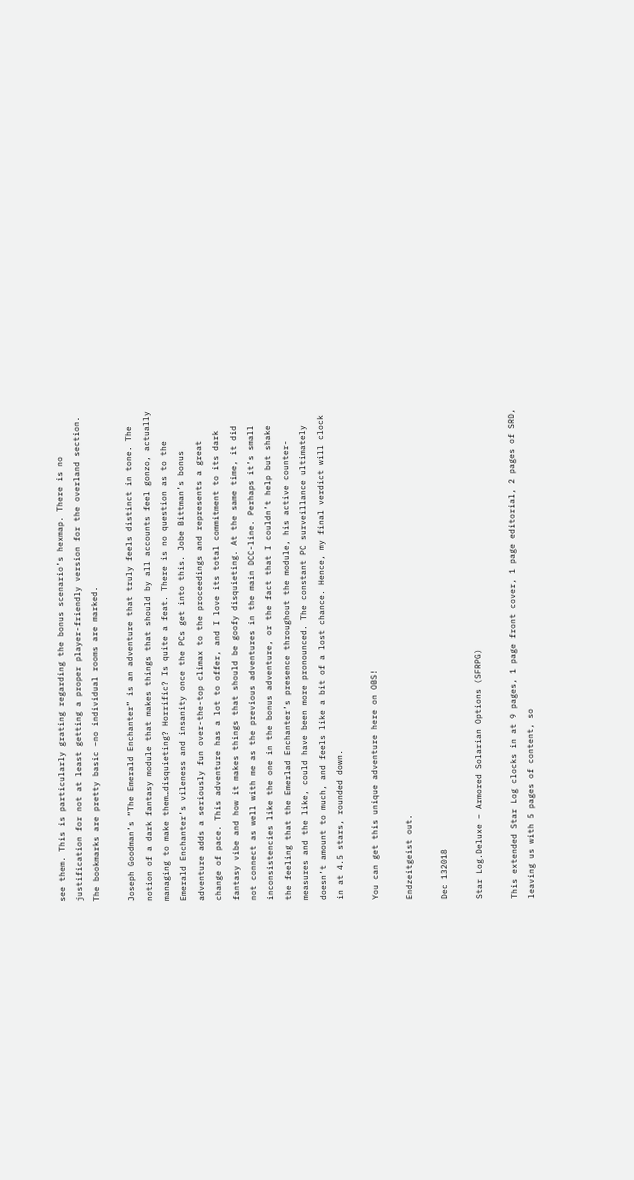see them. This is particularly grating regarding the bonus scenario’s hexmap. There is no justification for not at least getting a proper player-friendly version for the overland section. The bookmarks are pretty basic –no individual rooms are marked.

Joseph Goodman’s “The Emerald Enchanter” is an adventure that truly feels distinct in tone. The notion of a dark fantasy module that makes things that should by all accounts feel gonzo, actually managing to make them…disquieting? Horrific? Is quite a feat. There is no question as to the Emerald Enchanter’s vileness and insanity once the PCs get into this. Jobe Bittman’s bonus adventure adds a seriously fun over-the-top climax to the proceedings and represents a great change of pace. This adventure has a lot to offer, and I love its total commitment to its dark fantasy vibe and how it makes things that should be goofy disquieting. At the same time, it did not connect as well with me as the previous adventures in the main DCC-line. Perhaps it’s small inconsistencies like the one in the bonus adventure, or the fact that I couldn’t help but shake the feeling that the Emerlad Enchanter’s presence throughout the module, his active counter-measures and the like, could have been more pronounced. The constant PC surveillance ultimately doesn’t amount to much, and feels like a bit of a lost chance. Hence, my final verdict will clock in at 4.5 stars, rounded down.

You can get this unique adventure here on OBS!

Endzeitgeist out.

Dec 132018

Star Log.Deluxe – Armored Solarian Options (SFRPG)

This extended Star Log clocks in at 9 pages, 1 page front cover, 1 page editorial, 2 pages of SRD, leaving us with 5 pages of content, so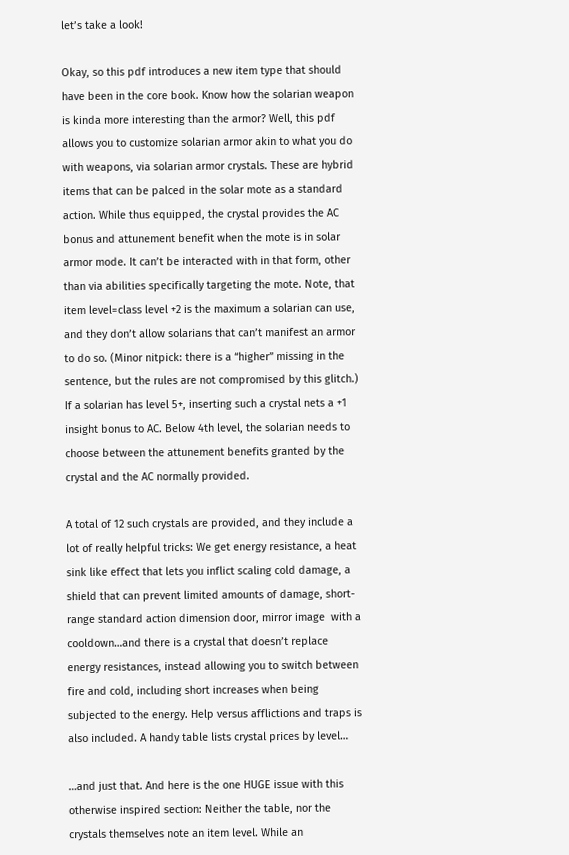let’s take a look!

Okay, so this pdf introduces a new item type that should have been in the core book. Know how the solarian weapon is kinda more interesting than the armor? Well, this pdf allows you to customize solarian armor akin to what you do with weapons, via solarian armor crystals. These are hybrid items that can be palced in the solar mote as a standard action. While thus equipped, the crystal provides the AC bonus and attunement benefit when the mote is in solar armor mode. It can’t be interacted with in that form, other than via abilities specifically targeting the mote. Note, that item level=class level +2 is the maximum a solarian can use, and they don’t allow solarians that can’t manifest an armor to do so. (Minor nitpick: there is a “higher” missing in the sentence, but the rules are not compromised by this glitch.) If a solarian has level 5+, inserting such a crystal nets a +1 insight bonus to AC. Below 4th level, the solarian needs to choose between the attunement benefits granted by the crystal and the AC normally provided.

A total of 12 such crystals are provided, and they include a lot of really helpful tricks: We get energy resistance, a heat sink like effect that lets you inflict scaling cold damage, a shield that can prevent limited amounts of damage, short-range standard action dimension door, mirror image  with a  cooldown…and there is a crystal that doesn’t replace energy resistances, instead allowing you to switch between fire and cold, including short increases when being subjected to the energy. Help versus afflictions and traps is also included. A handy table lists crystal prices by level…

…and just that. And here is the one HUGE issue with this otherwise inspired section: Neither the table, nor the crystals themselves note an item level. While an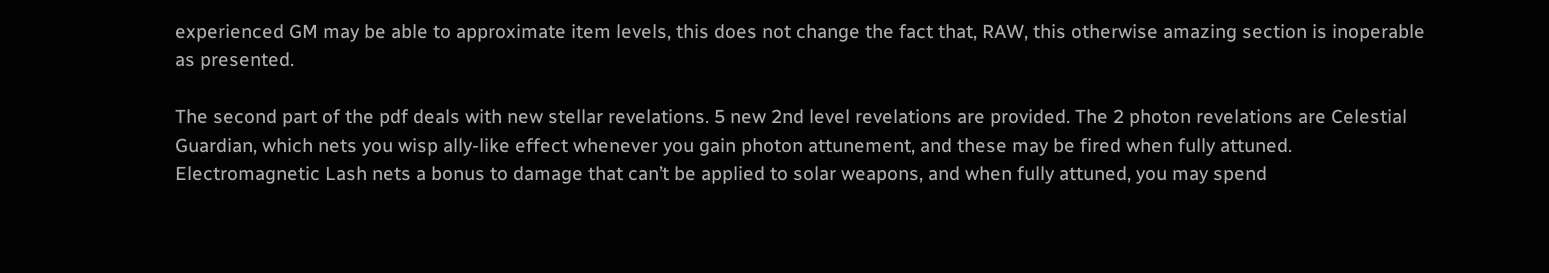experienced GM may be able to approximate item levels, this does not change the fact that, RAW, this otherwise amazing section is inoperable as presented.

The second part of the pdf deals with new stellar revelations. 5 new 2nd level revelations are provided. The 2 photon revelations are Celestial Guardian, which nets you wisp ally-like effect whenever you gain photon attunement, and these may be fired when fully attuned. Electromagnetic Lash nets a bonus to damage that can’t be applied to solar weapons, and when fully attuned, you may spend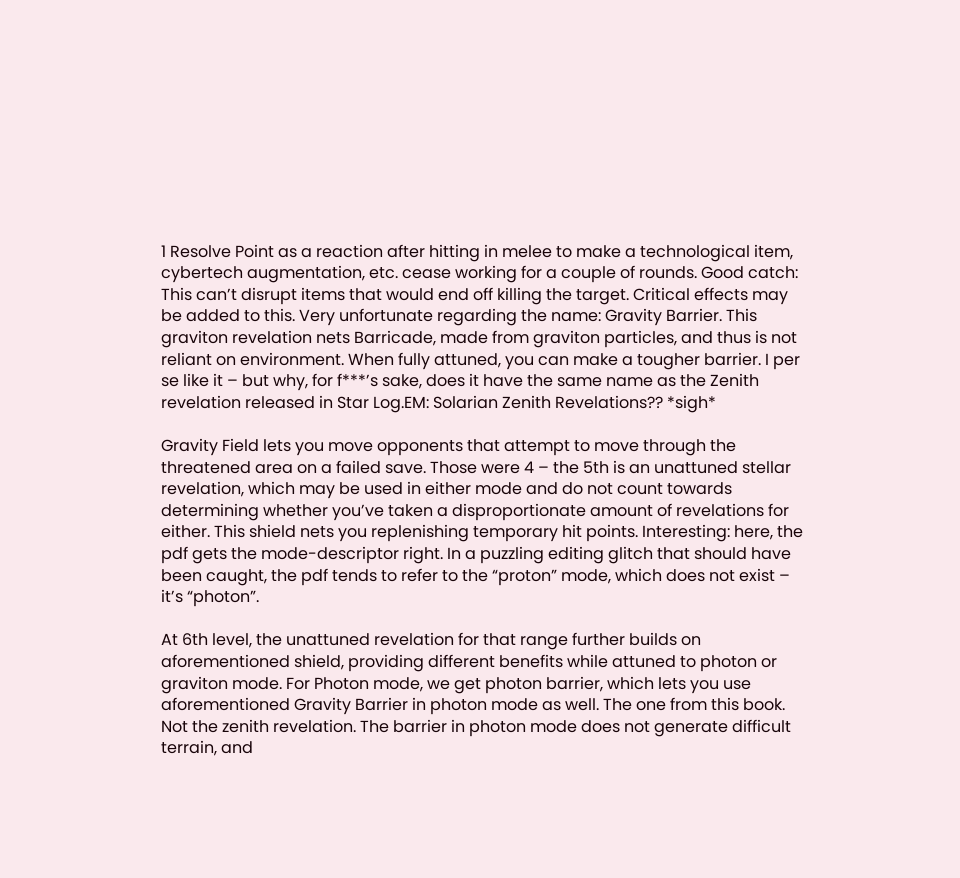1 Resolve Point as a reaction after hitting in melee to make a technological item, cybertech augmentation, etc. cease working for a couple of rounds. Good catch: This can’t disrupt items that would end off killing the target. Critical effects may be added to this. Very unfortunate regarding the name: Gravity Barrier. This graviton revelation nets Barricade, made from graviton particles, and thus is not reliant on environment. When fully attuned, you can make a tougher barrier. I per se like it – but why, for f***’s sake, does it have the same name as the Zenith revelation released in Star Log.EM: Solarian Zenith Revelations?? *sigh*

Gravity Field lets you move opponents that attempt to move through the threatened area on a failed save. Those were 4 – the 5th is an unattuned stellar revelation, which may be used in either mode and do not count towards determining whether you’ve taken a disproportionate amount of revelations for either. This shield nets you replenishing temporary hit points. Interesting: here, the pdf gets the mode-descriptor right. In a puzzling editing glitch that should have been caught, the pdf tends to refer to the “proton” mode, which does not exist – it’s “photon”.

At 6th level, the unattuned revelation for that range further builds on aforementioned shield, providing different benefits while attuned to photon or graviton mode. For Photon mode, we get photon barrier, which lets you use aforementioned Gravity Barrier in photon mode as well. The one from this book. Not the zenith revelation. The barrier in photon mode does not generate difficult terrain, and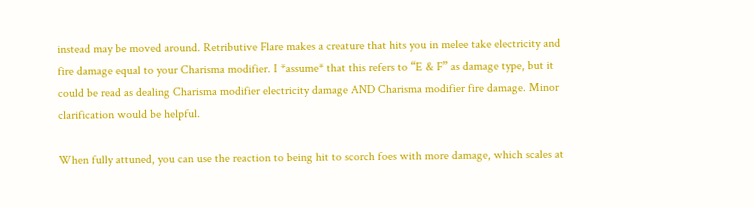instead may be moved around. Retributive Flare makes a creature that hits you in melee take electricity and fire damage equal to your Charisma modifier. I *assume* that this refers to “E & F” as damage type, but it could be read as dealing Charisma modifier electricity damage AND Charisma modifier fire damage. Minor clarification would be helpful.

When fully attuned, you can use the reaction to being hit to scorch foes with more damage, which scales at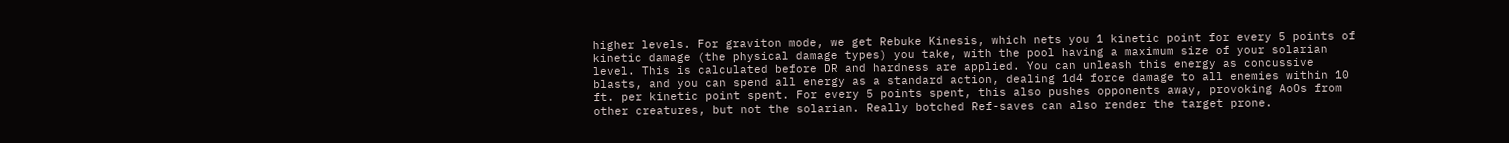higher levels. For graviton mode, we get Rebuke Kinesis, which nets you 1 kinetic point for every 5 points of kinetic damage (the physical damage types) you take, with the pool having a maximum size of your solarian level. This is calculated before DR and hardness are applied. You can unleash this energy as concussive blasts, and you can spend all energy as a standard action, dealing 1d4 force damage to all enemies within 10 ft. per kinetic point spent. For every 5 points spent, this also pushes opponents away, provoking AoOs from other creatures, but not the solarian. Really botched Ref-saves can also render the target prone.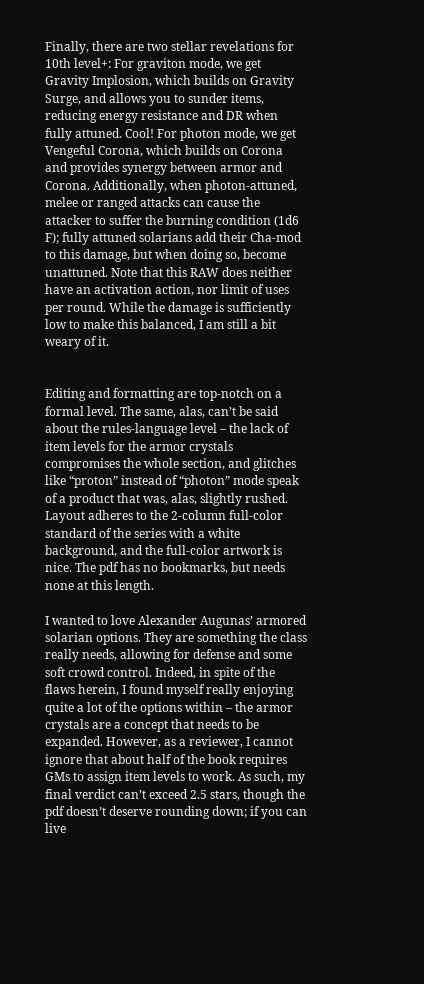Finally, there are two stellar revelations for 10th level+: For graviton mode, we get Gravity Implosion, which builds on Gravity Surge, and allows you to sunder items, reducing energy resistance and DR when fully attuned. Cool! For photon mode, we get Vengeful Corona, which builds on Corona and provides synergy between armor and Corona. Additionally, when photon-attuned, melee or ranged attacks can cause the attacker to suffer the burning condition (1d6 F); fully attuned solarians add their Cha-mod to this damage, but when doing so, become unattuned. Note that this RAW does neither have an activation action, nor limit of uses per round. While the damage is sufficiently low to make this balanced, I am still a bit weary of it.


Editing and formatting are top-notch on a formal level. The same, alas, can’t be said about the rules-language level – the lack of item levels for the armor crystals compromises the whole section, and glitches like “proton” instead of “photon” mode speak of a product that was, alas, slightly rushed. Layout adheres to the 2-column full-color standard of the series with a white background, and the full-color artwork is nice. The pdf has no bookmarks, but needs none at this length.

I wanted to love Alexander Augunas’ armored solarian options. They are something the class really needs, allowing for defense and some soft crowd control. Indeed, in spite of the flaws herein, I found myself really enjoying quite a lot of the options within – the armor crystals are a concept that needs to be expanded. However, as a reviewer, I cannot ignore that about half of the book requires GMs to assign item levels to work. As such, my final verdict can’t exceed 2.5 stars, though the pdf doesn’t deserve rounding down; if you can live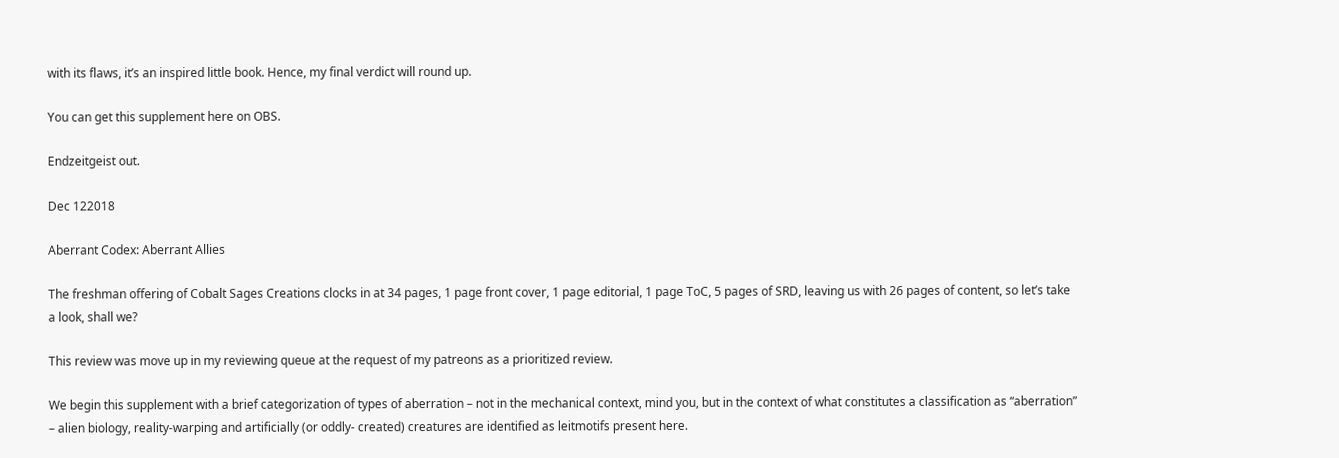with its flaws, it’s an inspired little book. Hence, my final verdict will round up.

You can get this supplement here on OBS.

Endzeitgeist out.

Dec 122018

Aberrant Codex: Aberrant Allies

The freshman offering of Cobalt Sages Creations clocks in at 34 pages, 1 page front cover, 1 page editorial, 1 page ToC, 5 pages of SRD, leaving us with 26 pages of content, so let’s take a look, shall we?

This review was move up in my reviewing queue at the request of my patreons as a prioritized review.

We begin this supplement with a brief categorization of types of aberration – not in the mechanical context, mind you, but in the context of what constitutes a classification as “aberration” – alien biology, reality-warping and artificially (or oddly- created) creatures are identified as leitmotifs present here.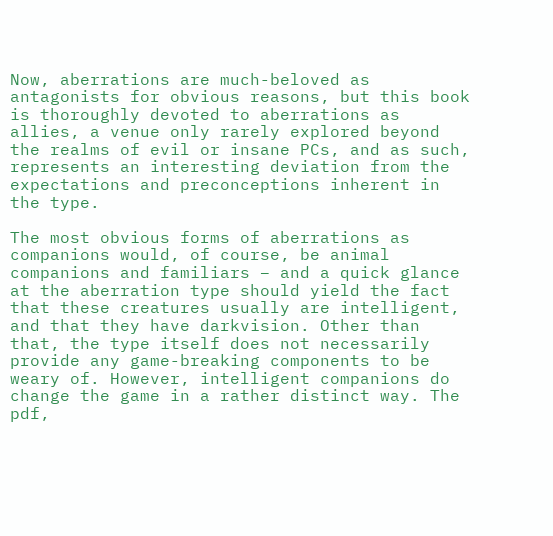Now, aberrations are much-beloved as antagonists for obvious reasons, but this book is thoroughly devoted to aberrations as allies, a venue only rarely explored beyond the realms of evil or insane PCs, and as such, represents an interesting deviation from the expectations and preconceptions inherent in the type.

The most obvious forms of aberrations as companions would, of course, be animal companions and familiars – and a quick glance at the aberration type should yield the fact that these creatures usually are intelligent, and that they have darkvision. Other than that, the type itself does not necessarily provide any game-breaking components to be weary of. However, intelligent companions do change the game in a rather distinct way. The pdf,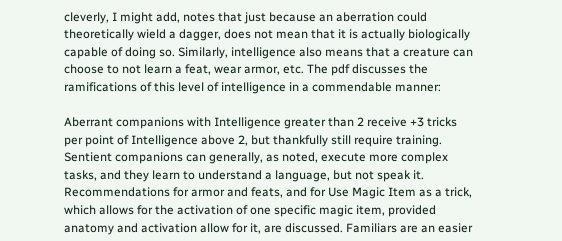cleverly, I might add, notes that just because an aberration could theoretically wield a dagger, does not mean that it is actually biologically capable of doing so. Similarly, intelligence also means that a creature can choose to not learn a feat, wear armor, etc. The pdf discusses the ramifications of this level of intelligence in a commendable manner:

Aberrant companions with Intelligence greater than 2 receive +3 tricks per point of Intelligence above 2, but thankfully still require training. Sentient companions can generally, as noted, execute more complex tasks, and they learn to understand a language, but not speak it. Recommendations for armor and feats, and for Use Magic Item as a trick, which allows for the activation of one specific magic item, provided anatomy and activation allow for it, are discussed. Familiars are an easier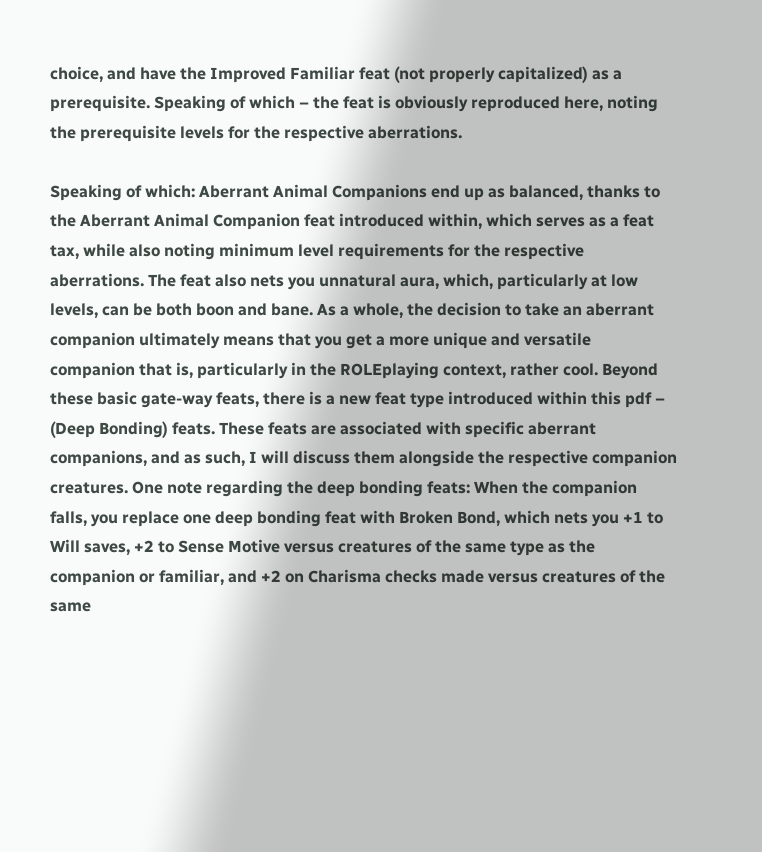choice, and have the Improved Familiar feat (not properly capitalized) as a prerequisite. Speaking of which – the feat is obviously reproduced here, noting the prerequisite levels for the respective aberrations.

Speaking of which: Aberrant Animal Companions end up as balanced, thanks to the Aberrant Animal Companion feat introduced within, which serves as a feat tax, while also noting minimum level requirements for the respective aberrations. The feat also nets you unnatural aura, which, particularly at low levels, can be both boon and bane. As a whole, the decision to take an aberrant companion ultimately means that you get a more unique and versatile companion that is, particularly in the ROLEplaying context, rather cool. Beyond these basic gate-way feats, there is a new feat type introduced within this pdf – (Deep Bonding) feats. These feats are associated with specific aberrant companions, and as such, I will discuss them alongside the respective companion creatures. One note regarding the deep bonding feats: When the companion falls, you replace one deep bonding feat with Broken Bond, which nets you +1 to Will saves, +2 to Sense Motive versus creatures of the same type as the companion or familiar, and +2 on Charisma checks made versus creatures of the same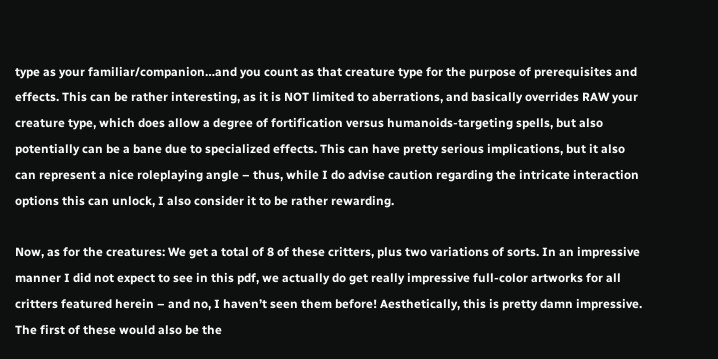type as your familiar/companion…and you count as that creature type for the purpose of prerequisites and effects. This can be rather interesting, as it is NOT limited to aberrations, and basically overrides RAW your creature type, which does allow a degree of fortification versus humanoids-targeting spells, but also potentially can be a bane due to specialized effects. This can have pretty serious implications, but it also can represent a nice roleplaying angle – thus, while I do advise caution regarding the intricate interaction options this can unlock, I also consider it to be rather rewarding.

Now, as for the creatures: We get a total of 8 of these critters, plus two variations of sorts. In an impressive manner I did not expect to see in this pdf, we actually do get really impressive full-color artworks for all critters featured herein – and no, I haven’t seen them before! Aesthetically, this is pretty damn impressive. The first of these would also be the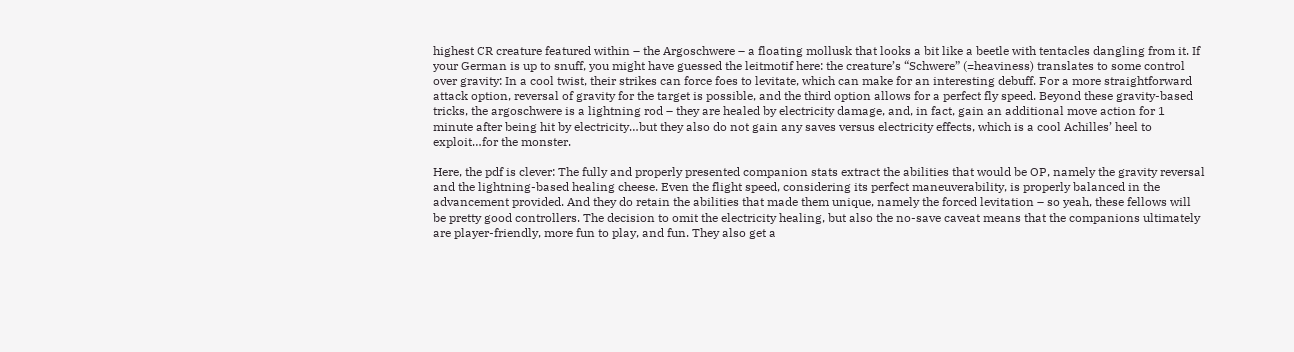highest CR creature featured within – the Argoschwere – a floating mollusk that looks a bit like a beetle with tentacles dangling from it. If your German is up to snuff, you might have guessed the leitmotif here: the creature’s “Schwere” (=heaviness) translates to some control over gravity: In a cool twist, their strikes can force foes to levitate, which can make for an interesting debuff. For a more straightforward attack option, reversal of gravity for the target is possible, and the third option allows for a perfect fly speed. Beyond these gravity-based tricks, the argoschwere is a lightning rod – they are healed by electricity damage, and, in fact, gain an additional move action for 1 minute after being hit by electricity…but they also do not gain any saves versus electricity effects, which is a cool Achilles’ heel to exploit…for the monster.

Here, the pdf is clever: The fully and properly presented companion stats extract the abilities that would be OP, namely the gravity reversal and the lightning-based healing cheese. Even the flight speed, considering its perfect maneuverability, is properly balanced in the advancement provided. And they do retain the abilities that made them unique, namely the forced levitation – so yeah, these fellows will be pretty good controllers. The decision to omit the electricity healing, but also the no-save caveat means that the companions ultimately are player-friendly, more fun to play, and fun. They also get a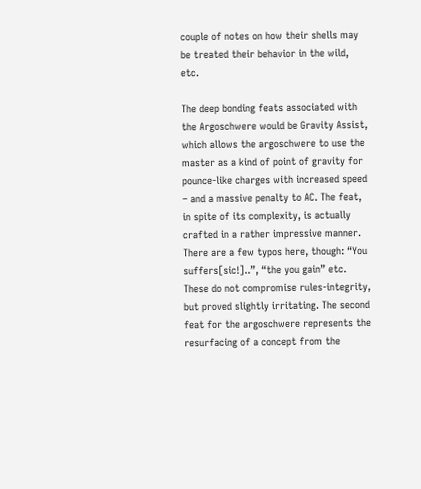couple of notes on how their shells may be treated their behavior in the wild, etc.

The deep bonding feats associated with the Argoschwere would be Gravity Assist, which allows the argoschwere to use the master as a kind of point of gravity for pounce-like charges with increased speed – and a massive penalty to AC. The feat, in spite of its complexity, is actually crafted in a rather impressive manner. There are a few typos here, though: “You suffers[sic!]..”, “the you gain” etc. These do not compromise rules-integrity, but proved slightly irritating. The second feat for the argoschwere represents the resurfacing of a concept from the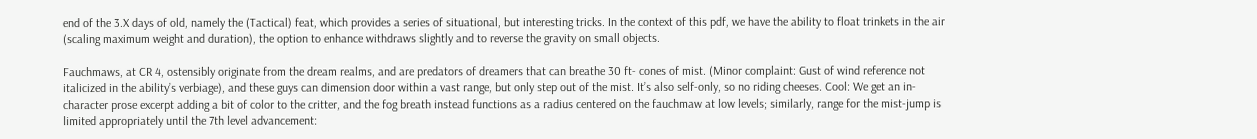end of the 3.X days of old, namely the (Tactical) feat, which provides a series of situational, but interesting tricks. In the context of this pdf, we have the ability to float trinkets in the air (scaling maximum weight and duration), the option to enhance withdraws slightly and to reverse the gravity on small objects.

Fauchmaws, at CR 4, ostensibly originate from the dream realms, and are predators of dreamers that can breathe 30 ft- cones of mist. (Minor complaint: Gust of wind reference not italicized in the ability’s verbiage), and these guys can dimension door within a vast range, but only step out of the mist. It’s also self-only, so no riding cheeses. Cool: We get an in-character prose excerpt adding a bit of color to the critter, and the fog breath instead functions as a radius centered on the fauchmaw at low levels; similarly, range for the mist-jump is limited appropriately until the 7th level advancement: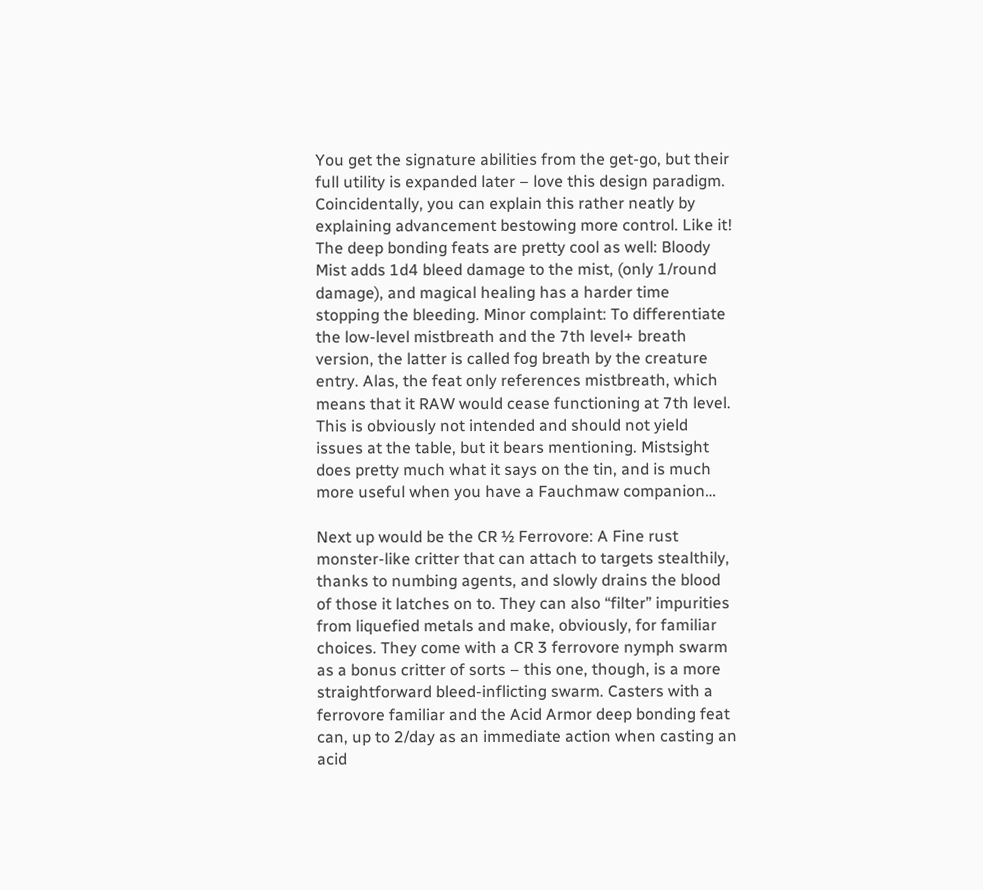You get the signature abilities from the get-go, but their full utility is expanded later – love this design paradigm. Coincidentally, you can explain this rather neatly by explaining advancement bestowing more control. Like it! The deep bonding feats are pretty cool as well: Bloody Mist adds 1d4 bleed damage to the mist, (only 1/round damage), and magical healing has a harder time stopping the bleeding. Minor complaint: To differentiate the low-level mistbreath and the 7th level+ breath version, the latter is called fog breath by the creature entry. Alas, the feat only references mistbreath, which means that it RAW would cease functioning at 7th level. This is obviously not intended and should not yield issues at the table, but it bears mentioning. Mistsight does pretty much what it says on the tin, and is much more useful when you have a Fauchmaw companion…

Next up would be the CR ½ Ferrovore: A Fine rust monster-like critter that can attach to targets stealthily, thanks to numbing agents, and slowly drains the blood of those it latches on to. They can also “filter” impurities from liquefied metals and make, obviously, for familiar choices. They come with a CR 3 ferrovore nymph swarm as a bonus critter of sorts – this one, though, is a more straightforward bleed-inflicting swarm. Casters with a ferrovore familiar and the Acid Armor deep bonding feat can, up to 2/day as an immediate action when casting an acid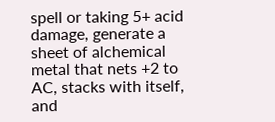spell or taking 5+ acid damage, generate a sheet of alchemical metal that nets +2 to AC, stacks with itself, and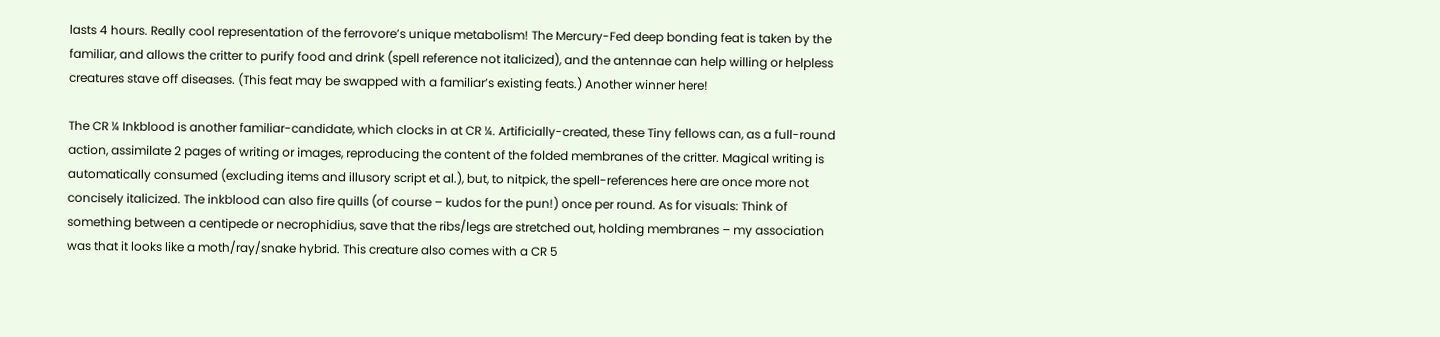lasts 4 hours. Really cool representation of the ferrovore’s unique metabolism! The Mercury-Fed deep bonding feat is taken by the familiar, and allows the critter to purify food and drink (spell reference not italicized), and the antennae can help willing or helpless creatures stave off diseases. (This feat may be swapped with a familiar’s existing feats.) Another winner here!

The CR ¼ Inkblood is another familiar-candidate, which clocks in at CR ¼. Artificially-created, these Tiny fellows can, as a full-round action, assimilate 2 pages of writing or images, reproducing the content of the folded membranes of the critter. Magical writing is automatically consumed (excluding items and illusory script et al.), but, to nitpick, the spell-references here are once more not concisely italicized. The inkblood can also fire quills (of course – kudos for the pun!) once per round. As for visuals: Think of something between a centipede or necrophidius, save that the ribs/legs are stretched out, holding membranes – my association was that it looks like a moth/ray/snake hybrid. This creature also comes with a CR 5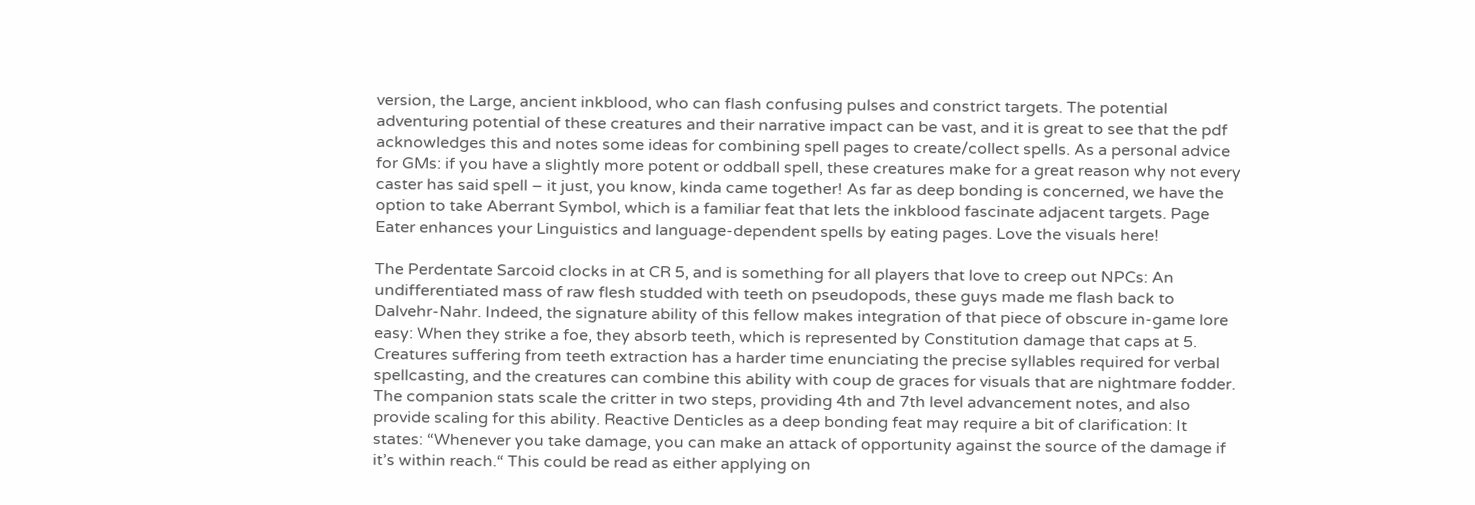version, the Large, ancient inkblood, who can flash confusing pulses and constrict targets. The potential adventuring potential of these creatures and their narrative impact can be vast, and it is great to see that the pdf acknowledges this and notes some ideas for combining spell pages to create/collect spells. As a personal advice for GMs: if you have a slightly more potent or oddball spell, these creatures make for a great reason why not every caster has said spell – it just, you know, kinda came together! As far as deep bonding is concerned, we have the option to take Aberrant Symbol, which is a familiar feat that lets the inkblood fascinate adjacent targets. Page Eater enhances your Linguistics and language-dependent spells by eating pages. Love the visuals here!

The Perdentate Sarcoid clocks in at CR 5, and is something for all players that love to creep out NPCs: An undifferentiated mass of raw flesh studded with teeth on pseudopods, these guys made me flash back to Dalvehr-Nahr. Indeed, the signature ability of this fellow makes integration of that piece of obscure in-game lore easy: When they strike a foe, they absorb teeth, which is represented by Constitution damage that caps at 5. Creatures suffering from teeth extraction has a harder time enunciating the precise syllables required for verbal spellcasting, and the creatures can combine this ability with coup de graces for visuals that are nightmare fodder. The companion stats scale the critter in two steps, providing 4th and 7th level advancement notes, and also provide scaling for this ability. Reactive Denticles as a deep bonding feat may require a bit of clarification: It states: “Whenever you take damage, you can make an attack of opportunity against the source of the damage if it’s within reach.“ This could be read as either applying on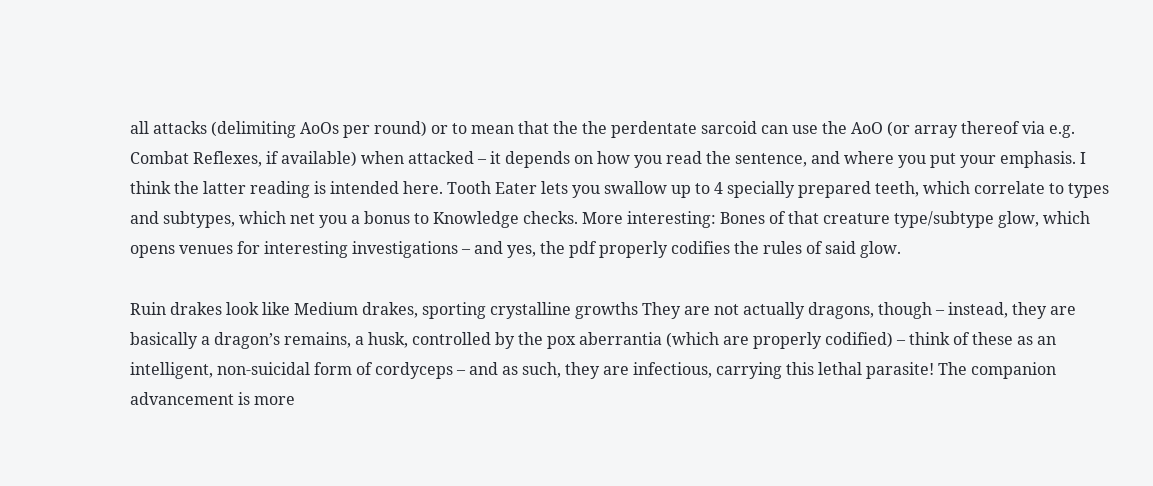all attacks (delimiting AoOs per round) or to mean that the the perdentate sarcoid can use the AoO (or array thereof via e.g. Combat Reflexes, if available) when attacked – it depends on how you read the sentence, and where you put your emphasis. I think the latter reading is intended here. Tooth Eater lets you swallow up to 4 specially prepared teeth, which correlate to types and subtypes, which net you a bonus to Knowledge checks. More interesting: Bones of that creature type/subtype glow, which opens venues for interesting investigations – and yes, the pdf properly codifies the rules of said glow.

Ruin drakes look like Medium drakes, sporting crystalline growths They are not actually dragons, though – instead, they are basically a dragon’s remains, a husk, controlled by the pox aberrantia (which are properly codified) – think of these as an intelligent, non-suicidal form of cordyceps – and as such, they are infectious, carrying this lethal parasite! The companion advancement is more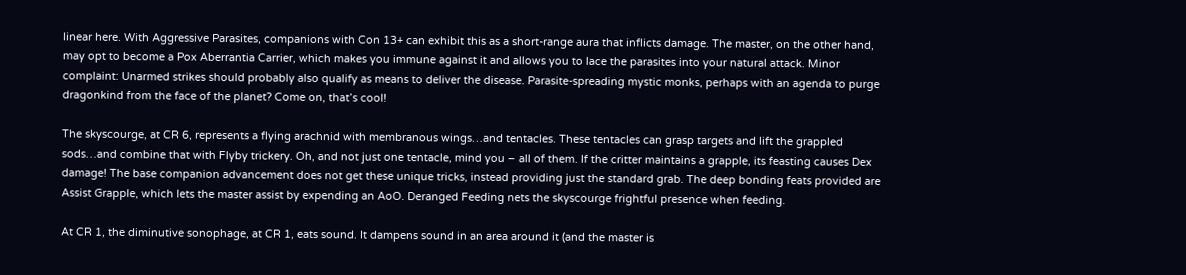linear here. With Aggressive Parasites, companions with Con 13+ can exhibit this as a short-range aura that inflicts damage. The master, on the other hand, may opt to become a Pox Aberrantia Carrier, which makes you immune against it and allows you to lace the parasites into your natural attack. Minor complaint: Unarmed strikes should probably also qualify as means to deliver the disease. Parasite-spreading mystic monks, perhaps with an agenda to purge dragonkind from the face of the planet? Come on, that’s cool!

The skyscourge, at CR 6, represents a flying arachnid with membranous wings…and tentacles. These tentacles can grasp targets and lift the grappled sods…and combine that with Flyby trickery. Oh, and not just one tentacle, mind you – all of them. If the critter maintains a grapple, its feasting causes Dex damage! The base companion advancement does not get these unique tricks, instead providing just the standard grab. The deep bonding feats provided are Assist Grapple, which lets the master assist by expending an AoO. Deranged Feeding nets the skyscourge frightful presence when feeding.

At CR 1, the diminutive sonophage, at CR 1, eats sound. It dampens sound in an area around it (and the master is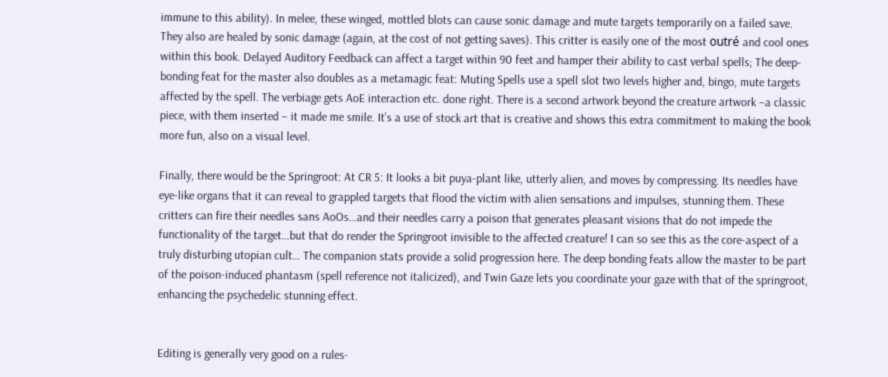immune to this ability). In melee, these winged, mottled blots can cause sonic damage and mute targets temporarily on a failed save. They also are healed by sonic damage (again, at the cost of not getting saves). This critter is easily one of the most outré and cool ones within this book. Delayed Auditory Feedback can affect a target within 90 feet and hamper their ability to cast verbal spells; The deep-bonding feat for the master also doubles as a metamagic feat: Muting Spells use a spell slot two levels higher and, bingo, mute targets affected by the spell. The verbiage gets AoE interaction etc. done right. There is a second artwork beyond the creature artwork –a classic piece, with them inserted – it made me smile. It’s a use of stock art that is creative and shows this extra commitment to making the book more fun, also on a visual level.

Finally, there would be the Springroot: At CR 5: It looks a bit puya-plant like, utterly alien, and moves by compressing. Its needles have eye-like organs that it can reveal to grappled targets that flood the victim with alien sensations and impulses, stunning them. These critters can fire their needles sans AoOs…and their needles carry a poison that generates pleasant visions that do not impede the functionality of the target…but that do render the Springroot invisible to the affected creature! I can so see this as the core-aspect of a truly disturbing utopian cult… The companion stats provide a solid progression here. The deep bonding feats allow the master to be part of the poison-induced phantasm (spell reference not italicized), and Twin Gaze lets you coordinate your gaze with that of the springroot, enhancing the psychedelic stunning effect.


Editing is generally very good on a rules-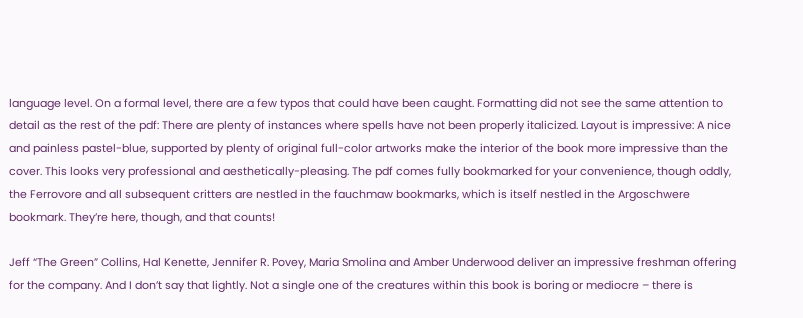language level. On a formal level, there are a few typos that could have been caught. Formatting did not see the same attention to detail as the rest of the pdf: There are plenty of instances where spells have not been properly italicized. Layout is impressive: A nice and painless pastel-blue, supported by plenty of original full-color artworks make the interior of the book more impressive than the cover. This looks very professional and aesthetically-pleasing. The pdf comes fully bookmarked for your convenience, though oddly, the Ferrovore and all subsequent critters are nestled in the fauchmaw bookmarks, which is itself nestled in the Argoschwere bookmark. They’re here, though, and that counts!

Jeff “The Green” Collins, Hal Kenette, Jennifer R. Povey, Maria Smolina and Amber Underwood deliver an impressive freshman offering for the company. And I don’t say that lightly. Not a single one of the creatures within this book is boring or mediocre – there is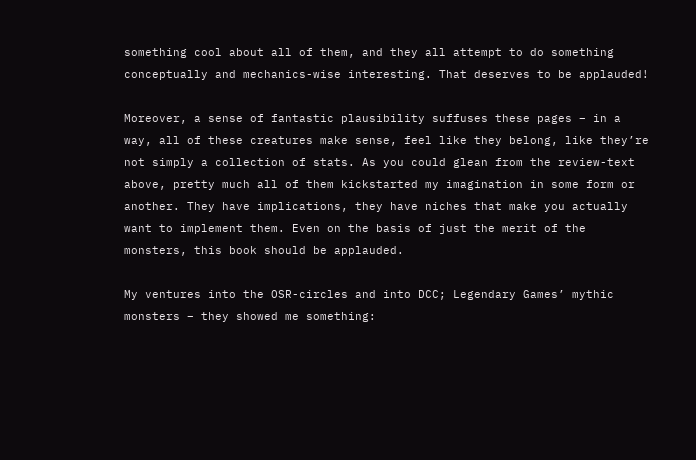something cool about all of them, and they all attempt to do something conceptually and mechanics-wise interesting. That deserves to be applauded!

Moreover, a sense of fantastic plausibility suffuses these pages – in a way, all of these creatures make sense, feel like they belong, like they’re not simply a collection of stats. As you could glean from the review-text above, pretty much all of them kickstarted my imagination in some form or another. They have implications, they have niches that make you actually want to implement them. Even on the basis of just the merit of the monsters, this book should be applauded.

My ventures into the OSR-circles and into DCC; Legendary Games’ mythic monsters – they showed me something: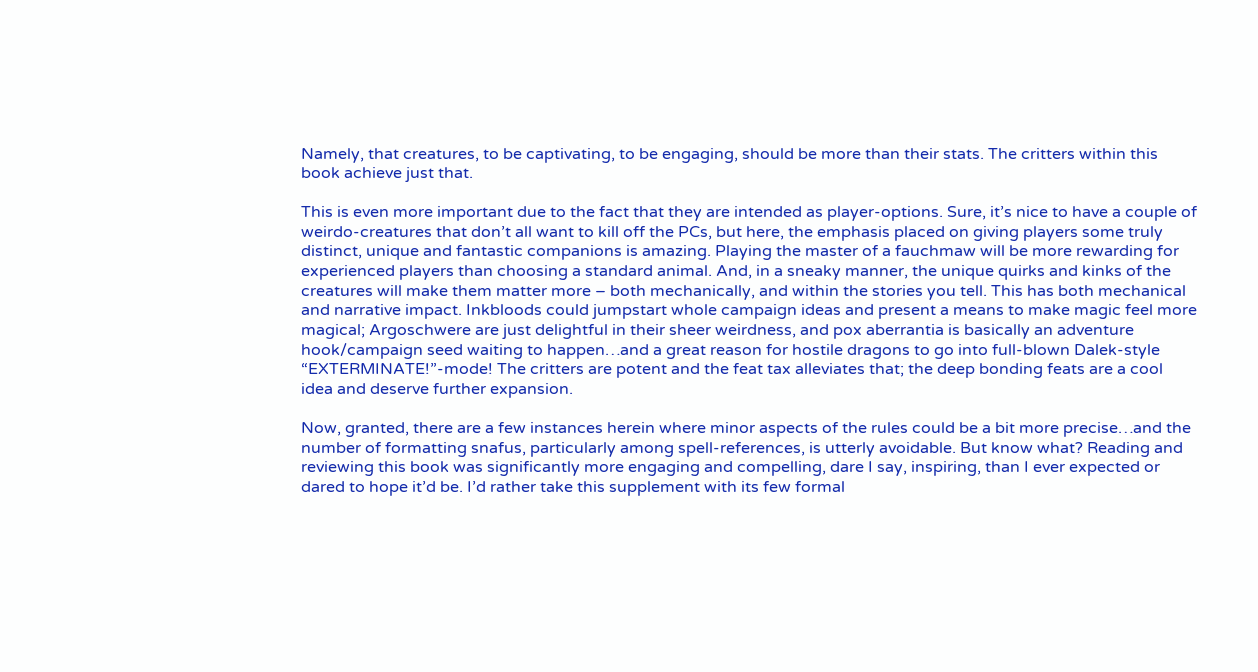Namely, that creatures, to be captivating, to be engaging, should be more than their stats. The critters within this book achieve just that.

This is even more important due to the fact that they are intended as player-options. Sure, it’s nice to have a couple of weirdo-creatures that don’t all want to kill off the PCs, but here, the emphasis placed on giving players some truly distinct, unique and fantastic companions is amazing. Playing the master of a fauchmaw will be more rewarding for experienced players than choosing a standard animal. And, in a sneaky manner, the unique quirks and kinks of the creatures will make them matter more – both mechanically, and within the stories you tell. This has both mechanical and narrative impact. Inkbloods could jumpstart whole campaign ideas and present a means to make magic feel more magical; Argoschwere are just delightful in their sheer weirdness, and pox aberrantia is basically an adventure hook/campaign seed waiting to happen…and a great reason for hostile dragons to go into full-blown Dalek-style “EXTERMINATE!”-mode! The critters are potent and the feat tax alleviates that; the deep bonding feats are a cool idea and deserve further expansion.

Now, granted, there are a few instances herein where minor aspects of the rules could be a bit more precise…and the number of formatting snafus, particularly among spell-references, is utterly avoidable. But know what? Reading and reviewing this book was significantly more engaging and compelling, dare I say, inspiring, than I ever expected or dared to hope it’d be. I’d rather take this supplement with its few formal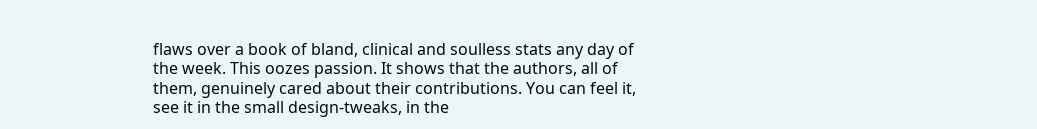flaws over a book of bland, clinical and soulless stats any day of the week. This oozes passion. It shows that the authors, all of them, genuinely cared about their contributions. You can feel it, see it in the small design-tweaks, in the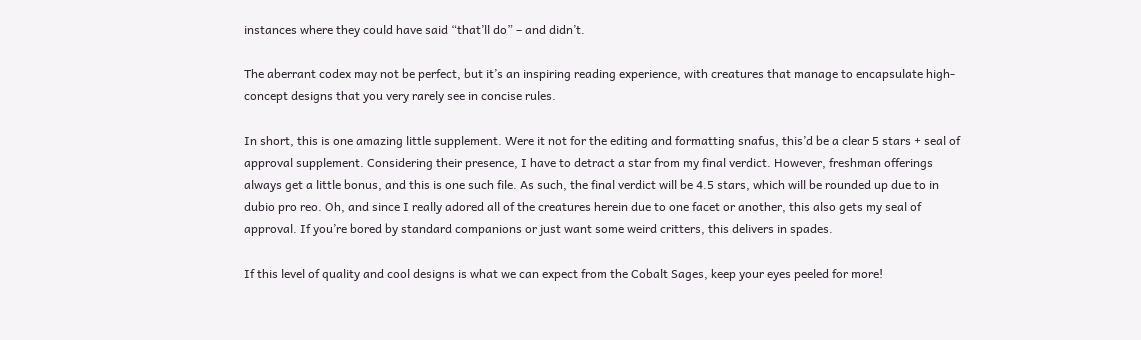instances where they could have said “that’ll do” – and didn’t.

The aberrant codex may not be perfect, but it’s an inspiring reading experience, with creatures that manage to encapsulate high-concept designs that you very rarely see in concise rules.

In short, this is one amazing little supplement. Were it not for the editing and formatting snafus, this’d be a clear 5 stars + seal of approval supplement. Considering their presence, I have to detract a star from my final verdict. However, freshman offerings always get a little bonus, and this is one such file. As such, the final verdict will be 4.5 stars, which will be rounded up due to in dubio pro reo. Oh, and since I really adored all of the creatures herein due to one facet or another, this also gets my seal of approval. If you’re bored by standard companions or just want some weird critters, this delivers in spades.

If this level of quality and cool designs is what we can expect from the Cobalt Sages, keep your eyes peeled for more!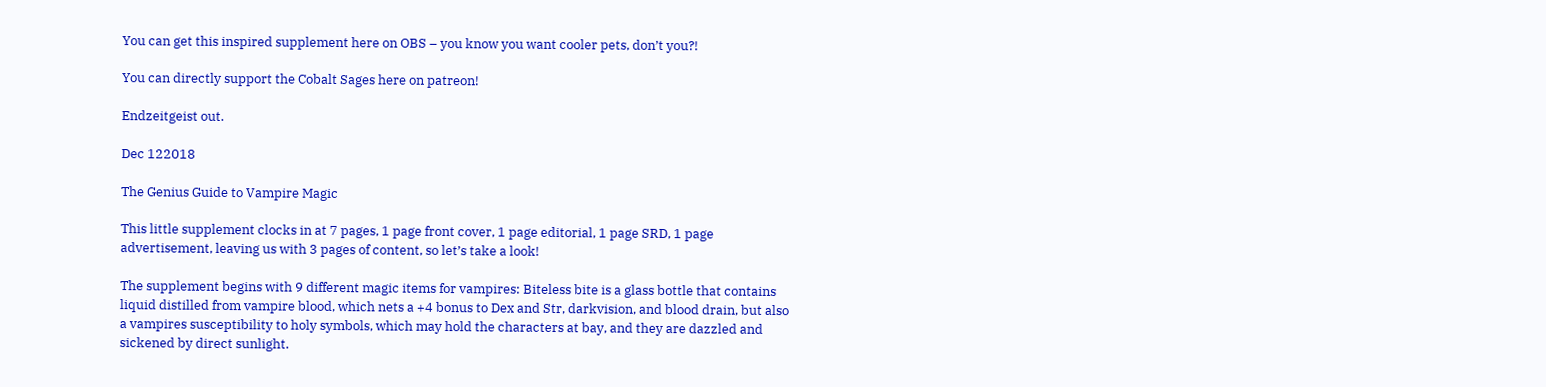You can get this inspired supplement here on OBS – you know you want cooler pets, don’t you?!

You can directly support the Cobalt Sages here on patreon!

Endzeitgeist out.

Dec 122018

The Genius Guide to Vampire Magic

This little supplement clocks in at 7 pages, 1 page front cover, 1 page editorial, 1 page SRD, 1 page advertisement, leaving us with 3 pages of content, so let’s take a look!

The supplement begins with 9 different magic items for vampires: Biteless bite is a glass bottle that contains liquid distilled from vampire blood, which nets a +4 bonus to Dex and Str, darkvision, and blood drain, but also a vampires susceptibility to holy symbols, which may hold the characters at bay, and they are dazzled and sickened by direct sunlight.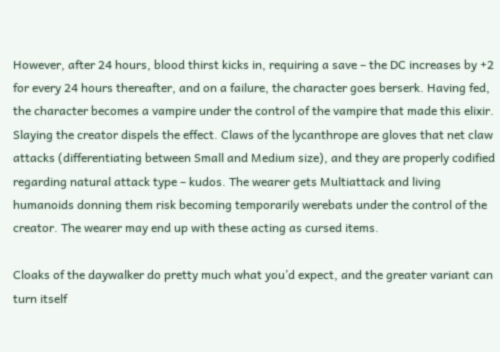However, after 24 hours, blood thirst kicks in, requiring a save – the DC increases by +2 for every 24 hours thereafter, and on a failure, the character goes berserk. Having fed, the character becomes a vampire under the control of the vampire that made this elixir. Slaying the creator dispels the effect. Claws of the lycanthrope are gloves that net claw attacks (differentiating between Small and Medium size), and they are properly codified regarding natural attack type – kudos. The wearer gets Multiattack and living humanoids donning them risk becoming temporarily werebats under the control of the creator. The wearer may end up with these acting as cursed items.

Cloaks of the daywalker do pretty much what you’d expect, and the greater variant can turn itself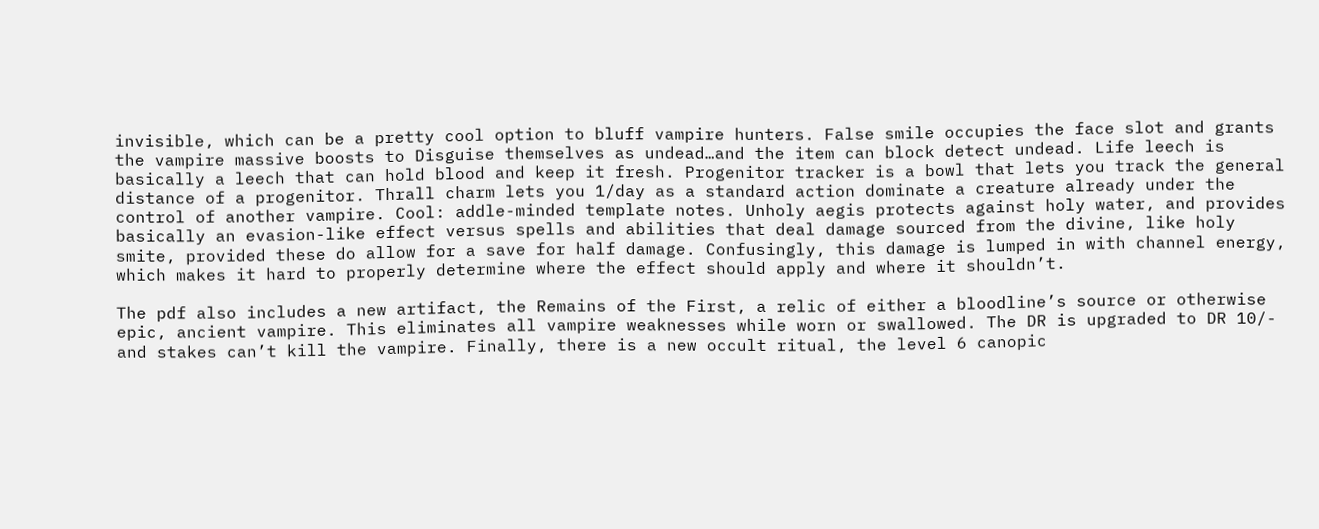invisible, which can be a pretty cool option to bluff vampire hunters. False smile occupies the face slot and grants the vampire massive boosts to Disguise themselves as undead…and the item can block detect undead. Life leech is basically a leech that can hold blood and keep it fresh. Progenitor tracker is a bowl that lets you track the general distance of a progenitor. Thrall charm lets you 1/day as a standard action dominate a creature already under the control of another vampire. Cool: addle-minded template notes. Unholy aegis protects against holy water, and provides basically an evasion-like effect versus spells and abilities that deal damage sourced from the divine, like holy smite, provided these do allow for a save for half damage. Confusingly, this damage is lumped in with channel energy, which makes it hard to properly determine where the effect should apply and where it shouldn’t.

The pdf also includes a new artifact, the Remains of the First, a relic of either a bloodline’s source or otherwise epic, ancient vampire. This eliminates all vampire weaknesses while worn or swallowed. The DR is upgraded to DR 10/- and stakes can’t kill the vampire. Finally, there is a new occult ritual, the level 6 canopic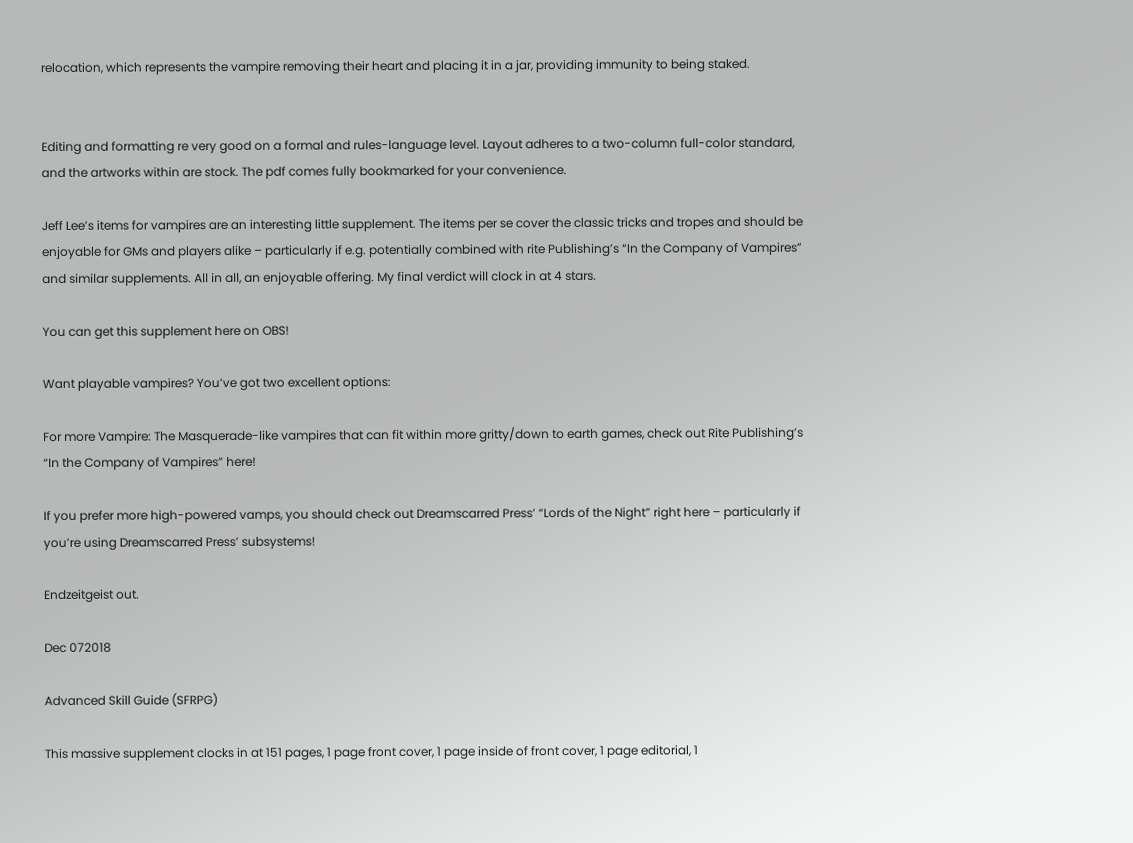relocation, which represents the vampire removing their heart and placing it in a jar, providing immunity to being staked.


Editing and formatting re very good on a formal and rules-language level. Layout adheres to a two-column full-color standard, and the artworks within are stock. The pdf comes fully bookmarked for your convenience.

Jeff Lee’s items for vampires are an interesting little supplement. The items per se cover the classic tricks and tropes and should be enjoyable for GMs and players alike – particularly if e.g. potentially combined with rite Publishing’s “In the Company of Vampires” and similar supplements. All in all, an enjoyable offering. My final verdict will clock in at 4 stars.

You can get this supplement here on OBS!

Want playable vampires? You’ve got two excellent options:

For more Vampire: The Masquerade-like vampires that can fit within more gritty/down to earth games, check out Rite Publishing’s “In the Company of Vampires” here!

If you prefer more high-powered vamps, you should check out Dreamscarred Press’ “Lords of the Night” right here – particularly if you’re using Dreamscarred Press’ subsystems!

Endzeitgeist out.

Dec 072018

Advanced Skill Guide (SFRPG)

This massive supplement clocks in at 151 pages, 1 page front cover, 1 page inside of front cover, 1 page editorial, 1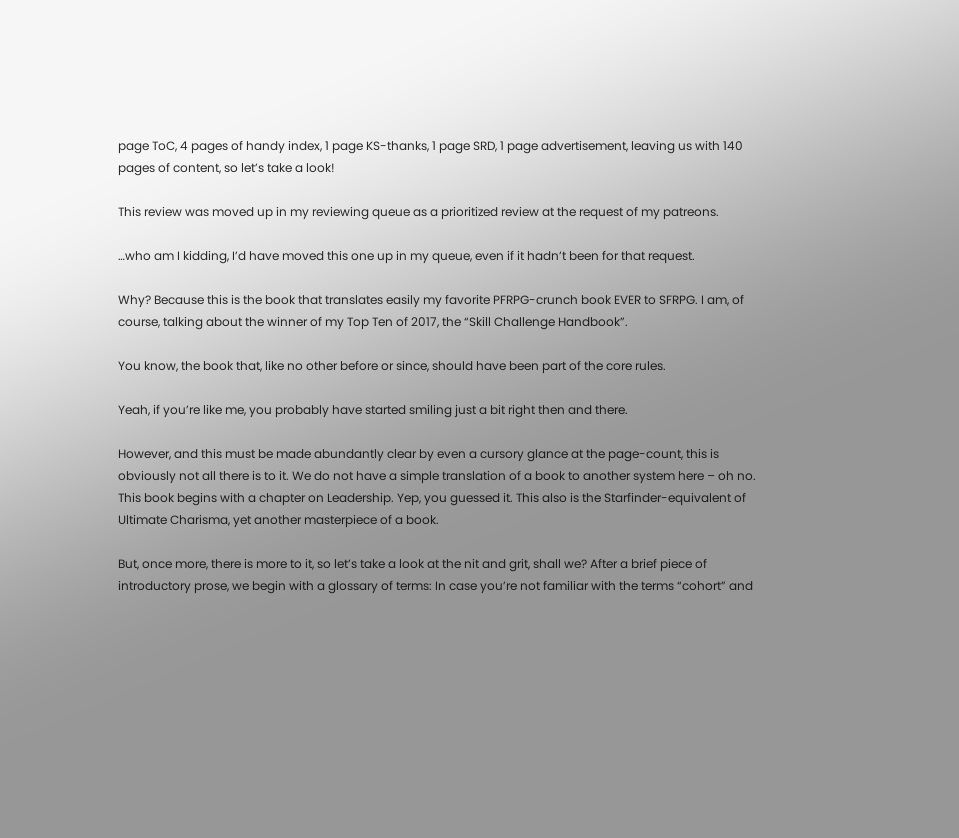page ToC, 4 pages of handy index, 1 page KS-thanks, 1 page SRD, 1 page advertisement, leaving us with 140 pages of content, so let’s take a look!

This review was moved up in my reviewing queue as a prioritized review at the request of my patreons.

…who am I kidding, I’d have moved this one up in my queue, even if it hadn’t been for that request.

Why? Because this is the book that translates easily my favorite PFRPG-crunch book EVER to SFRPG. I am, of course, talking about the winner of my Top Ten of 2017, the “Skill Challenge Handbook”.

You know, the book that, like no other before or since, should have been part of the core rules.

Yeah, if you’re like me, you probably have started smiling just a bit right then and there.

However, and this must be made abundantly clear by even a cursory glance at the page-count, this is obviously not all there is to it. We do not have a simple translation of a book to another system here – oh no. This book begins with a chapter on Leadership. Yep, you guessed it. This also is the Starfinder-equivalent of Ultimate Charisma, yet another masterpiece of a book.

But, once more, there is more to it, so let’s take a look at the nit and grit, shall we? After a brief piece of introductory prose, we begin with a glossary of terms: In case you’re not familiar with the terms “cohort” and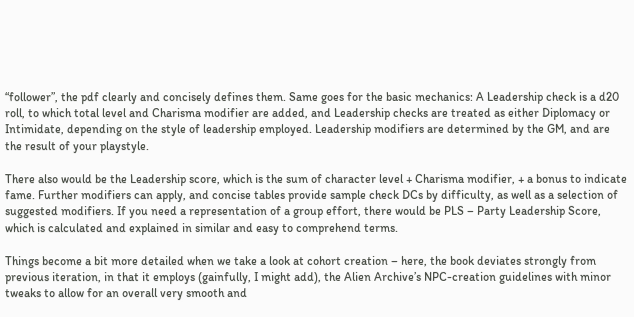“follower”, the pdf clearly and concisely defines them. Same goes for the basic mechanics: A Leadership check is a d20 roll, to which total level and Charisma modifier are added, and Leadership checks are treated as either Diplomacy or Intimidate, depending on the style of leadership employed. Leadership modifiers are determined by the GM, and are the result of your playstyle.

There also would be the Leadership score, which is the sum of character level + Charisma modifier, + a bonus to indicate fame. Further modifiers can apply, and concise tables provide sample check DCs by difficulty, as well as a selection of suggested modifiers. If you need a representation of a group effort, there would be PLS – Party Leadership Score, which is calculated and explained in similar and easy to comprehend terms.

Things become a bit more detailed when we take a look at cohort creation – here, the book deviates strongly from previous iteration, in that it employs (gainfully, I might add), the Alien Archive’s NPC-creation guidelines with minor tweaks to allow for an overall very smooth and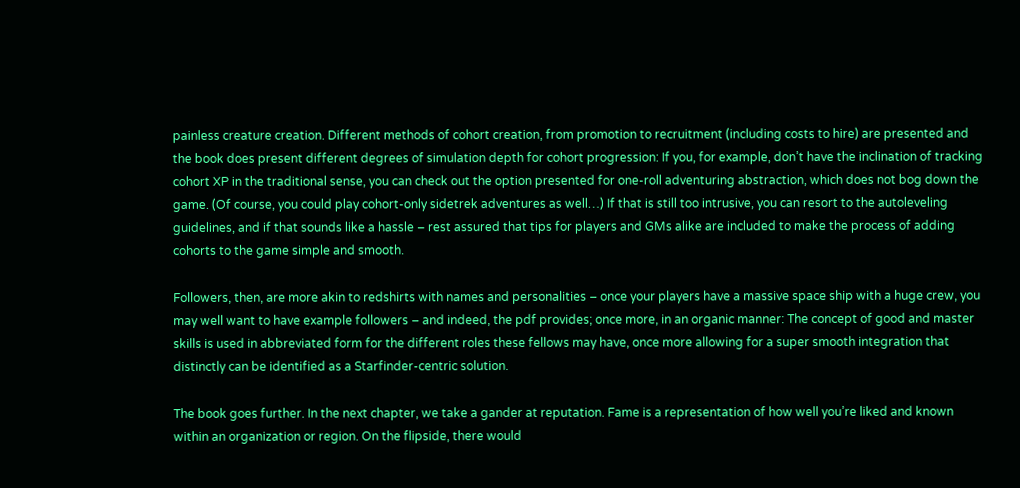painless creature creation. Different methods of cohort creation, from promotion to recruitment (including costs to hire) are presented and the book does present different degrees of simulation depth for cohort progression: If you, for example, don’t have the inclination of tracking cohort XP in the traditional sense, you can check out the option presented for one-roll adventuring abstraction, which does not bog down the game. (Of course, you could play cohort-only sidetrek adventures as well…) If that is still too intrusive, you can resort to the autoleveling guidelines, and if that sounds like a hassle – rest assured that tips for players and GMs alike are included to make the process of adding cohorts to the game simple and smooth.

Followers, then, are more akin to redshirts with names and personalities – once your players have a massive space ship with a huge crew, you may well want to have example followers – and indeed, the pdf provides; once more, in an organic manner: The concept of good and master skills is used in abbreviated form for the different roles these fellows may have, once more allowing for a super smooth integration that distinctly can be identified as a Starfinder-centric solution.

The book goes further. In the next chapter, we take a gander at reputation. Fame is a representation of how well you’re liked and known within an organization or region. On the flipside, there would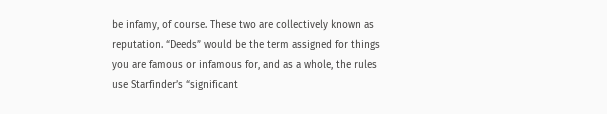be infamy, of course. These two are collectively known as reputation. “Deeds” would be the term assigned for things you are famous or infamous for, and as a whole, the rules use Starfinder’s “significant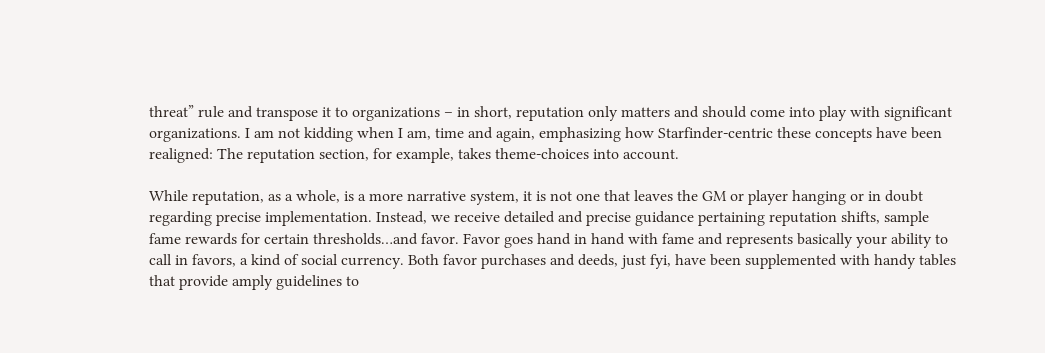threat” rule and transpose it to organizations – in short, reputation only matters and should come into play with significant organizations. I am not kidding when I am, time and again, emphasizing how Starfinder-centric these concepts have been realigned: The reputation section, for example, takes theme-choices into account.

While reputation, as a whole, is a more narrative system, it is not one that leaves the GM or player hanging or in doubt regarding precise implementation. Instead, we receive detailed and precise guidance pertaining reputation shifts, sample fame rewards for certain thresholds…and favor. Favor goes hand in hand with fame and represents basically your ability to call in favors, a kind of social currency. Both favor purchases and deeds, just fyi, have been supplemented with handy tables that provide amply guidelines to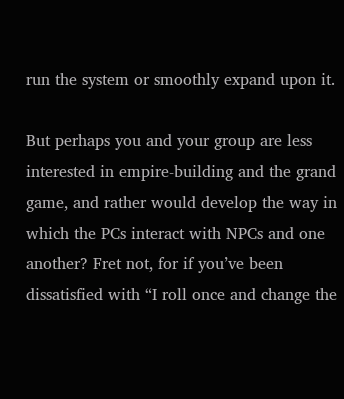run the system or smoothly expand upon it.

But perhaps you and your group are less interested in empire-building and the grand game, and rather would develop the way in which the PCs interact with NPCs and one another? Fret not, for if you’ve been dissatisfied with “I roll once and change the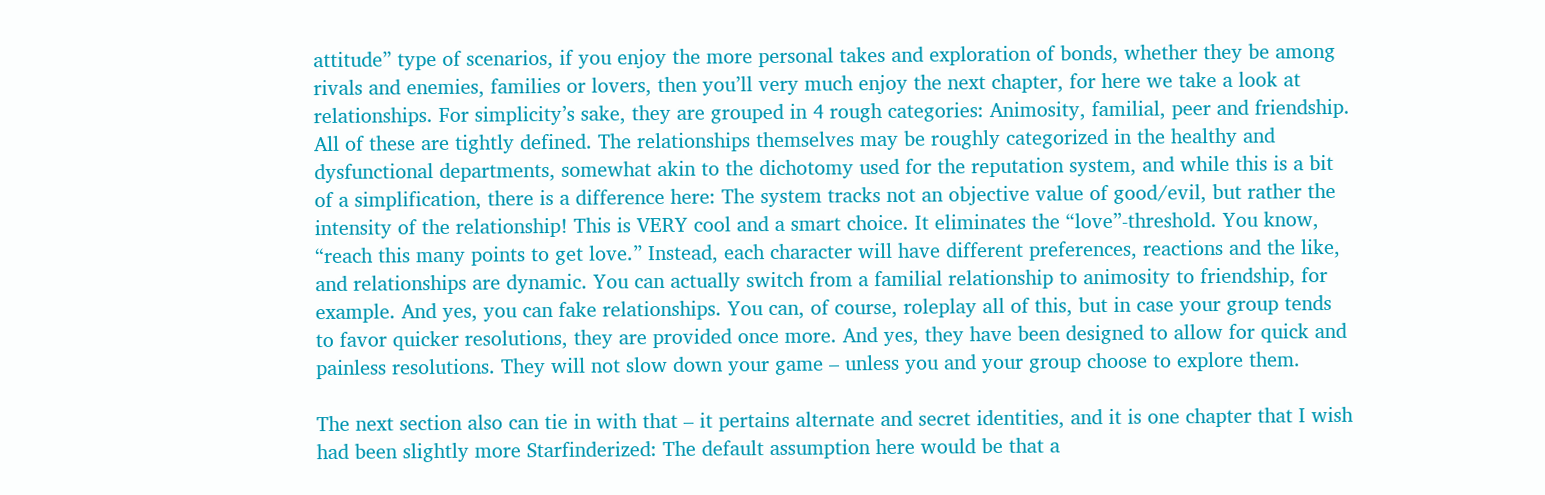attitude” type of scenarios, if you enjoy the more personal takes and exploration of bonds, whether they be among rivals and enemies, families or lovers, then you’ll very much enjoy the next chapter, for here we take a look at relationships. For simplicity’s sake, they are grouped in 4 rough categories: Animosity, familial, peer and friendship. All of these are tightly defined. The relationships themselves may be roughly categorized in the healthy and dysfunctional departments, somewhat akin to the dichotomy used for the reputation system, and while this is a bit of a simplification, there is a difference here: The system tracks not an objective value of good/evil, but rather the intensity of the relationship! This is VERY cool and a smart choice. It eliminates the “love”-threshold. You know, “reach this many points to get love.” Instead, each character will have different preferences, reactions and the like, and relationships are dynamic. You can actually switch from a familial relationship to animosity to friendship, for example. And yes, you can fake relationships. You can, of course, roleplay all of this, but in case your group tends to favor quicker resolutions, they are provided once more. And yes, they have been designed to allow for quick and painless resolutions. They will not slow down your game – unless you and your group choose to explore them.

The next section also can tie in with that – it pertains alternate and secret identities, and it is one chapter that I wish had been slightly more Starfinderized: The default assumption here would be that a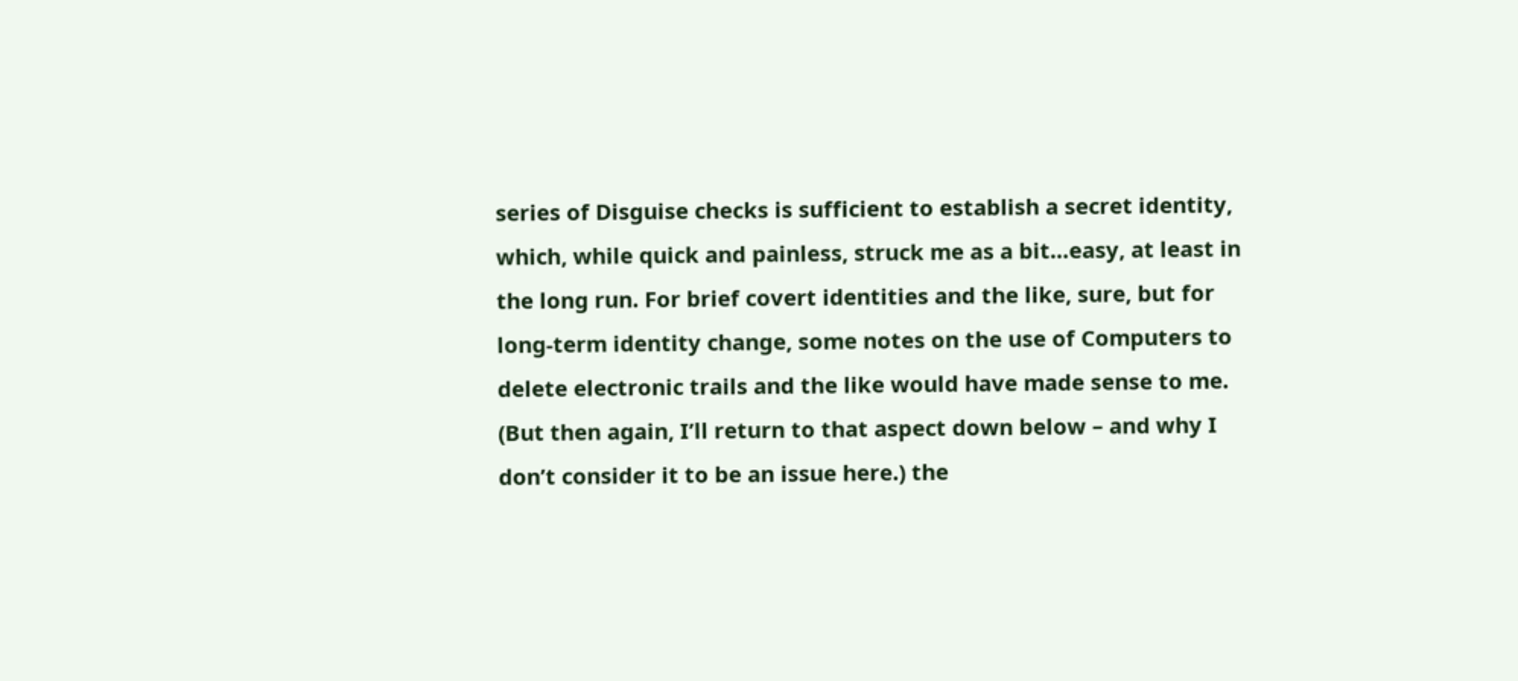series of Disguise checks is sufficient to establish a secret identity, which, while quick and painless, struck me as a bit…easy, at least in the long run. For brief covert identities and the like, sure, but for long-term identity change, some notes on the use of Computers to delete electronic trails and the like would have made sense to me. (But then again, I’ll return to that aspect down below – and why I don’t consider it to be an issue here.) the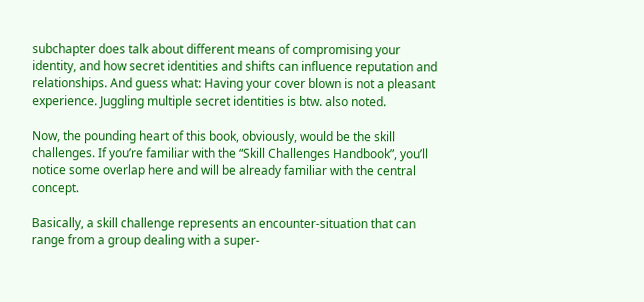subchapter does talk about different means of compromising your identity, and how secret identities and shifts can influence reputation and relationships. And guess what: Having your cover blown is not a pleasant experience. Juggling multiple secret identities is btw. also noted.

Now, the pounding heart of this book, obviously, would be the skill challenges. If you’re familiar with the “Skill Challenges Handbook”, you’ll notice some overlap here and will be already familiar with the central concept.

Basically, a skill challenge represents an encounter-situation that can range from a group dealing with a super-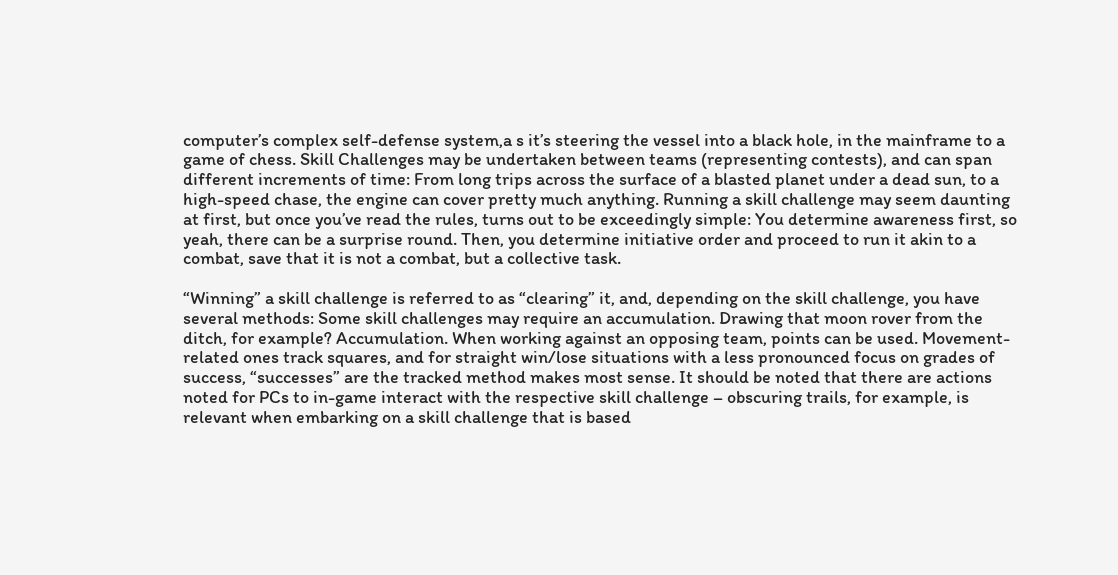computer’s complex self-defense system,a s it’s steering the vessel into a black hole, in the mainframe to a game of chess. Skill Challenges may be undertaken between teams (representing contests), and can span different increments of time: From long trips across the surface of a blasted planet under a dead sun, to a high-speed chase, the engine can cover pretty much anything. Running a skill challenge may seem daunting at first, but once you’ve read the rules, turns out to be exceedingly simple: You determine awareness first, so yeah, there can be a surprise round. Then, you determine initiative order and proceed to run it akin to a combat, save that it is not a combat, but a collective task.

“Winning” a skill challenge is referred to as “clearing” it, and, depending on the skill challenge, you have several methods: Some skill challenges may require an accumulation. Drawing that moon rover from the ditch, for example? Accumulation. When working against an opposing team, points can be used. Movement-related ones track squares, and for straight win/lose situations with a less pronounced focus on grades of success, “successes” are the tracked method makes most sense. It should be noted that there are actions noted for PCs to in-game interact with the respective skill challenge – obscuring trails, for example, is relevant when embarking on a skill challenge that is based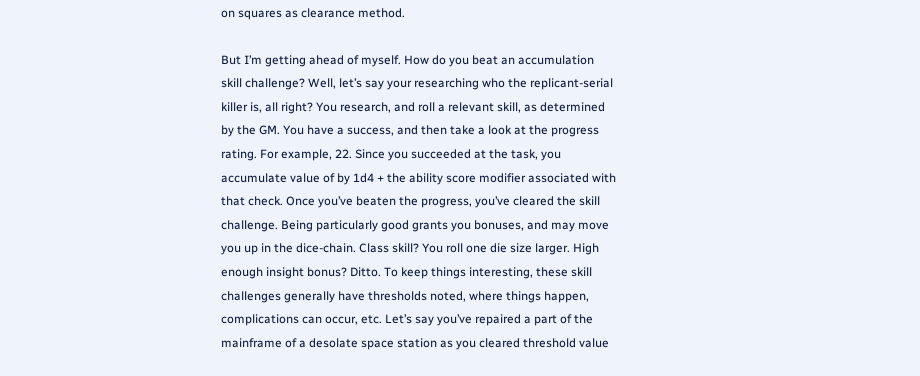on squares as clearance method.

But I’m getting ahead of myself. How do you beat an accumulation skill challenge? Well, let’s say your researching who the replicant-serial killer is, all right? You research, and roll a relevant skill, as determined by the GM. You have a success, and then take a look at the progress rating. For example, 22. Since you succeeded at the task, you accumulate value of by 1d4 + the ability score modifier associated with that check. Once you’ve beaten the progress, you’ve cleared the skill challenge. Being particularly good grants you bonuses, and may move you up in the dice-chain. Class skill? You roll one die size larger. High enough insight bonus? Ditto. To keep things interesting, these skill challenges generally have thresholds noted, where things happen, complications can occur, etc. Let’s say you’ve repaired a part of the mainframe of a desolate space station as you cleared threshold value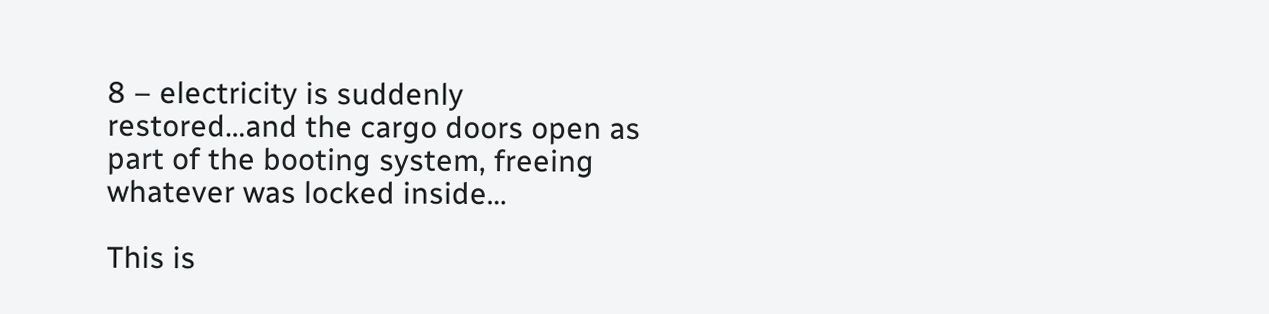8 – electricity is suddenly restored…and the cargo doors open as part of the booting system, freeing whatever was locked inside…

This is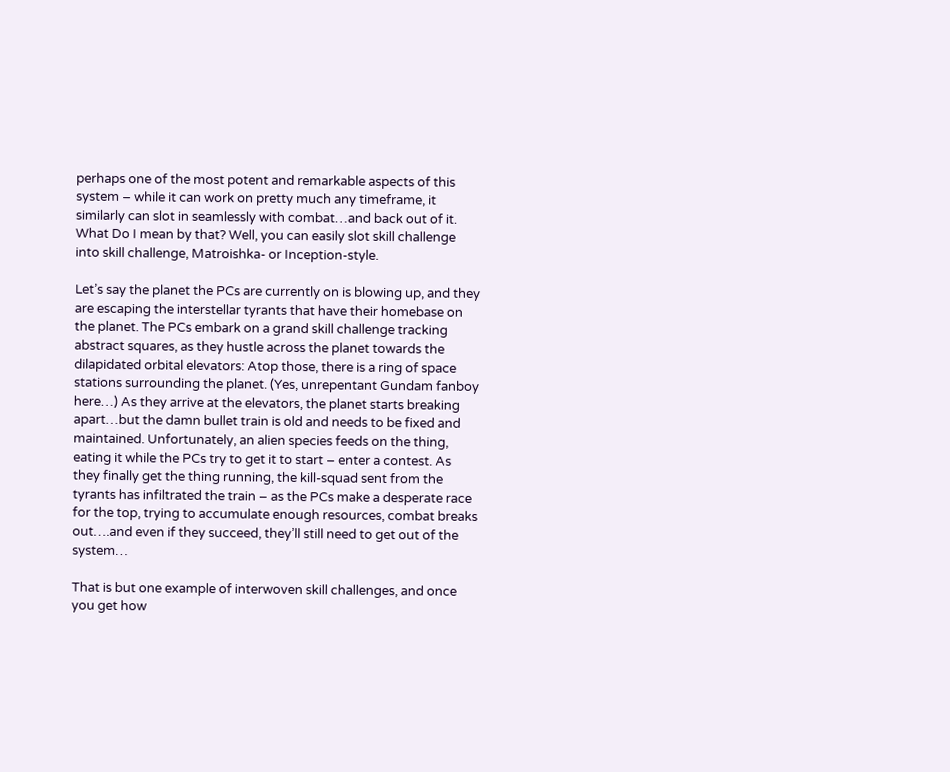perhaps one of the most potent and remarkable aspects of this system – while it can work on pretty much any timeframe, it similarly can slot in seamlessly with combat…and back out of it. What Do I mean by that? Well, you can easily slot skill challenge into skill challenge, Matroishka- or Inception-style.

Let’s say the planet the PCs are currently on is blowing up, and they are escaping the interstellar tyrants that have their homebase on the planet. The PCs embark on a grand skill challenge tracking abstract squares, as they hustle across the planet towards the dilapidated orbital elevators: Atop those, there is a ring of space stations surrounding the planet. (Yes, unrepentant Gundam fanboy here…) As they arrive at the elevators, the planet starts breaking apart…but the damn bullet train is old and needs to be fixed and maintained. Unfortunately, an alien species feeds on the thing, eating it while the PCs try to get it to start – enter a contest. As they finally get the thing running, the kill-squad sent from the tyrants has infiltrated the train – as the PCs make a desperate race for the top, trying to accumulate enough resources, combat breaks out….and even if they succeed, they’ll still need to get out of the system…

That is but one example of interwoven skill challenges, and once you get how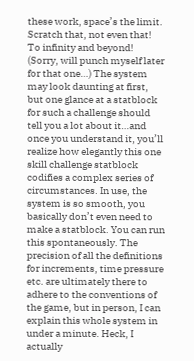these work, space’s the limit. Scratch that, not even that! To infinity and beyond! (Sorry, will punch myself later for that one…) The system may look daunting at first, but one glance at a statblock for such a challenge should tell you a lot about it…and once you understand it, you’ll realize how elegantly this one skill challenge statblock codifies a complex series of circumstances. In use, the system is so smooth, you basically don’t even need to make a statblock. You can run this spontaneously. The precision of all the definitions for increments, time pressure etc. are ultimately there to adhere to the conventions of the game, but in person, I can explain this whole system in under a minute. Heck, I actually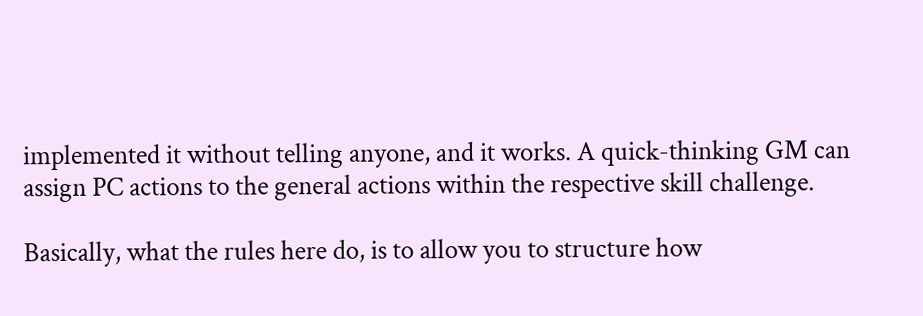implemented it without telling anyone, and it works. A quick-thinking GM can assign PC actions to the general actions within the respective skill challenge.

Basically, what the rules here do, is to allow you to structure how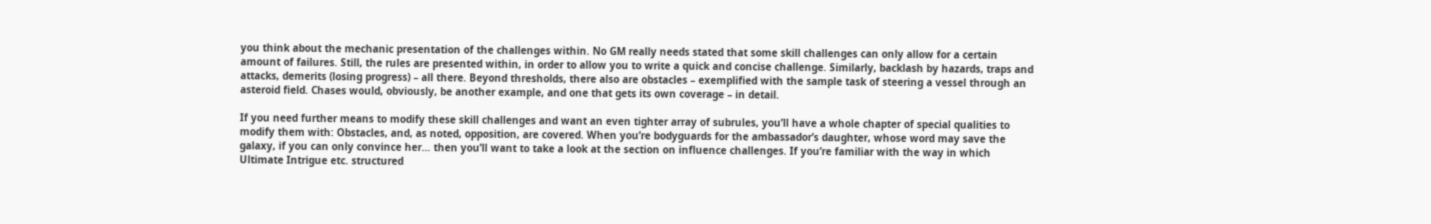you think about the mechanic presentation of the challenges within. No GM really needs stated that some skill challenges can only allow for a certain amount of failures. Still, the rules are presented within, in order to allow you to write a quick and concise challenge. Similarly, backlash by hazards, traps and attacks, demerits (losing progress) – all there. Beyond thresholds, there also are obstacles – exemplified with the sample task of steering a vessel through an asteroid field. Chases would, obviously, be another example, and one that gets its own coverage – in detail.

If you need further means to modify these skill challenges and want an even tighter array of subrules, you’ll have a whole chapter of special qualities to modify them with: Obstacles, and, as noted, opposition, are covered. When you’re bodyguards for the ambassador’s daughter, whose word may save the galaxy, if you can only convince her… then you’ll want to take a look at the section on influence challenges. If you’re familiar with the way in which Ultimate Intrigue etc. structured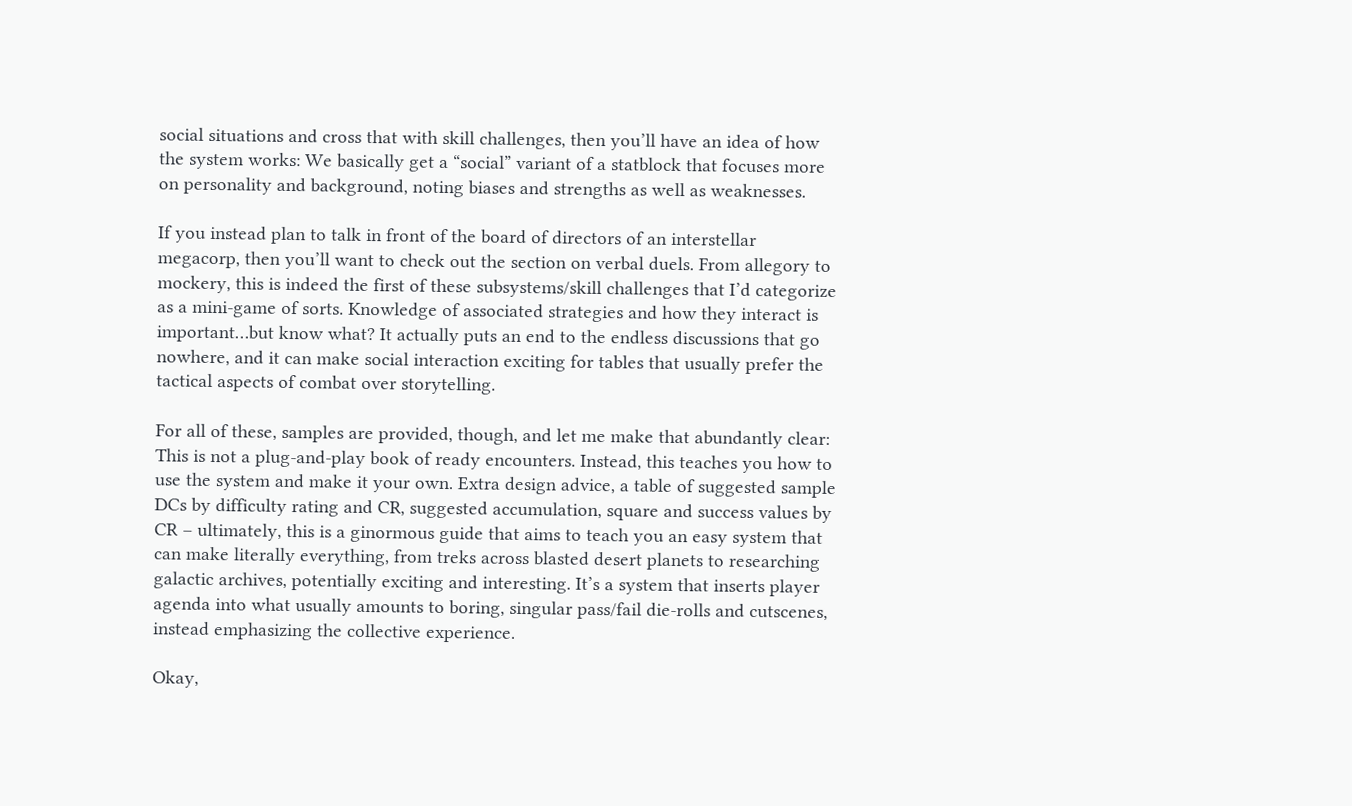social situations and cross that with skill challenges, then you’ll have an idea of how the system works: We basically get a “social” variant of a statblock that focuses more on personality and background, noting biases and strengths as well as weaknesses.

If you instead plan to talk in front of the board of directors of an interstellar megacorp, then you’ll want to check out the section on verbal duels. From allegory to mockery, this is indeed the first of these subsystems/skill challenges that I’d categorize as a mini-game of sorts. Knowledge of associated strategies and how they interact is important…but know what? It actually puts an end to the endless discussions that go nowhere, and it can make social interaction exciting for tables that usually prefer the tactical aspects of combat over storytelling.

For all of these, samples are provided, though, and let me make that abundantly clear: This is not a plug-and-play book of ready encounters. Instead, this teaches you how to use the system and make it your own. Extra design advice, a table of suggested sample DCs by difficulty rating and CR, suggested accumulation, square and success values by CR – ultimately, this is a ginormous guide that aims to teach you an easy system that can make literally everything, from treks across blasted desert planets to researching galactic archives, potentially exciting and interesting. It’s a system that inserts player agenda into what usually amounts to boring, singular pass/fail die-rolls and cutscenes, instead emphasizing the collective experience.

Okay,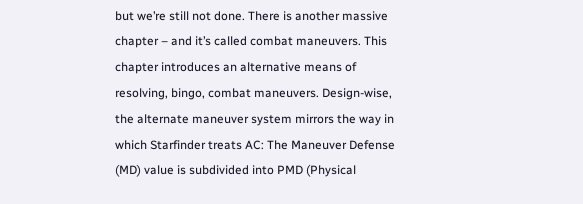but we’re still not done. There is another massive chapter – and it’s called combat maneuvers. This chapter introduces an alternative means of resolving, bingo, combat maneuvers. Design-wise, the alternate maneuver system mirrors the way in which Starfinder treats AC: The Maneuver Defense (MD) value is subdivided into PMD (Physical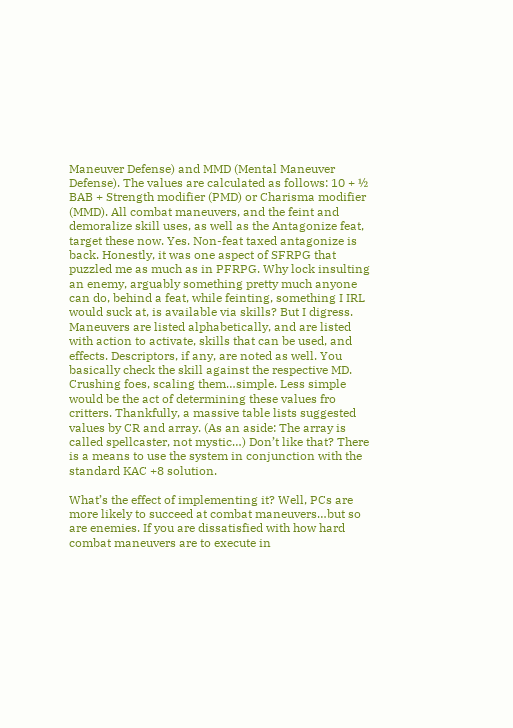Maneuver Defense) and MMD (Mental Maneuver Defense). The values are calculated as follows: 10 + ½ BAB + Strength modifier (PMD) or Charisma modifier (MMD). All combat maneuvers, and the feint and demoralize skill uses, as well as the Antagonize feat, target these now. Yes. Non-feat taxed antagonize is back. Honestly, it was one aspect of SFRPG that puzzled me as much as in PFRPG. Why lock insulting an enemy, arguably something pretty much anyone can do, behind a feat, while feinting, something I IRL would suck at, is available via skills? But I digress. Maneuvers are listed alphabetically, and are listed with action to activate, skills that can be used, and effects. Descriptors, if any, are noted as well. You basically check the skill against the respective MD. Crushing foes, scaling them…simple. Less simple would be the act of determining these values fro critters. Thankfully, a massive table lists suggested values by CR and array. (As an aside: The array is called spellcaster, not mystic…) Don’t like that? There is a means to use the system in conjunction with the standard KAC +8 solution.

What’s the effect of implementing it? Well, PCs are more likely to succeed at combat maneuvers…but so are enemies. If you are dissatisfied with how hard combat maneuvers are to execute in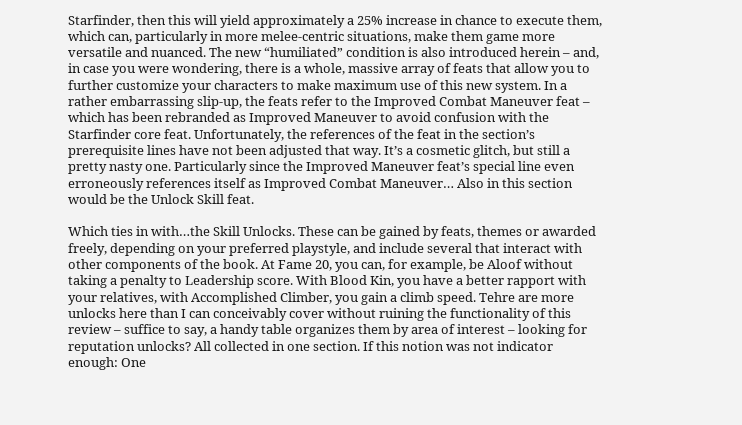Starfinder, then this will yield approximately a 25% increase in chance to execute them, which can, particularly in more melee-centric situations, make them game more versatile and nuanced. The new “humiliated” condition is also introduced herein – and, in case you were wondering, there is a whole, massive array of feats that allow you to further customize your characters to make maximum use of this new system. In a rather embarrassing slip-up, the feats refer to the Improved Combat Maneuver feat – which has been rebranded as Improved Maneuver to avoid confusion with the Starfinder core feat. Unfortunately, the references of the feat in the section’s prerequisite lines have not been adjusted that way. It’s a cosmetic glitch, but still a pretty nasty one. Particularly since the Improved Maneuver feat’s special line even erroneously references itself as Improved Combat Maneuver… Also in this section would be the Unlock Skill feat.

Which ties in with…the Skill Unlocks. These can be gained by feats, themes or awarded freely, depending on your preferred playstyle, and include several that interact with other components of the book. At Fame 20, you can, for example, be Aloof without taking a penalty to Leadership score. With Blood Kin, you have a better rapport with your relatives, with Accomplished Climber, you gain a climb speed. Tehre are more unlocks here than I can conceivably cover without ruining the functionality of this review – suffice to say, a handy table organizes them by area of interest – looking for reputation unlocks? All collected in one section. If this notion was not indicator enough: One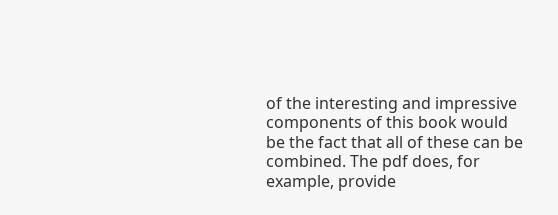of the interesting and impressive components of this book would be the fact that all of these can be combined. The pdf does, for example, provide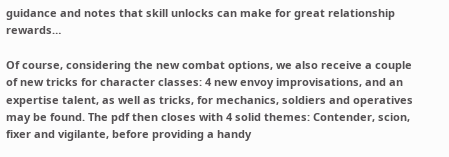guidance and notes that skill unlocks can make for great relationship rewards…

Of course, considering the new combat options, we also receive a couple of new tricks for character classes: 4 new envoy improvisations, and an expertise talent, as well as tricks, for mechanics, soldiers and operatives may be found. The pdf then closes with 4 solid themes: Contender, scion, fixer and vigilante, before providing a handy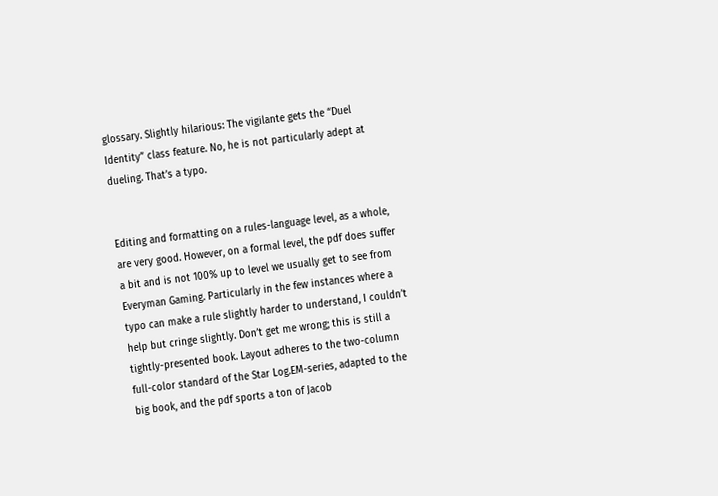glossary. Slightly hilarious: The vigilante gets the “Duel Identity” class feature. No, he is not particularly adept at dueling. That’s a typo.


Editing and formatting on a rules-language level, as a whole, are very good. However, on a formal level, the pdf does suffer a bit and is not 100% up to level we usually get to see from Everyman Gaming. Particularly in the few instances where a typo can make a rule slightly harder to understand, I couldn’t help but cringe slightly. Don’t get me wrong; this is still a tightly-presented book. Layout adheres to the two-column full-color standard of the Star Log.EM-series, adapted to the big book, and the pdf sports a ton of Jacob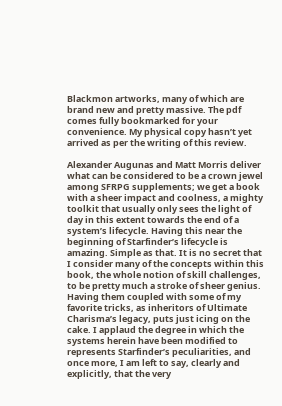Blackmon artworks, many of which are brand new and pretty massive. The pdf comes fully bookmarked for your convenience. My physical copy hasn’t yet arrived as per the writing of this review.

Alexander Augunas and Matt Morris deliver what can be considered to be a crown jewel among SFRPG supplements; we get a book with a sheer impact and coolness, a mighty toolkit that usually only sees the light of day in this extent towards the end of a system’s lifecycle. Having this near the beginning of Starfinder’s lifecycle is amazing. Simple as that. It is no secret that I consider many of the concepts within this book, the whole notion of skill challenges, to be pretty much a stroke of sheer genius. Having them coupled with some of my favorite tricks, as inheritors of Ultimate Charisma’s legacy, puts just icing on the cake. I applaud the degree in which the systems herein have been modified to represents Starfinder’s peculiarities, and once more, I am left to say, clearly and explicitly, that the very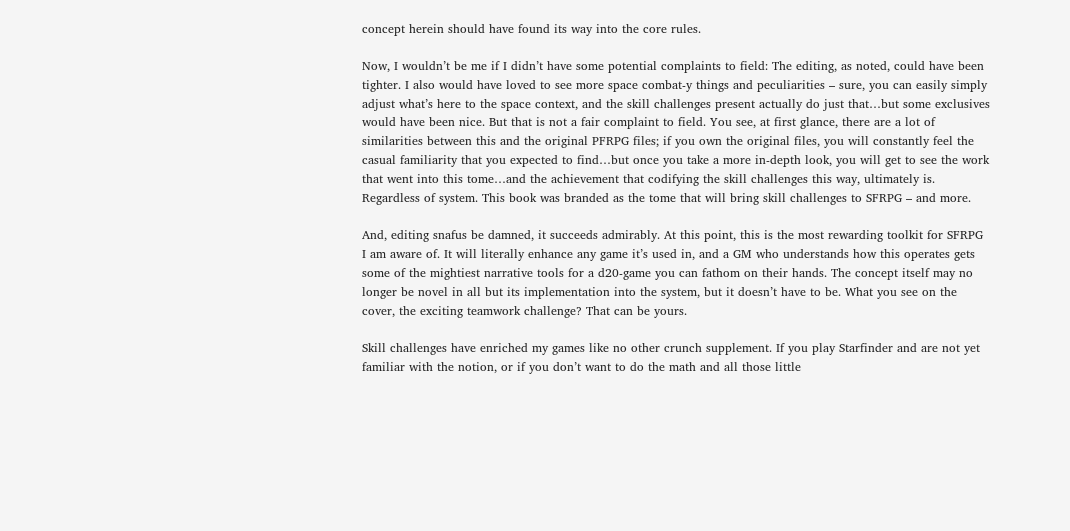concept herein should have found its way into the core rules.

Now, I wouldn’t be me if I didn’t have some potential complaints to field: The editing, as noted, could have been tighter. I also would have loved to see more space combat-y things and peculiarities – sure, you can easily simply adjust what’s here to the space context, and the skill challenges present actually do just that…but some exclusives would have been nice. But that is not a fair complaint to field. You see, at first glance, there are a lot of similarities between this and the original PFRPG files; if you own the original files, you will constantly feel the casual familiarity that you expected to find…but once you take a more in-depth look, you will get to see the work that went into this tome…and the achievement that codifying the skill challenges this way, ultimately is. Regardless of system. This book was branded as the tome that will bring skill challenges to SFRPG – and more.

And, editing snafus be damned, it succeeds admirably. At this point, this is the most rewarding toolkit for SFRPG I am aware of. It will literally enhance any game it’s used in, and a GM who understands how this operates gets some of the mightiest narrative tools for a d20-game you can fathom on their hands. The concept itself may no longer be novel in all but its implementation into the system, but it doesn’t have to be. What you see on the cover, the exciting teamwork challenge? That can be yours.

Skill challenges have enriched my games like no other crunch supplement. If you play Starfinder and are not yet familiar with the notion, or if you don’t want to do the math and all those little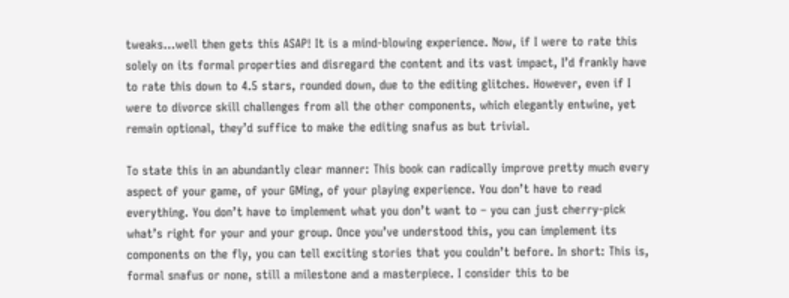tweaks…well then gets this ASAP! It is a mind-blowing experience. Now, if I were to rate this solely on its formal properties and disregard the content and its vast impact, I’d frankly have to rate this down to 4.5 stars, rounded down, due to the editing glitches. However, even if I were to divorce skill challenges from all the other components, which elegantly entwine, yet remain optional, they’d suffice to make the editing snafus as but trivial.

To state this in an abundantly clear manner: This book can radically improve pretty much every aspect of your game, of your GMing, of your playing experience. You don’t have to read everything. You don’t have to implement what you don’t want to – you can just cherry-pick what’s right for your and your group. Once you’ve understood this, you can implement its components on the fly, you can tell exciting stories that you couldn’t before. In short: This is, formal snafus or none, still a milestone and a masterpiece. I consider this to be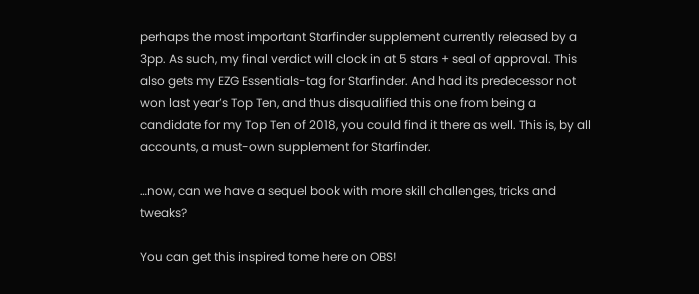perhaps the most important Starfinder supplement currently released by a 3pp. As such, my final verdict will clock in at 5 stars + seal of approval. This also gets my EZG Essentials-tag for Starfinder. And had its predecessor not won last year’s Top Ten, and thus disqualified this one from being a candidate for my Top Ten of 2018, you could find it there as well. This is, by all accounts, a must-own supplement for Starfinder.

…now, can we have a sequel book with more skill challenges, tricks and tweaks?

You can get this inspired tome here on OBS!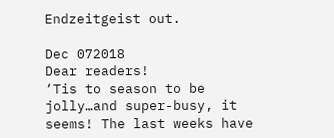Endzeitgeist out.

Dec 072018
Dear readers!
‘Tis to season to be jolly…and super-busy, it seems! The last weeks have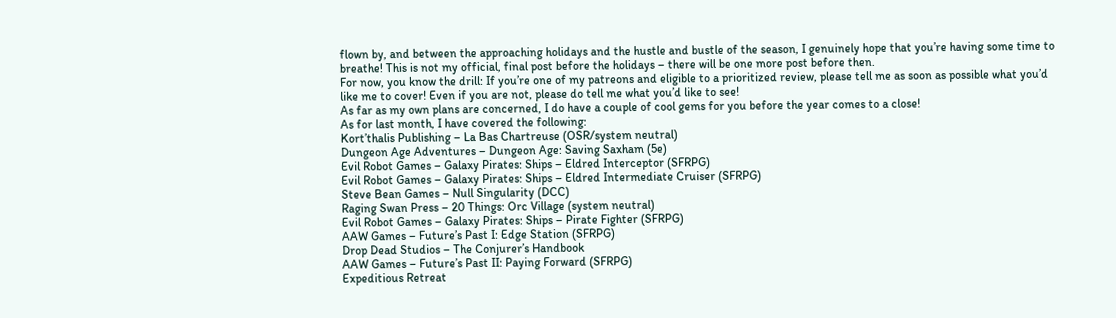flown by, and between the approaching holidays and the hustle and bustle of the season, I genuinely hope that you’re having some time to breathe! This is not my official, final post before the holidays – there will be one more post before then.
For now, you know the drill: If you’re one of my patreons and eligible to a prioritized review, please tell me as soon as possible what you’d like me to cover! Even if you are not, please do tell me what you’d like to see!
As far as my own plans are concerned, I do have a couple of cool gems for you before the year comes to a close!
As for last month, I have covered the following:
Kort’thalis Publishing – La Bas Chartreuse (OSR/system neutral)
Dungeon Age Adventures – Dungeon Age: Saving Saxham (5e)
Evil Robot Games – Galaxy Pirates: Ships – Eldred Interceptor (SFRPG)
Evil Robot Games – Galaxy Pirates: Ships – Eldred Intermediate Cruiser (SFRPG)
Steve Bean Games – Null Singularity (DCC)
Raging Swan Press – 20 Things: Orc Village (system neutral)
Evil Robot Games – Galaxy Pirates: Ships – Pirate Fighter (SFRPG)
AAW Games – Future’s Past I: Edge Station (SFRPG)
Drop Dead Studios – The Conjurer’s Handbook
AAW Games – Future’s Past II: Paying Forward (SFRPG)
Expeditious Retreat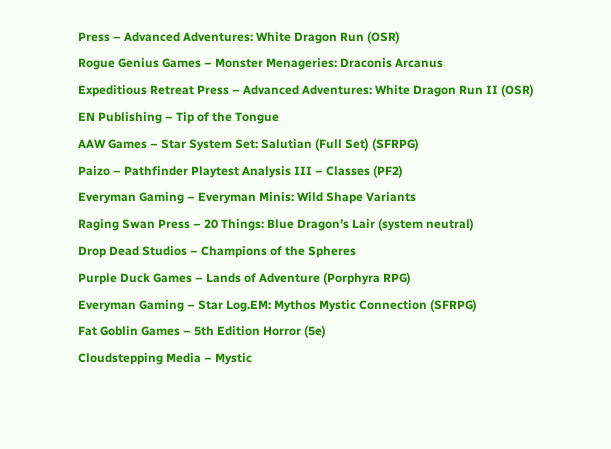Press – Advanced Adventures: White Dragon Run (OSR)
Rogue Genius Games – Monster Menageries: Draconis Arcanus
Expeditious Retreat Press – Advanced Adventures: White Dragon Run II (OSR)
EN Publishing – Tip of the Tongue
AAW Games – Star System Set: Salutian (Full Set) (SFRPG)
Paizo – Pathfinder Playtest Analysis III – Classes (PF2)
Everyman Gaming – Everyman Minis: Wild Shape Variants
Raging Swan Press – 20 Things: Blue Dragon’s Lair (system neutral)
Drop Dead Studios – Champions of the Spheres
Purple Duck Games – Lands of Adventure (Porphyra RPG)
Everyman Gaming – Star Log.EM: Mythos Mystic Connection (SFRPG)
Fat Goblin Games – 5th Edition Horror (5e)
Cloudstepping Media – Mystic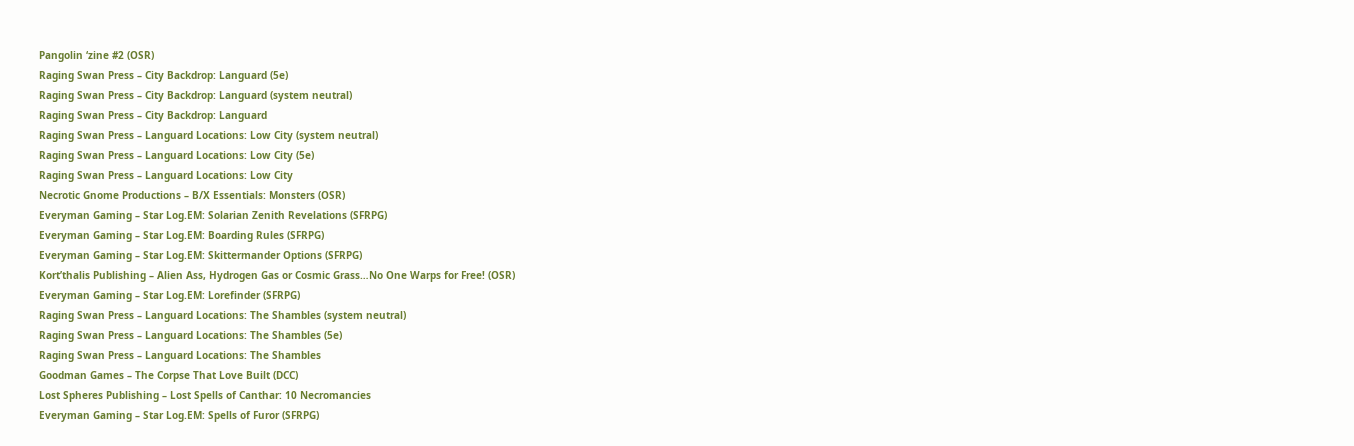Pangolin ‘zine #2 (OSR)
Raging Swan Press – City Backdrop: Languard (5e)
Raging Swan Press – City Backdrop: Languard (system neutral)
Raging Swan Press – City Backdrop: Languard
Raging Swan Press – Languard Locations: Low City (system neutral)
Raging Swan Press – Languard Locations: Low City (5e)
Raging Swan Press – Languard Locations: Low City
Necrotic Gnome Productions – B/X Essentials: Monsters (OSR)
Everyman Gaming – Star Log.EM: Solarian Zenith Revelations (SFRPG)
Everyman Gaming – Star Log.EM: Boarding Rules (SFRPG)
Everyman Gaming – Star Log.EM: Skittermander Options (SFRPG)
Kort’thalis Publishing – Alien Ass, Hydrogen Gas or Cosmic Grass…No One Warps for Free! (OSR)
Everyman Gaming – Star Log.EM: Lorefinder (SFRPG)
Raging Swan Press – Languard Locations: The Shambles (system neutral)
Raging Swan Press – Languard Locations: The Shambles (5e)
Raging Swan Press – Languard Locations: The Shambles
Goodman Games – The Corpse That Love Built (DCC)
Lost Spheres Publishing – Lost Spells of Canthar: 10 Necromancies
Everyman Gaming – Star Log.EM: Spells of Furor (SFRPG)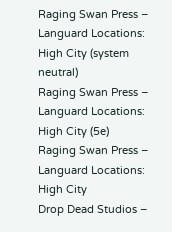Raging Swan Press – Languard Locations: High City (system neutral)
Raging Swan Press – Languard Locations: High City (5e)
Raging Swan Press – Languard Locations: High City
Drop Dead Studios –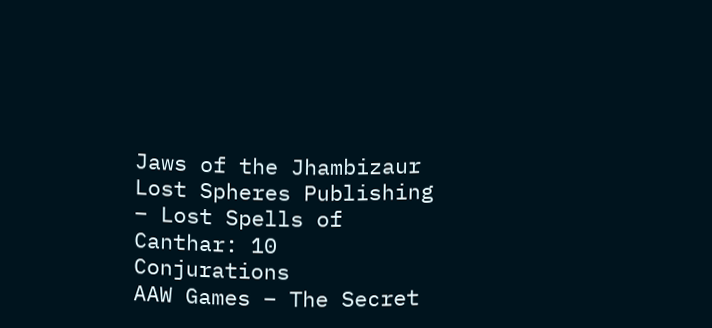Jaws of the Jhambizaur
Lost Spheres Publishing – Lost Spells of Canthar: 10 Conjurations
AAW Games – The Secret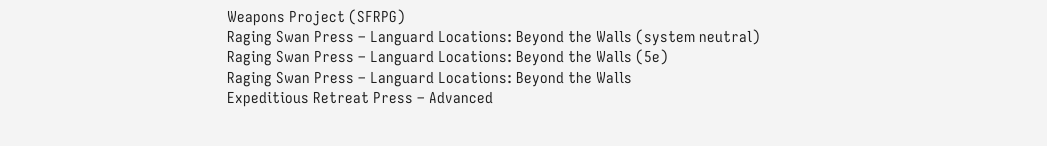Weapons Project (SFRPG)
Raging Swan Press – Languard Locations: Beyond the Walls (system neutral)
Raging Swan Press – Languard Locations: Beyond the Walls (5e)
Raging Swan Press – Languard Locations: Beyond the Walls
Expeditious Retreat Press – Advanced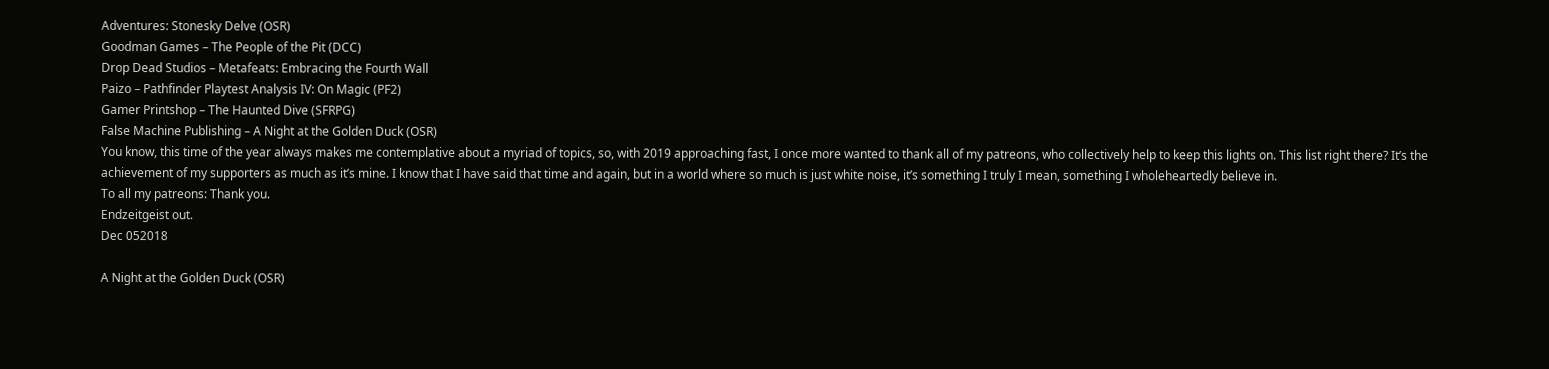Adventures: Stonesky Delve (OSR)
Goodman Games – The People of the Pit (DCC)
Drop Dead Studios – Metafeats: Embracing the Fourth Wall
Paizo – Pathfinder Playtest Analysis IV: On Magic (PF2)
Gamer Printshop – The Haunted Dive (SFRPG)
False Machine Publishing – A Night at the Golden Duck (OSR)
You know, this time of the year always makes me contemplative about a myriad of topics, so, with 2019 approaching fast, I once more wanted to thank all of my patreons, who collectively help to keep this lights on. This list right there? It’s the achievement of my supporters as much as it’s mine. I know that I have said that time and again, but in a world where so much is just white noise, it’s something I truly I mean, something I wholeheartedly believe in.
To all my patreons: Thank you.
Endzeitgeist out.
Dec 052018

A Night at the Golden Duck (OSR)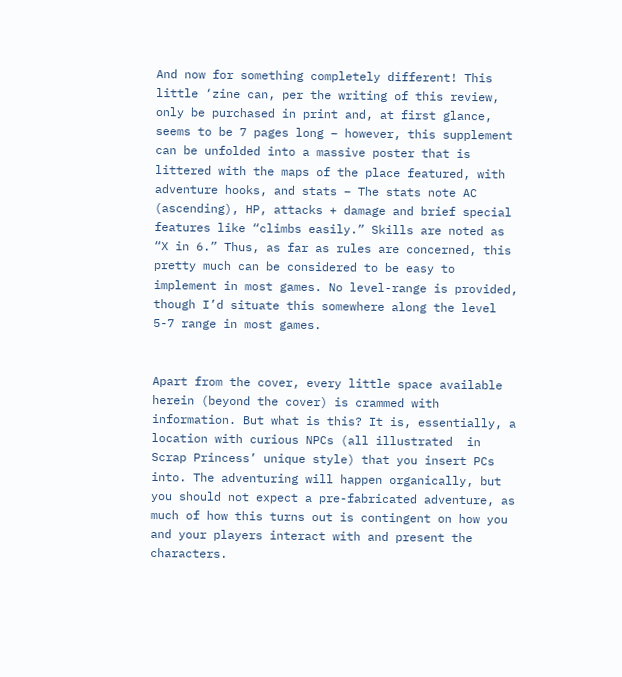And now for something completely different! This little ‘zine can, per the writing of this review, only be purchased in print and, at first glance, seems to be 7 pages long – however, this supplement can be unfolded into a massive poster that is littered with the maps of the place featured, with adventure hooks, and stats – The stats note AC (ascending), HP, attacks + damage and brief special features like “climbs easily.” Skills are noted as “X in 6.” Thus, as far as rules are concerned, this pretty much can be considered to be easy to implement in most games. No level-range is provided, though I’d situate this somewhere along the level 5-7 range in most games.


Apart from the cover, every little space available herein (beyond the cover) is crammed with information. But what is this? It is, essentially, a location with curious NPCs (all illustrated  in Scrap Princess’ unique style) that you insert PCs into. The adventuring will happen organically, but you should not expect a pre-fabricated adventure, as much of how this turns out is contingent on how you and your players interact with and present the characters.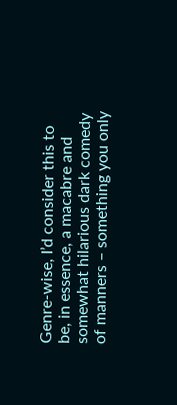Genre-wise, I’d consider this to be, in essence, a macabre and somewhat hilarious dark comedy of manners – something you only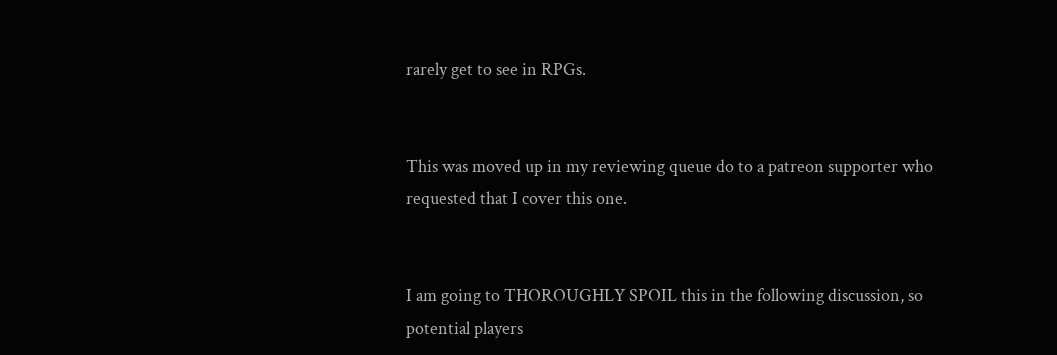rarely get to see in RPGs.


This was moved up in my reviewing queue do to a patreon supporter who requested that I cover this one.


I am going to THOROUGHLY SPOIL this in the following discussion, so potential players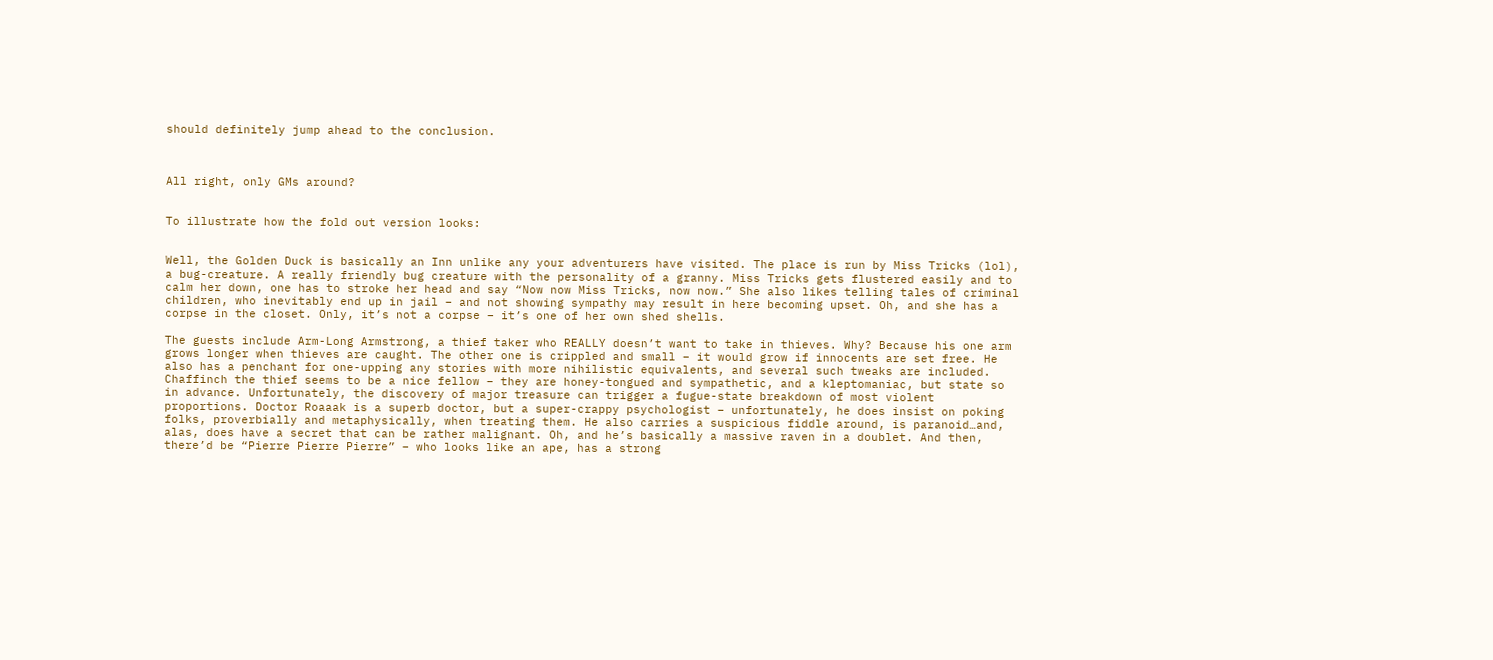should definitely jump ahead to the conclusion.



All right, only GMs around?


To illustrate how the fold out version looks:


Well, the Golden Duck is basically an Inn unlike any your adventurers have visited. The place is run by Miss Tricks (lol), a bug-creature. A really friendly bug creature with the personality of a granny. Miss Tricks gets flustered easily and to calm her down, one has to stroke her head and say “Now now Miss Tricks, now now.” She also likes telling tales of criminal children, who inevitably end up in jail – and not showing sympathy may result in here becoming upset. Oh, and she has a corpse in the closet. Only, it’s not a corpse – it’s one of her own shed shells.

The guests include Arm-Long Armstrong, a thief taker who REALLY doesn’t want to take in thieves. Why? Because his one arm grows longer when thieves are caught. The other one is crippled and small – it would grow if innocents are set free. He also has a penchant for one-upping any stories with more nihilistic equivalents, and several such tweaks are included. Chaffinch the thief seems to be a nice fellow – they are honey-tongued and sympathetic, and a kleptomaniac, but state so in advance. Unfortunately, the discovery of major treasure can trigger a fugue-state breakdown of most violent proportions. Doctor Roaaak is a superb doctor, but a super-crappy psychologist – unfortunately, he does insist on poking folks, proverbially and metaphysically, when treating them. He also carries a suspicious fiddle around, is paranoid…and, alas, does have a secret that can be rather malignant. Oh, and he’s basically a massive raven in a doublet. And then, there’d be “Pierre Pierre Pierre” – who looks like an ape, has a strong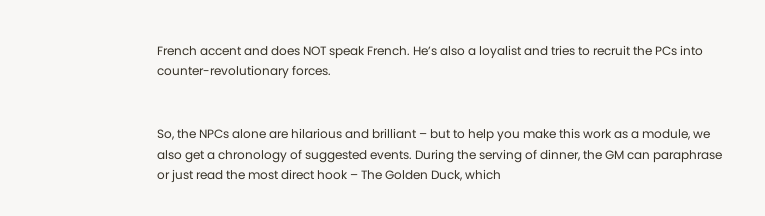French accent and does NOT speak French. He’s also a loyalist and tries to recruit the PCs into counter-revolutionary forces.


So, the NPCs alone are hilarious and brilliant – but to help you make this work as a module, we also get a chronology of suggested events. During the serving of dinner, the GM can paraphrase or just read the most direct hook – The Golden Duck, which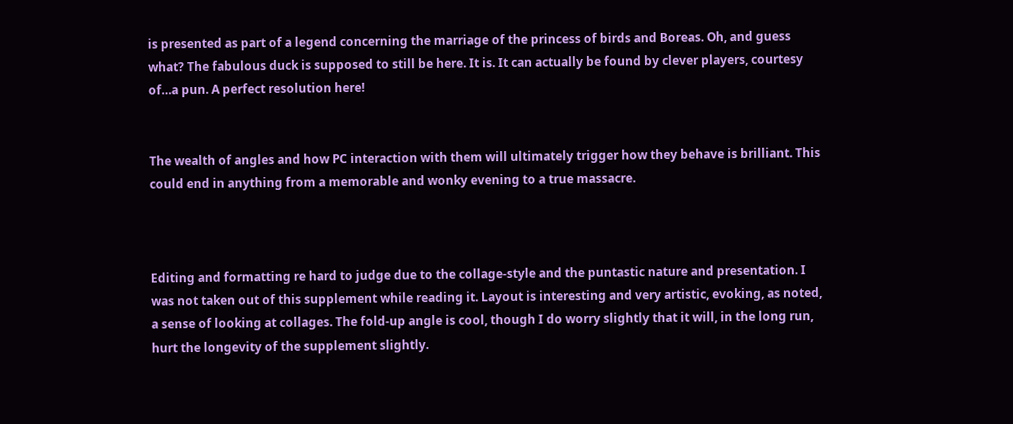is presented as part of a legend concerning the marriage of the princess of birds and Boreas. Oh, and guess what? The fabulous duck is supposed to still be here. It is. It can actually be found by clever players, courtesy of…a pun. A perfect resolution here!


The wealth of angles and how PC interaction with them will ultimately trigger how they behave is brilliant. This could end in anything from a memorable and wonky evening to a true massacre.



Editing and formatting re hard to judge due to the collage-style and the puntastic nature and presentation. I was not taken out of this supplement while reading it. Layout is interesting and very artistic, evoking, as noted, a sense of looking at collages. The fold-up angle is cool, though I do worry slightly that it will, in the long run, hurt the longevity of the supplement slightly.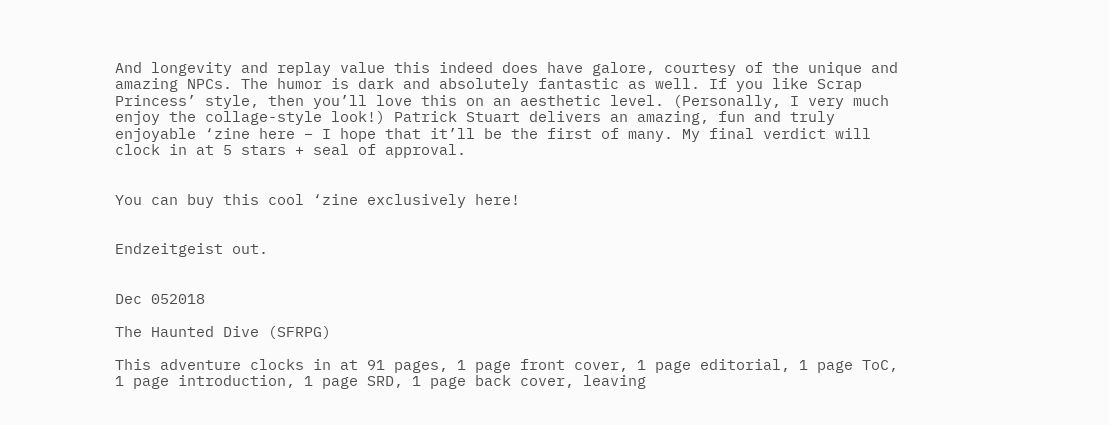And longevity and replay value this indeed does have galore, courtesy of the unique and amazing NPCs. The humor is dark and absolutely fantastic as well. If you like Scrap Princess’ style, then you’ll love this on an aesthetic level. (Personally, I very much enjoy the collage-style look!) Patrick Stuart delivers an amazing, fun and truly enjoyable ‘zine here – I hope that it’ll be the first of many. My final verdict will clock in at 5 stars + seal of approval.


You can buy this cool ‘zine exclusively here!


Endzeitgeist out.


Dec 052018

The Haunted Dive (SFRPG)

This adventure clocks in at 91 pages, 1 page front cover, 1 page editorial, 1 page ToC, 1 page introduction, 1 page SRD, 1 page back cover, leaving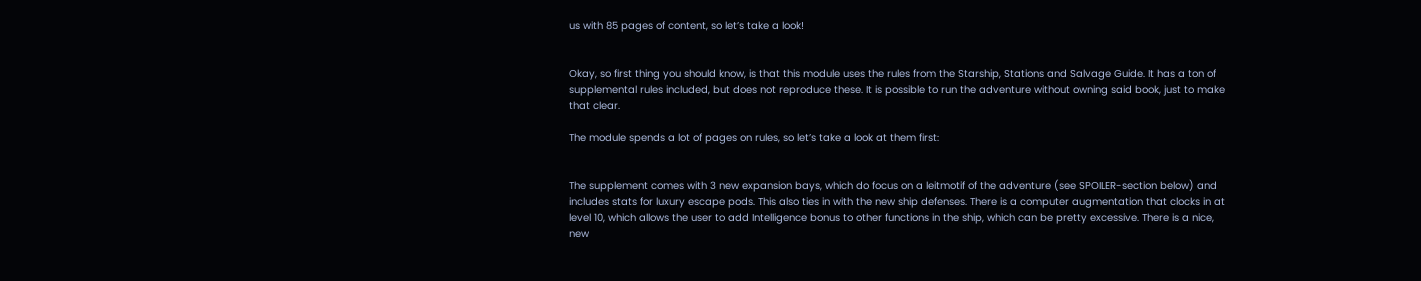us with 85 pages of content, so let’s take a look!


Okay, so first thing you should know, is that this module uses the rules from the Starship, Stations and Salvage Guide. It has a ton of supplemental rules included, but does not reproduce these. It is possible to run the adventure without owning said book, just to make that clear.

The module spends a lot of pages on rules, so let’s take a look at them first:


The supplement comes with 3 new expansion bays, which do focus on a leitmotif of the adventure (see SPOILER-section below) and includes stats for luxury escape pods. This also ties in with the new ship defenses. There is a computer augmentation that clocks in at level 10, which allows the user to add Intelligence bonus to other functions in the ship, which can be pretty excessive. There is a nice, new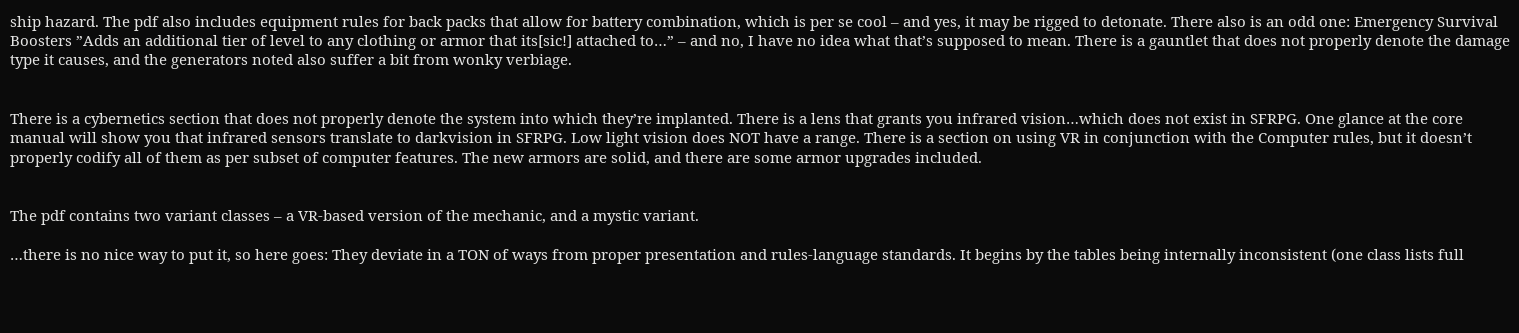ship hazard. The pdf also includes equipment rules for back packs that allow for battery combination, which is per se cool – and yes, it may be rigged to detonate. There also is an odd one: Emergency Survival Boosters ”Adds an additional tier of level to any clothing or armor that its[sic!] attached to…” – and no, I have no idea what that’s supposed to mean. There is a gauntlet that does not properly denote the damage type it causes, and the generators noted also suffer a bit from wonky verbiage.


There is a cybernetics section that does not properly denote the system into which they’re implanted. There is a lens that grants you infrared vision…which does not exist in SFRPG. One glance at the core manual will show you that infrared sensors translate to darkvision in SFRPG. Low light vision does NOT have a range. There is a section on using VR in conjunction with the Computer rules, but it doesn’t properly codify all of them as per subset of computer features. The new armors are solid, and there are some armor upgrades included.


The pdf contains two variant classes – a VR-based version of the mechanic, and a mystic variant.

…there is no nice way to put it, so here goes: They deviate in a TON of ways from proper presentation and rules-language standards. It begins by the tables being internally inconsistent (one class lists full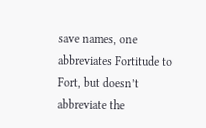save names, one abbreviates Fortitude to Fort, but doesn’t abbreviate the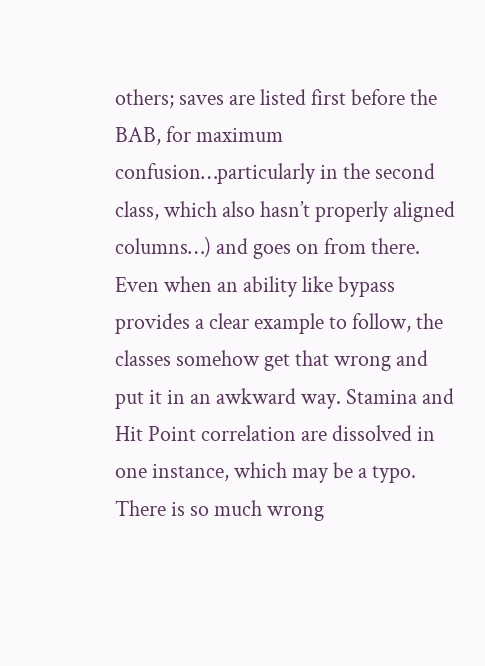others; saves are listed first before the BAB, for maximum confusion…particularly in the second class, which also hasn’t properly aligned columns…) and goes on from there. Even when an ability like bypass provides a clear example to follow, the classes somehow get that wrong and put it in an awkward way. Stamina and Hit Point correlation are dissolved in one instance, which may be a typo. There is so much wrong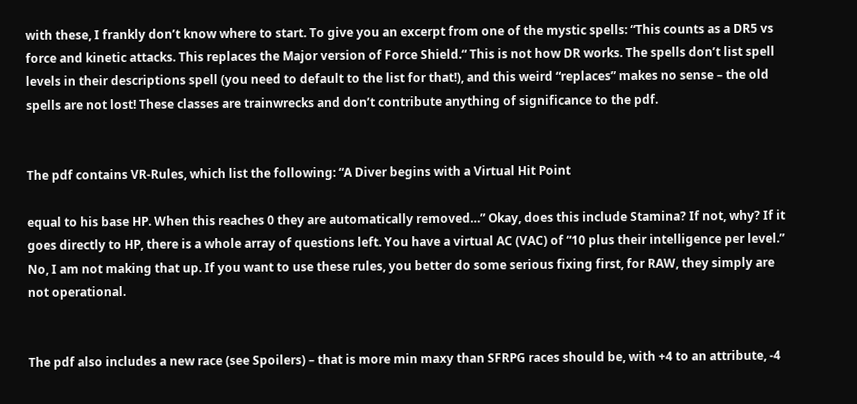with these, I frankly don’t know where to start. To give you an excerpt from one of the mystic spells: “This counts as a DR5 vs force and kinetic attacks. This replaces the Major version of Force Shield.“ This is not how DR works. The spells don’t list spell levels in their descriptions spell (you need to default to the list for that!), and this weird “replaces” makes no sense – the old spells are not lost! These classes are trainwrecks and don’t contribute anything of significance to the pdf.


The pdf contains VR-Rules, which list the following: “A Diver begins with a Virtual Hit Point

equal to his base HP. When this reaches 0 they are automatically removed…” Okay, does this include Stamina? If not, why? If it goes directly to HP, there is a whole array of questions left. You have a virtual AC (VAC) of “10 plus their intelligence per level.” No, I am not making that up. If you want to use these rules, you better do some serious fixing first, for RAW, they simply are not operational.


The pdf also includes a new race (see Spoilers) – that is more min maxy than SFRPG races should be, with +4 to an attribute, -4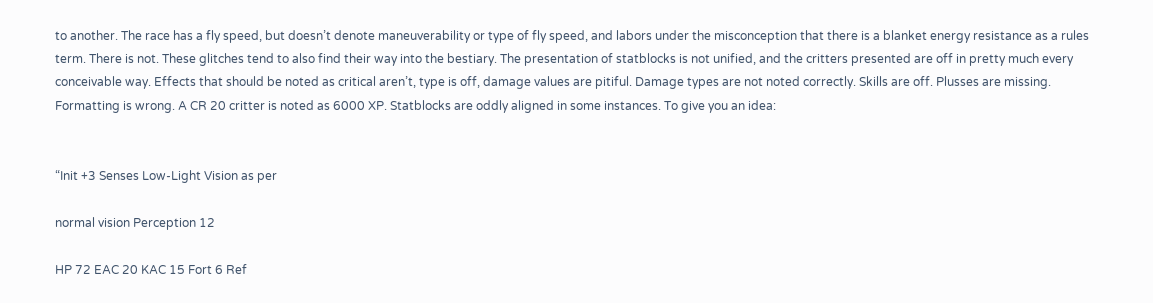to another. The race has a fly speed, but doesn’t denote maneuverability or type of fly speed, and labors under the misconception that there is a blanket energy resistance as a rules term. There is not. These glitches tend to also find their way into the bestiary. The presentation of statblocks is not unified, and the critters presented are off in pretty much every conceivable way. Effects that should be noted as critical aren’t, type is off, damage values are pitiful. Damage types are not noted correctly. Skills are off. Plusses are missing. Formatting is wrong. A CR 20 critter is noted as 6000 XP. Statblocks are oddly aligned in some instances. To give you an idea:


“Init +3 Senses Low-Light Vision as per

normal vision Perception 12

HP 72 EAC 20 KAC 15 Fort 6 Ref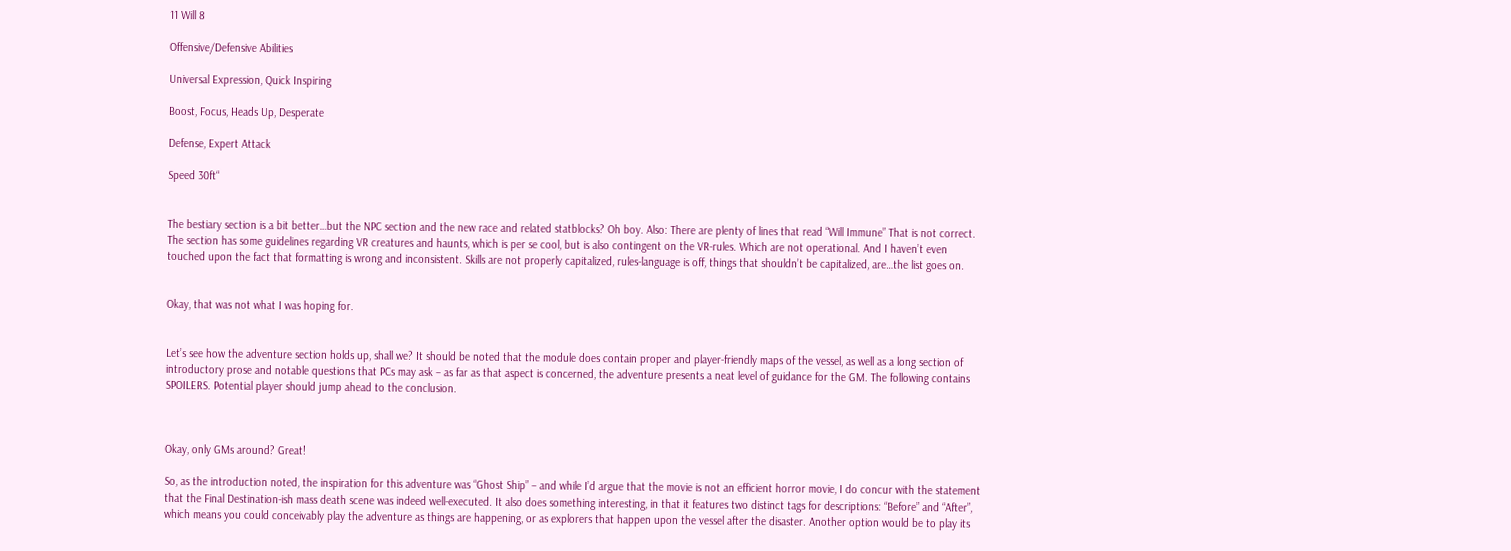11 Will 8

Offensive/Defensive Abilities

Universal Expression, Quick Inspiring

Boost, Focus, Heads Up, Desperate

Defense, Expert Attack

Speed 30ft“


The bestiary section is a bit better…but the NPC section and the new race and related statblocks? Oh boy. Also: There are plenty of lines that read “Will Immune” That is not correct. The section has some guidelines regarding VR creatures and haunts, which is per se cool, but is also contingent on the VR-rules. Which are not operational. And I haven’t even touched upon the fact that formatting is wrong and inconsistent. Skills are not properly capitalized, rules-language is off, things that shouldn’t be capitalized, are…the list goes on.


Okay, that was not what I was hoping for.


Let’s see how the adventure section holds up, shall we? It should be noted that the module does contain proper and player-friendly maps of the vessel, as well as a long section of introductory prose and notable questions that PCs may ask – as far as that aspect is concerned, the adventure presents a neat level of guidance for the GM. The following contains SPOILERS. Potential player should jump ahead to the conclusion.



Okay, only GMs around? Great!

So, as the introduction noted, the inspiration for this adventure was “Ghost Ship” – and while I’d argue that the movie is not an efficient horror movie, I do concur with the statement that the Final Destination-ish mass death scene was indeed well-executed. It also does something interesting, in that it features two distinct tags for descriptions: “Before” and “After”, which means you could conceivably play the adventure as things are happening, or as explorers that happen upon the vessel after the disaster. Another option would be to play its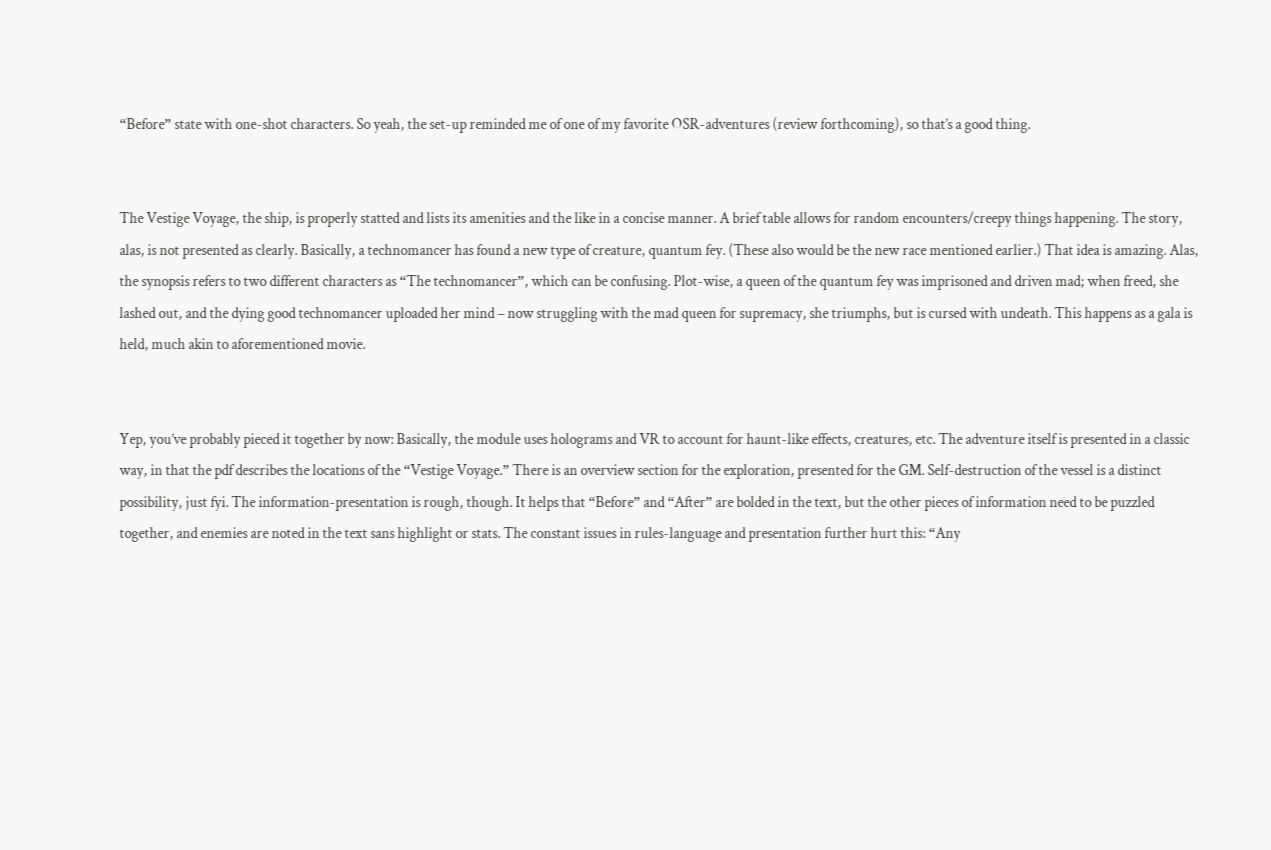“Before” state with one-shot characters. So yeah, the set-up reminded me of one of my favorite OSR-adventures (review forthcoming), so that’s a good thing.


The Vestige Voyage, the ship, is properly statted and lists its amenities and the like in a concise manner. A brief table allows for random encounters/creepy things happening. The story, alas, is not presented as clearly. Basically, a technomancer has found a new type of creature, quantum fey. (These also would be the new race mentioned earlier.) That idea is amazing. Alas, the synopsis refers to two different characters as “The technomancer”, which can be confusing. Plot-wise, a queen of the quantum fey was imprisoned and driven mad; when freed, she lashed out, and the dying good technomancer uploaded her mind – now struggling with the mad queen for supremacy, she triumphs, but is cursed with undeath. This happens as a gala is held, much akin to aforementioned movie.


Yep, you’ve probably pieced it together by now: Basically, the module uses holograms and VR to account for haunt-like effects, creatures, etc. The adventure itself is presented in a classic way, in that the pdf describes the locations of the “Vestige Voyage.” There is an overview section for the exploration, presented for the GM. Self-destruction of the vessel is a distinct possibility, just fyi. The information-presentation is rough, though. It helps that “Before” and “After” are bolded in the text, but the other pieces of information need to be puzzled together, and enemies are noted in the text sans highlight or stats. The constant issues in rules-language and presentation further hurt this: “Any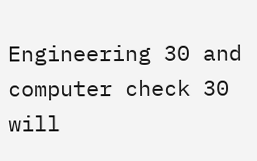Engineering 30 and computer check 30 will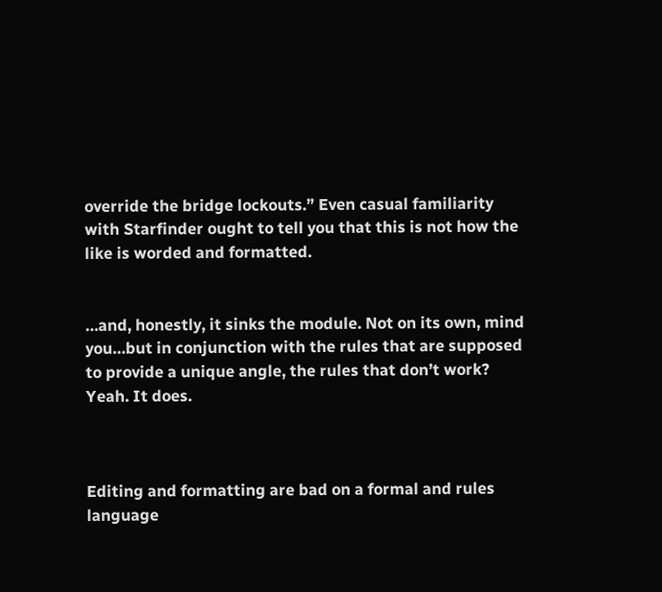override the bridge lockouts.” Even casual familiarity with Starfinder ought to tell you that this is not how the like is worded and formatted.


…and, honestly, it sinks the module. Not on its own, mind you…but in conjunction with the rules that are supposed to provide a unique angle, the rules that don’t work? Yeah. It does.



Editing and formatting are bad on a formal and rules language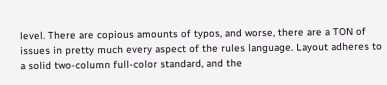level. There are copious amounts of typos, and worse, there are a TON of issues in pretty much every aspect of the rules language. Layout adheres to a solid two-column full-color standard, and the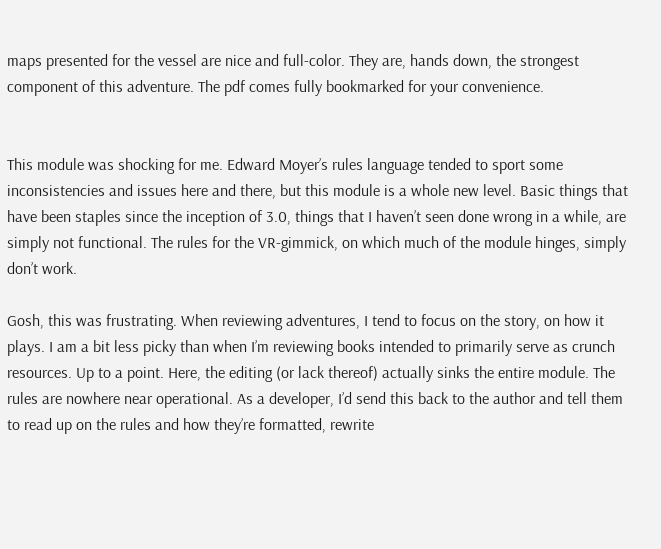maps presented for the vessel are nice and full-color. They are, hands down, the strongest component of this adventure. The pdf comes fully bookmarked for your convenience.


This module was shocking for me. Edward Moyer’s rules language tended to sport some inconsistencies and issues here and there, but this module is a whole new level. Basic things that have been staples since the inception of 3.0, things that I haven’t seen done wrong in a while, are simply not functional. The rules for the VR-gimmick, on which much of the module hinges, simply don’t work.

Gosh, this was frustrating. When reviewing adventures, I tend to focus on the story, on how it plays. I am a bit less picky than when I’m reviewing books intended to primarily serve as crunch resources. Up to a point. Here, the editing (or lack thereof) actually sinks the entire module. The rules are nowhere near operational. As a developer, I’d send this back to the author and tell them to read up on the rules and how they’re formatted, rewrite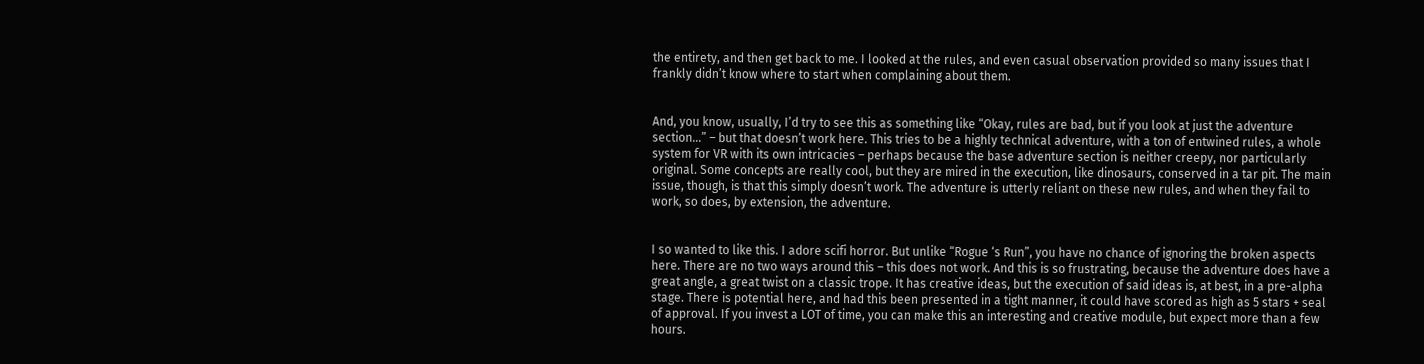the entirety, and then get back to me. I looked at the rules, and even casual observation provided so many issues that I frankly didn’t know where to start when complaining about them.


And, you know, usually, I’d try to see this as something like “Okay, rules are bad, but if you look at just the adventure section…” – but that doesn’t work here. This tries to be a highly technical adventure, with a ton of entwined rules, a whole system for VR with its own intricacies – perhaps because the base adventure section is neither creepy, nor particularly original. Some concepts are really cool, but they are mired in the execution, like dinosaurs, conserved in a tar pit. The main issue, though, is that this simply doesn’t work. The adventure is utterly reliant on these new rules, and when they fail to work, so does, by extension, the adventure.


I so wanted to like this. I adore scifi horror. But unlike “Rogue ‘s Run”, you have no chance of ignoring the broken aspects here. There are no two ways around this – this does not work. And this is so frustrating, because the adventure does have a great angle, a great twist on a classic trope. It has creative ideas, but the execution of said ideas is, at best, in a pre-alpha stage. There is potential here, and had this been presented in a tight manner, it could have scored as high as 5 stars + seal of approval. If you invest a LOT of time, you can make this an interesting and creative module, but expect more than a few hours.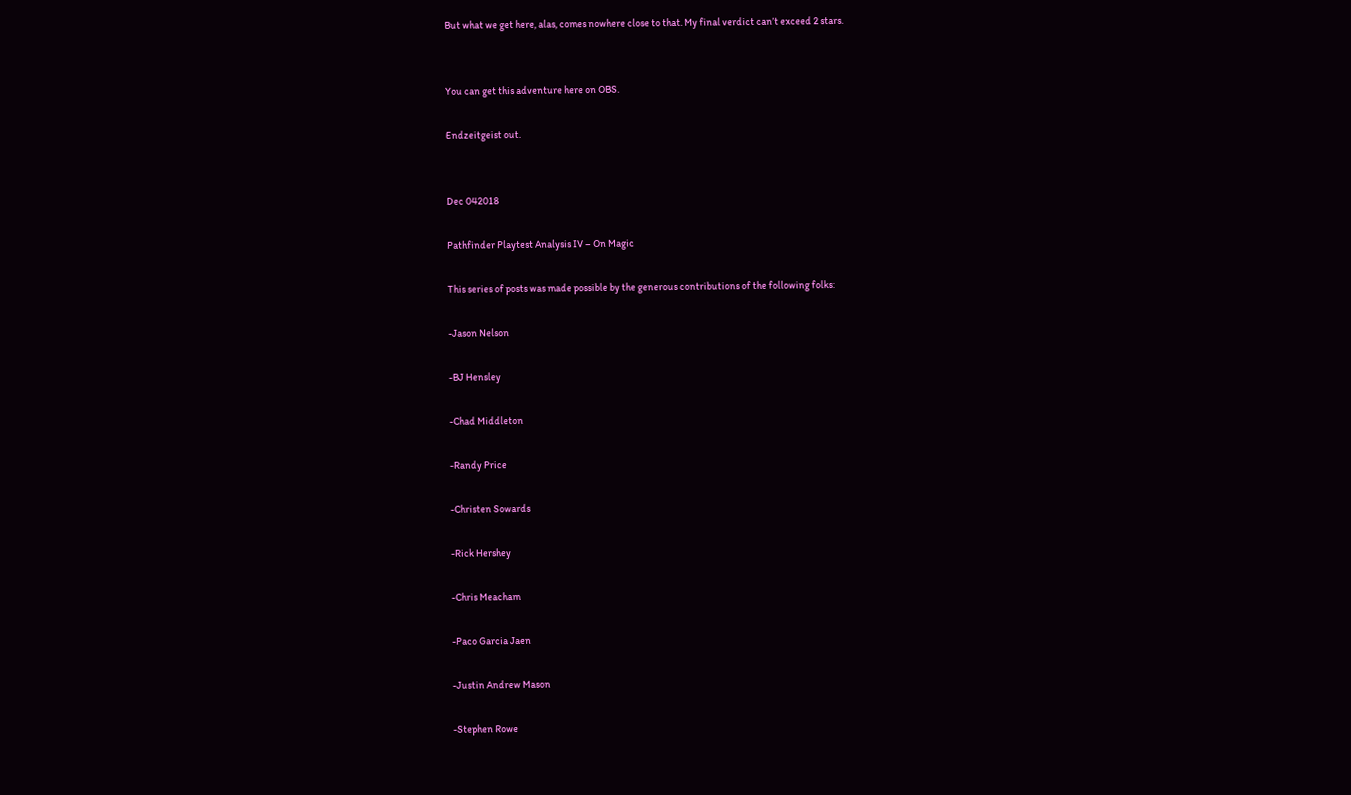But what we get here, alas, comes nowhere close to that. My final verdict can’t exceed 2 stars.


You can get this adventure here on OBS.

Endzeitgeist out.


Dec 042018

Pathfinder Playtest Analysis IV – On Magic

This series of posts was made possible by the generous contributions of the following folks:

-Jason Nelson

-BJ Hensley

-Chad Middleton

-Randy Price

-Christen Sowards

-Rick Hershey

-Chris Meacham

-Paco Garcia Jaen

-Justin Andrew Mason

-Stephen Rowe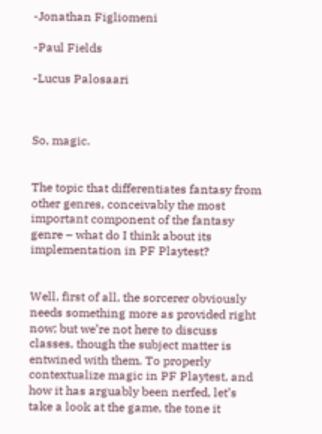-Jonathan Figliomeni

-Paul Fields

-Lucus Palosaari



So, magic.


The topic that differentiates fantasy from other genres, conceivably the most important component of the fantasy genre – what do I think about its implementation in PF Playtest?


Well, first of all, the sorcerer obviously needs something more as provided right now; but we’re not here to discuss classes, though the subject matter is entwined with them. To properly contextualize magic in PF Playtest, and how it has arguably been nerfed, let’s take a look at the game, the tone it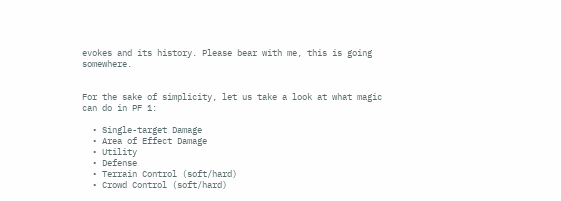evokes and its history. Please bear with me, this is going somewhere.


For the sake of simplicity, let us take a look at what magic can do in PF 1:

  • Single-target Damage
  • Area of Effect Damage
  • Utility
  • Defense
  • Terrain Control (soft/hard)
  • Crowd Control (soft/hard)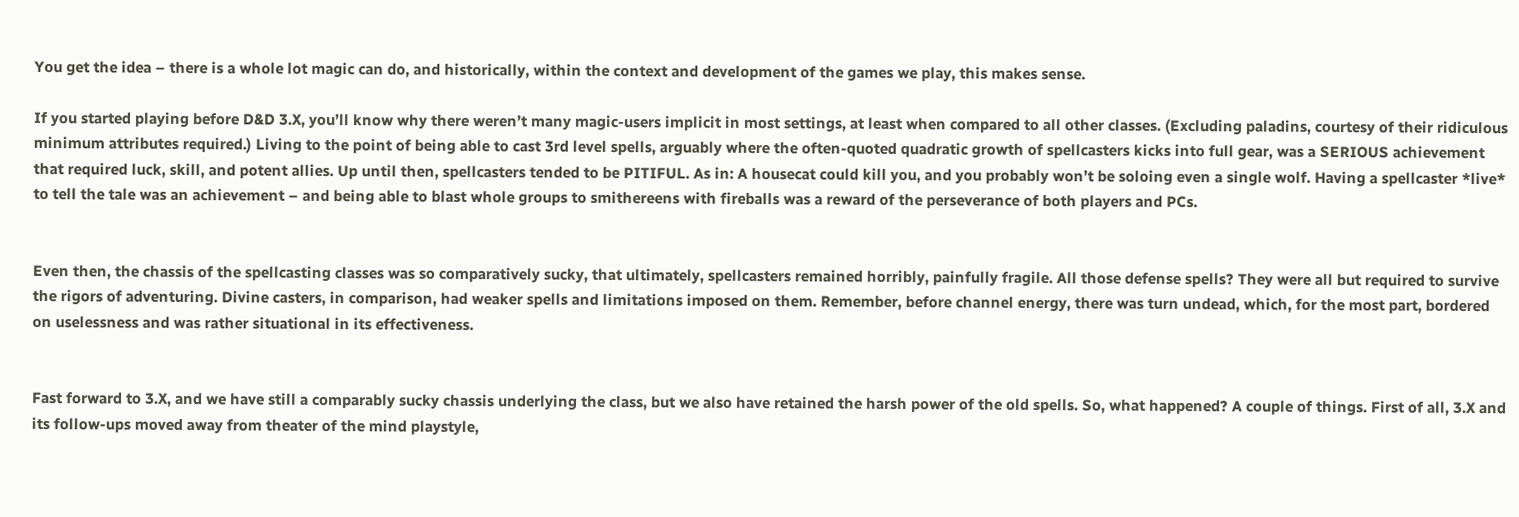You get the idea – there is a whole lot magic can do, and historically, within the context and development of the games we play, this makes sense.

If you started playing before D&D 3.X, you’ll know why there weren’t many magic-users implicit in most settings, at least when compared to all other classes. (Excluding paladins, courtesy of their ridiculous minimum attributes required.) Living to the point of being able to cast 3rd level spells, arguably where the often-quoted quadratic growth of spellcasters kicks into full gear, was a SERIOUS achievement that required luck, skill, and potent allies. Up until then, spellcasters tended to be PITIFUL. As in: A housecat could kill you, and you probably won’t be soloing even a single wolf. Having a spellcaster *live* to tell the tale was an achievement – and being able to blast whole groups to smithereens with fireballs was a reward of the perseverance of both players and PCs.


Even then, the chassis of the spellcasting classes was so comparatively sucky, that ultimately, spellcasters remained horribly, painfully fragile. All those defense spells? They were all but required to survive the rigors of adventuring. Divine casters, in comparison, had weaker spells and limitations imposed on them. Remember, before channel energy, there was turn undead, which, for the most part, bordered on uselessness and was rather situational in its effectiveness.


Fast forward to 3.X, and we have still a comparably sucky chassis underlying the class, but we also have retained the harsh power of the old spells. So, what happened? A couple of things. First of all, 3.X and its follow-ups moved away from theater of the mind playstyle,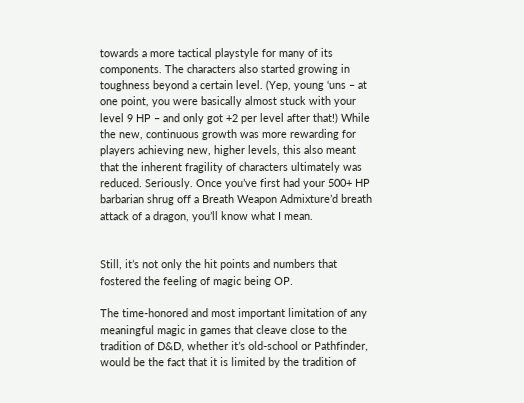towards a more tactical playstyle for many of its components. The characters also started growing in toughness beyond a certain level. (Yep, young ‘uns – at one point, you were basically almost stuck with your level 9 HP – and only got +2 per level after that!) While the new, continuous growth was more rewarding for players achieving new, higher levels, this also meant that the inherent fragility of characters ultimately was reduced. Seriously. Once you’ve first had your 500+ HP barbarian shrug off a Breath Weapon Admixture’d breath attack of a dragon, you’ll know what I mean.


Still, it’s not only the hit points and numbers that fostered the feeling of magic being OP.

The time-honored and most important limitation of any meaningful magic in games that cleave close to the tradition of D&D, whether it’s old-school or Pathfinder, would be the fact that it is limited by the tradition of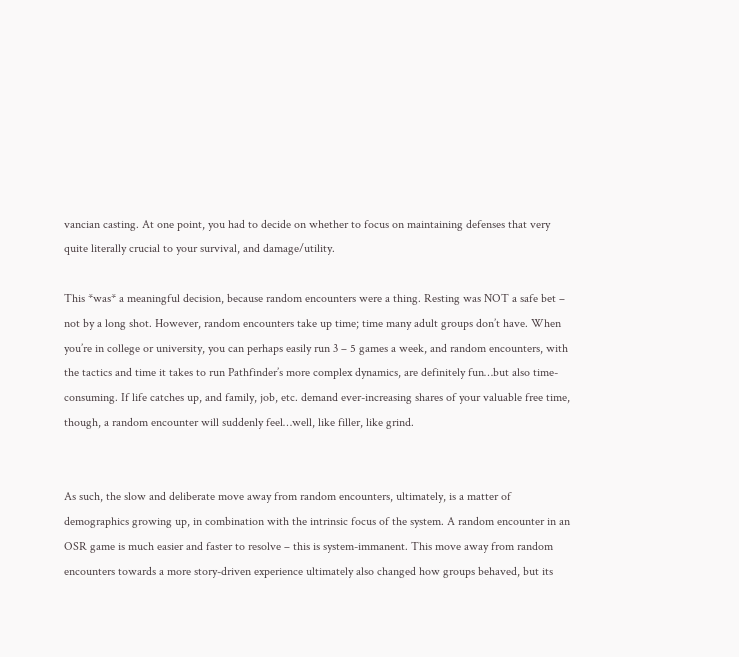vancian casting. At one point, you had to decide on whether to focus on maintaining defenses that very quite literally crucial to your survival, and damage/utility.

This *was* a meaningful decision, because random encounters were a thing. Resting was NOT a safe bet – not by a long shot. However, random encounters take up time; time many adult groups don’t have. When you’re in college or university, you can perhaps easily run 3 – 5 games a week, and random encounters, with the tactics and time it takes to run Pathfinder’s more complex dynamics, are definitely fun…but also time-consuming. If life catches up, and family, job, etc. demand ever-increasing shares of your valuable free time, though, a random encounter will suddenly feel…well, like filler, like grind.


As such, the slow and deliberate move away from random encounters, ultimately, is a matter of demographics growing up, in combination with the intrinsic focus of the system. A random encounter in an OSR game is much easier and faster to resolve – this is system-immanent. This move away from random encounters towards a more story-driven experience ultimately also changed how groups behaved, but its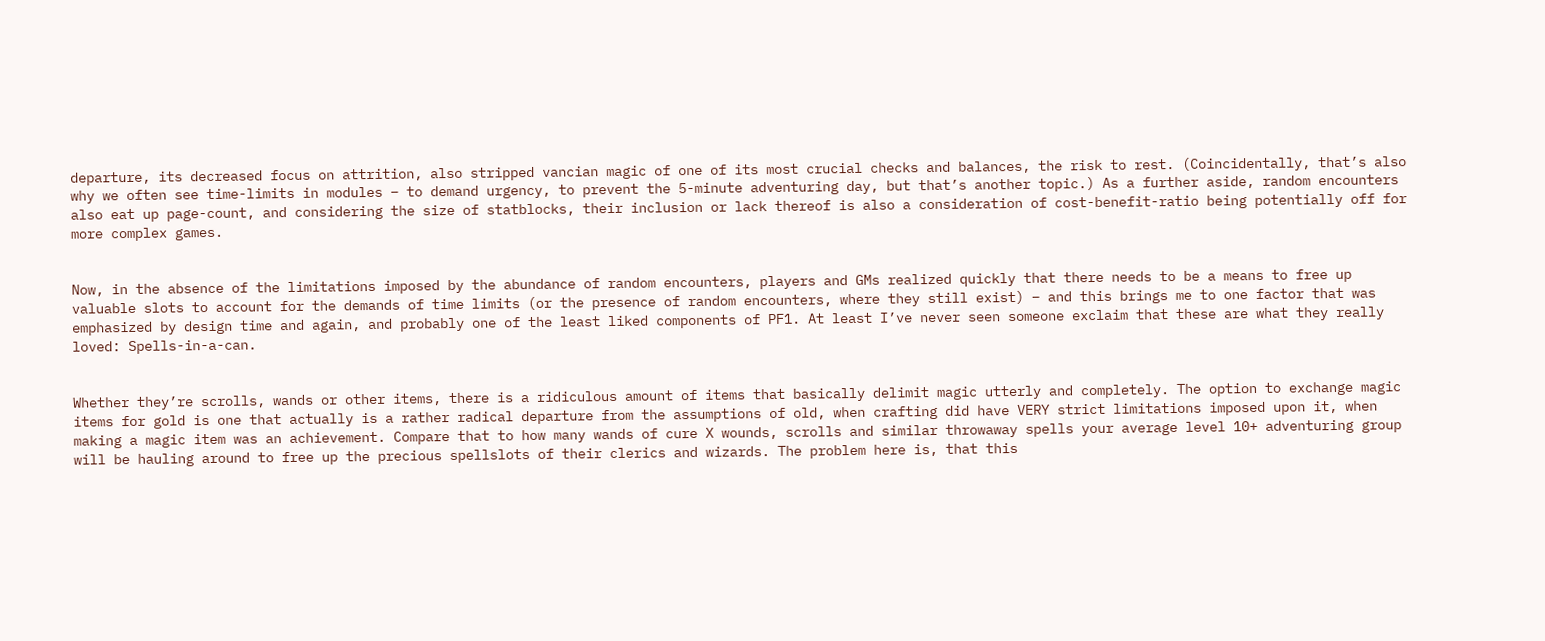departure, its decreased focus on attrition, also stripped vancian magic of one of its most crucial checks and balances, the risk to rest. (Coincidentally, that’s also why we often see time-limits in modules – to demand urgency, to prevent the 5-minute adventuring day, but that’s another topic.) As a further aside, random encounters also eat up page-count, and considering the size of statblocks, their inclusion or lack thereof is also a consideration of cost-benefit-ratio being potentially off for more complex games.


Now, in the absence of the limitations imposed by the abundance of random encounters, players and GMs realized quickly that there needs to be a means to free up valuable slots to account for the demands of time limits (or the presence of random encounters, where they still exist) – and this brings me to one factor that was emphasized by design time and again, and probably one of the least liked components of PF1. At least I’ve never seen someone exclaim that these are what they really loved: Spells-in-a-can.


Whether they’re scrolls, wands or other items, there is a ridiculous amount of items that basically delimit magic utterly and completely. The option to exchange magic items for gold is one that actually is a rather radical departure from the assumptions of old, when crafting did have VERY strict limitations imposed upon it, when making a magic item was an achievement. Compare that to how many wands of cure X wounds, scrolls and similar throwaway spells your average level 10+ adventuring group will be hauling around to free up the precious spellslots of their clerics and wizards. The problem here is, that this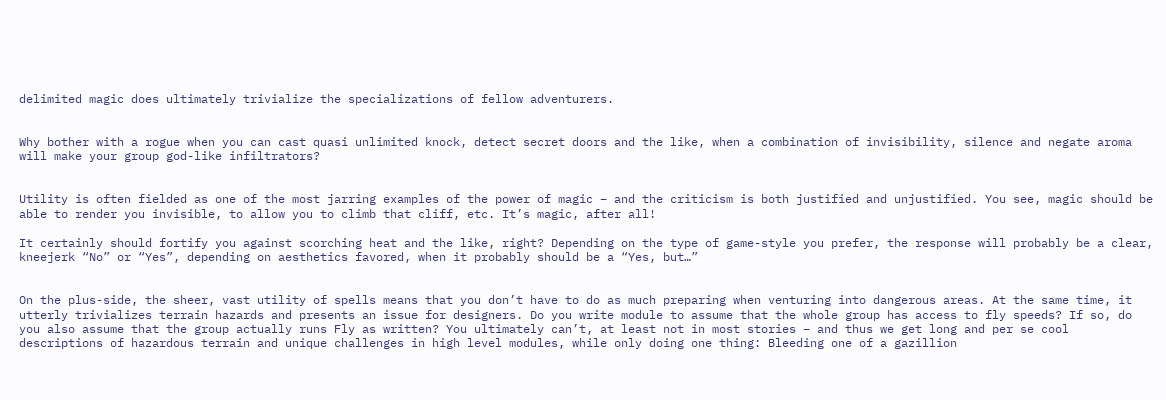delimited magic does ultimately trivialize the specializations of fellow adventurers.


Why bother with a rogue when you can cast quasi unlimited knock, detect secret doors and the like, when a combination of invisibility, silence and negate aroma will make your group god-like infiltrators?


Utility is often fielded as one of the most jarring examples of the power of magic – and the criticism is both justified and unjustified. You see, magic should be able to render you invisible, to allow you to climb that cliff, etc. It’s magic, after all!

It certainly should fortify you against scorching heat and the like, right? Depending on the type of game-style you prefer, the response will probably be a clear, kneejerk “No” or “Yes”, depending on aesthetics favored, when it probably should be a “Yes, but…”


On the plus-side, the sheer, vast utility of spells means that you don’t have to do as much preparing when venturing into dangerous areas. At the same time, it utterly trivializes terrain hazards and presents an issue for designers. Do you write module to assume that the whole group has access to fly speeds? If so, do you also assume that the group actually runs Fly as written? You ultimately can’t, at least not in most stories – and thus we get long and per se cool descriptions of hazardous terrain and unique challenges in high level modules, while only doing one thing: Bleeding one of a gazillion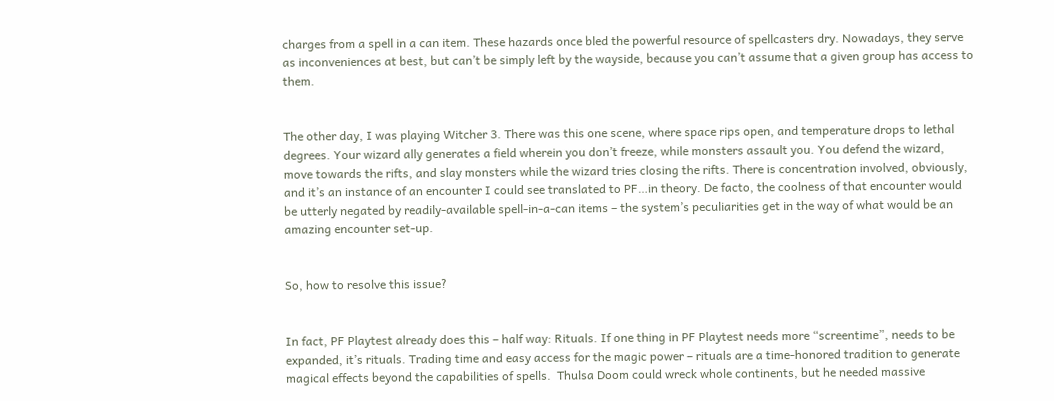charges from a spell in a can item. These hazards once bled the powerful resource of spellcasters dry. Nowadays, they serve as inconveniences at best, but can’t be simply left by the wayside, because you can’t assume that a given group has access to them.


The other day, I was playing Witcher 3. There was this one scene, where space rips open, and temperature drops to lethal degrees. Your wizard ally generates a field wherein you don’t freeze, while monsters assault you. You defend the wizard, move towards the rifts, and slay monsters while the wizard tries closing the rifts. There is concentration involved, obviously, and it’s an instance of an encounter I could see translated to PF…in theory. De facto, the coolness of that encounter would be utterly negated by readily-available spell-in-a-can items – the system’s peculiarities get in the way of what would be an amazing encounter set-up.


So, how to resolve this issue?


In fact, PF Playtest already does this – half way: Rituals. If one thing in PF Playtest needs more “screentime”, needs to be expanded, it’s rituals. Trading time and easy access for the magic power – rituals are a time-honored tradition to generate magical effects beyond the capabilities of spells.  Thulsa Doom could wreck whole continents, but he needed massive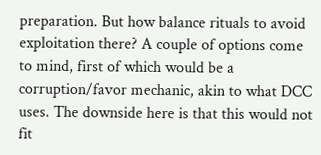preparation. But how balance rituals to avoid exploitation there? A couple of options come to mind, first of which would be a corruption/favor mechanic, akin to what DCC uses. The downside here is that this would not fit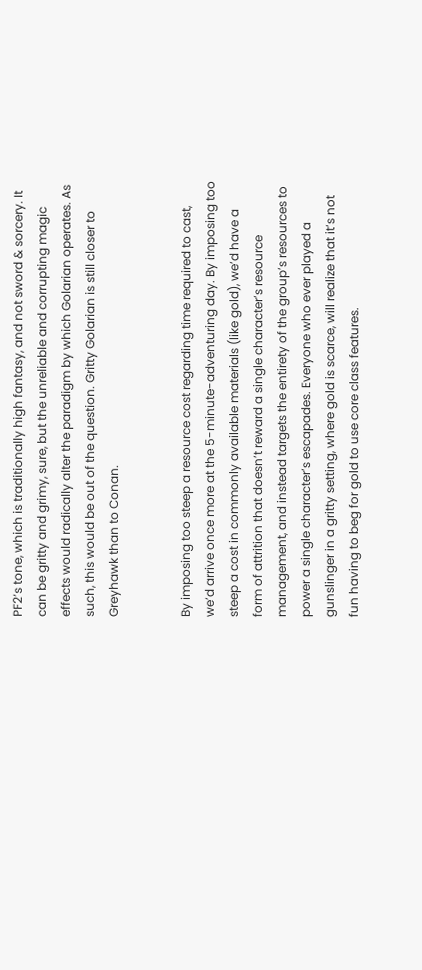PF2’s tone, which is traditionally high fantasy, and not sword & sorcery. It can be gritty and grimy, sure, but the unreliable and corrupting magic effects would radically alter the paradigm by which Golarian operates. As such, this would be out of the question. Gritty Golarian is still closer to Greyhawk than to Conan.


By imposing too steep a resource cost regarding time required to cast, we’d arrive once more at the 5-minute-adventuring day. By imposing too steep a cost in commonly available materials (like gold), we’d have a form of attrition that doesn’t reward a single character’s resource management, and instead targets the entirety of the group’s resources to power a single character’s escapades. Everyone who ever played a gunslinger in a gritty setting, where gold is scarce, will realize that it’s not fun having to beg for gold to use core class features.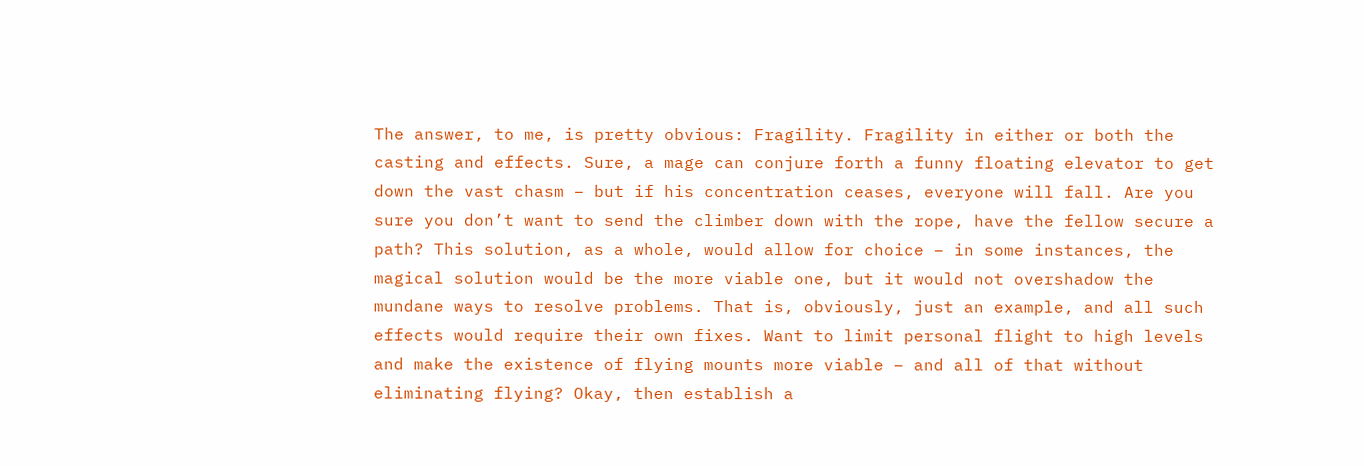The answer, to me, is pretty obvious: Fragility. Fragility in either or both the casting and effects. Sure, a mage can conjure forth a funny floating elevator to get down the vast chasm – but if his concentration ceases, everyone will fall. Are you sure you don’t want to send the climber down with the rope, have the fellow secure a path? This solution, as a whole, would allow for choice – in some instances, the magical solution would be the more viable one, but it would not overshadow the mundane ways to resolve problems. That is, obviously, just an example, and all such effects would require their own fixes. Want to limit personal flight to high levels and make the existence of flying mounts more viable – and all of that without eliminating flying? Okay, then establish a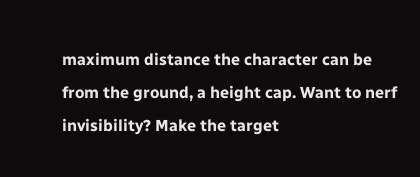maximum distance the character can be from the ground, a height cap. Want to nerf invisibility? Make the target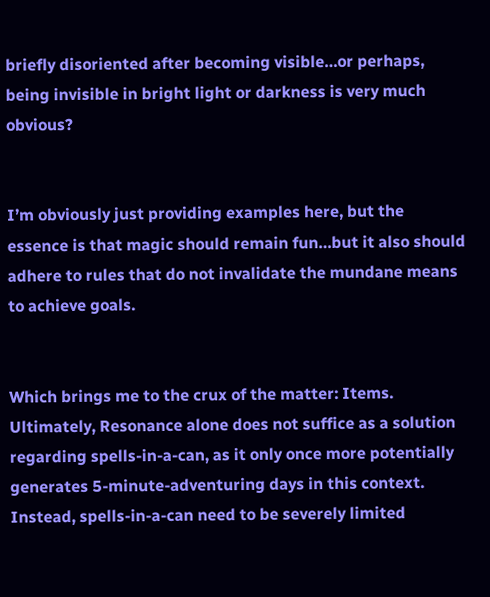briefly disoriented after becoming visible…or perhaps, being invisible in bright light or darkness is very much obvious?


I’m obviously just providing examples here, but the essence is that magic should remain fun…but it also should adhere to rules that do not invalidate the mundane means to achieve goals.


Which brings me to the crux of the matter: Items. Ultimately, Resonance alone does not suffice as a solution regarding spells-in-a-can, as it only once more potentially generates 5-minute-adventuring days in this context. Instead, spells-in-a-can need to be severely limited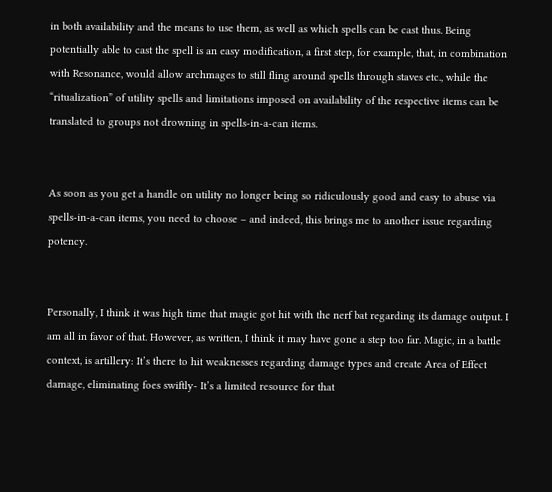in both availability and the means to use them, as well as which spells can be cast thus. Being potentially able to cast the spell is an easy modification, a first step, for example, that, in combination with Resonance, would allow archmages to still fling around spells through staves etc., while the “ritualization” of utility spells and limitations imposed on availability of the respective items can be translated to groups not drowning in spells-in-a-can items.


As soon as you get a handle on utility no longer being so ridiculously good and easy to abuse via spells-in-a-can items, you need to choose – and indeed, this brings me to another issue regarding potency.


Personally, I think it was high time that magic got hit with the nerf bat regarding its damage output. I am all in favor of that. However, as written, I think it may have gone a step too far. Magic, in a battle context, is artillery: It’s there to hit weaknesses regarding damage types and create Area of Effect damage, eliminating foes swiftly- It’s a limited resource for that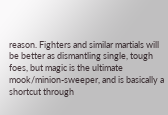reason. Fighters and similar martials will be better as dismantling single, tough foes, but magic is the ultimate mook/minion-sweeper, and is basically a shortcut through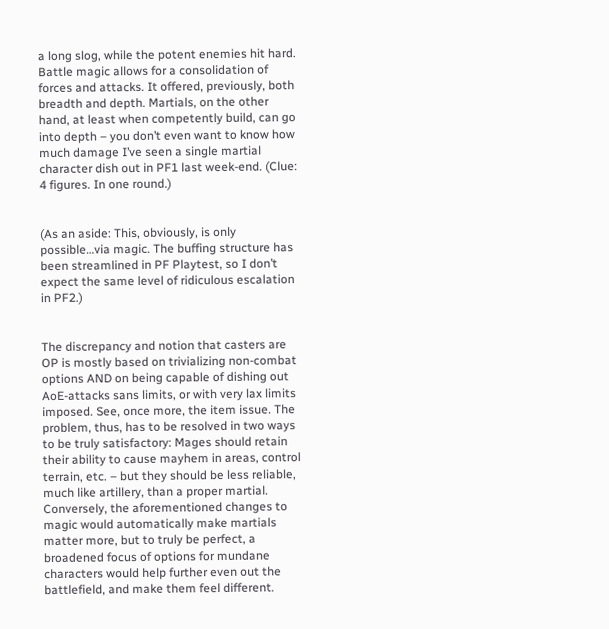a long slog, while the potent enemies hit hard. Battle magic allows for a consolidation of forces and attacks. It offered, previously, both breadth and depth. Martials, on the other hand, at least when competently build, can go into depth – you don’t even want to know how much damage I’ve seen a single martial character dish out in PF1 last week-end. (Clue: 4 figures. In one round.)


(As an aside: This, obviously, is only possible…via magic. The buffing structure has been streamlined in PF Playtest, so I don’t expect the same level of ridiculous escalation in PF2.)


The discrepancy and notion that casters are OP is mostly based on trivializing non-combat options AND on being capable of dishing out AoE-attacks sans limits, or with very lax limits imposed. See, once more, the item issue. The problem, thus, has to be resolved in two ways to be truly satisfactory: Mages should retain their ability to cause mayhem in areas, control terrain, etc. – but they should be less reliable, much like artillery, than a proper martial. Conversely, the aforementioned changes to magic would automatically make martials matter more, but to truly be perfect, a broadened focus of options for mundane characters would help further even out the battlefield, and make them feel different.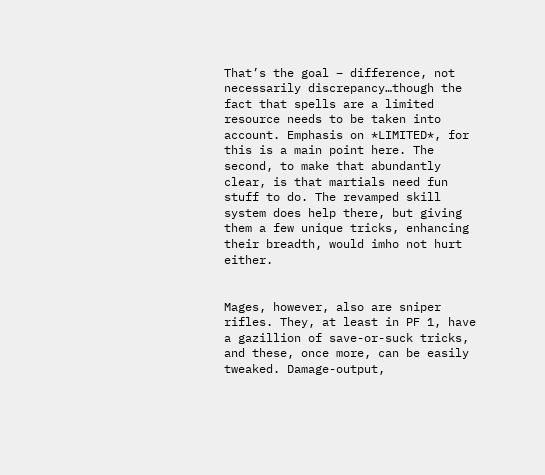That’s the goal – difference, not necessarily discrepancy…though the fact that spells are a limited resource needs to be taken into account. Emphasis on *LIMITED*, for this is a main point here. The second, to make that abundantly clear, is that martials need fun stuff to do. The revamped skill system does help there, but giving them a few unique tricks, enhancing their breadth, would imho not hurt either.


Mages, however, also are sniper rifles. They, at least in PF 1, have a gazillion of save-or-suck tricks, and these, once more, can be easily tweaked. Damage-output,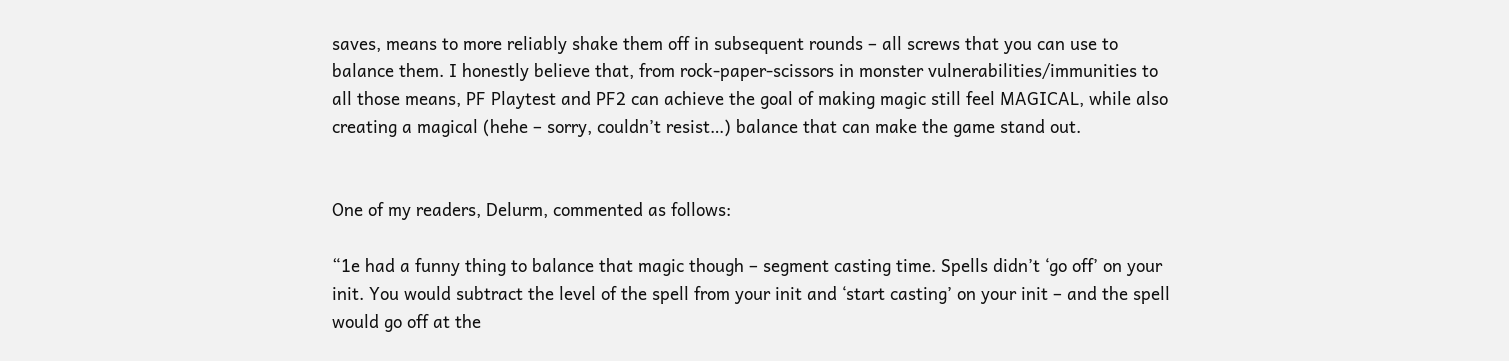saves, means to more reliably shake them off in subsequent rounds – all screws that you can use to balance them. I honestly believe that, from rock-paper-scissors in monster vulnerabilities/immunities to all those means, PF Playtest and PF2 can achieve the goal of making magic still feel MAGICAL, while also creating a magical (hehe – sorry, couldn’t resist…) balance that can make the game stand out.


One of my readers, Delurm, commented as follows:

“1e had a funny thing to balance that magic though – segment casting time. Spells didn’t ‘go off’ on your init. You would subtract the level of the spell from your init and ‘start casting’ on your init – and the spell would go off at the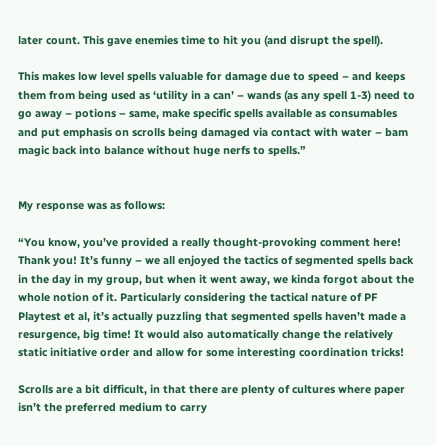later count. This gave enemies time to hit you (and disrupt the spell).

This makes low level spells valuable for damage due to speed – and keeps them from being used as ‘utility in a can’ – wands (as any spell 1-3) need to go away – potions – same, make specific spells available as consumables and put emphasis on scrolls being damaged via contact with water – bam magic back into balance without huge nerfs to spells.”


My response was as follows:

“You know, you’ve provided a really thought-provoking comment here! Thank you! It’s funny – we all enjoyed the tactics of segmented spells back in the day in my group, but when it went away, we kinda forgot about the whole notion of it. Particularly considering the tactical nature of PF Playtest et al, it’s actually puzzling that segmented spells haven’t made a resurgence, big time! It would also automatically change the relatively static initiative order and allow for some interesting coordination tricks!

Scrolls are a bit difficult, in that there are plenty of cultures where paper isn’t the preferred medium to carry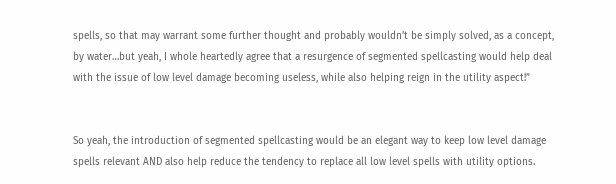spells, so that may warrant some further thought and probably wouldn’t be simply solved, as a concept, by water…but yeah, I whole heartedly agree that a resurgence of segmented spellcasting would help deal with the issue of low level damage becoming useless, while also helping reign in the utility aspect!”


So yeah, the introduction of segmented spellcasting would be an elegant way to keep low level damage spells relevant AND also help reduce the tendency to replace all low level spells with utility options.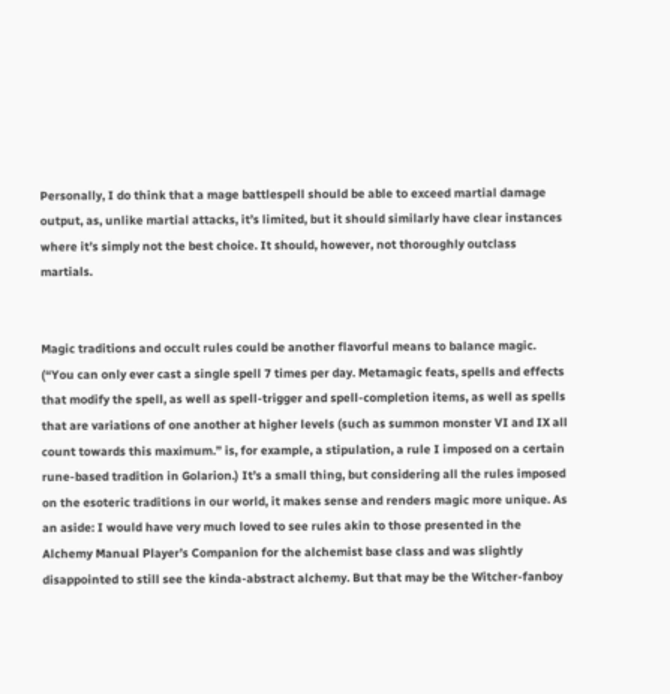Personally, I do think that a mage battlespell should be able to exceed martial damage output, as, unlike martial attacks, it’s limited, but it should similarly have clear instances where it’s simply not the best choice. It should, however, not thoroughly outclass martials.


Magic traditions and occult rules could be another flavorful means to balance magic. (“You can only ever cast a single spell 7 times per day. Metamagic feats, spells and effects that modify the spell, as well as spell-trigger and spell-completion items, as well as spells that are variations of one another at higher levels (such as summon monster VI and IX all count towards this maximum.” is, for example, a stipulation, a rule I imposed on a certain rune-based tradition in Golarion.) It’s a small thing, but considering all the rules imposed on the esoteric traditions in our world, it makes sense and renders magic more unique. As an aside: I would have very much loved to see rules akin to those presented in the Alchemy Manual Player’s Companion for the alchemist base class and was slightly disappointed to still see the kinda-abstract alchemy. But that may be the Witcher-fanboy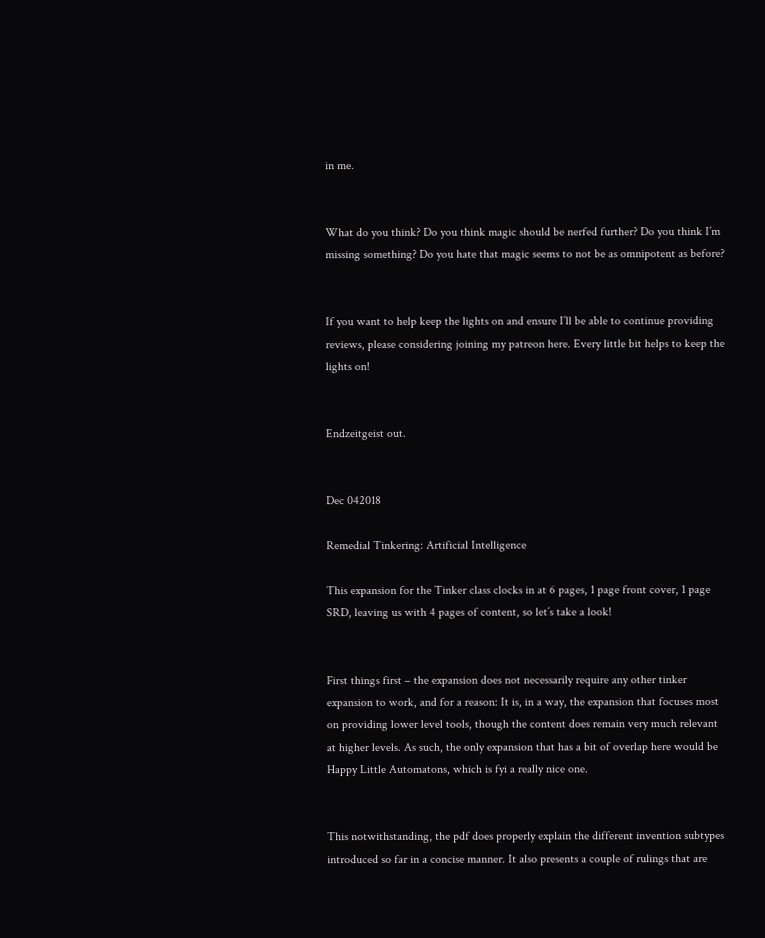in me.


What do you think? Do you think magic should be nerfed further? Do you think I’m missing something? Do you hate that magic seems to not be as omnipotent as before?


If you want to help keep the lights on and ensure I’ll be able to continue providing reviews, please considering joining my patreon here. Every little bit helps to keep the lights on!


Endzeitgeist out.


Dec 042018

Remedial Tinkering: Artificial Intelligence

This expansion for the Tinker class clocks in at 6 pages, 1 page front cover, 1 page SRD, leaving us with 4 pages of content, so let’s take a look!


First things first – the expansion does not necessarily require any other tinker expansion to work, and for a reason: It is, in a way, the expansion that focuses most on providing lower level tools, though the content does remain very much relevant at higher levels. As such, the only expansion that has a bit of overlap here would be Happy Little Automatons, which is fyi a really nice one.


This notwithstanding, the pdf does properly explain the different invention subtypes introduced so far in a concise manner. It also presents a couple of rulings that are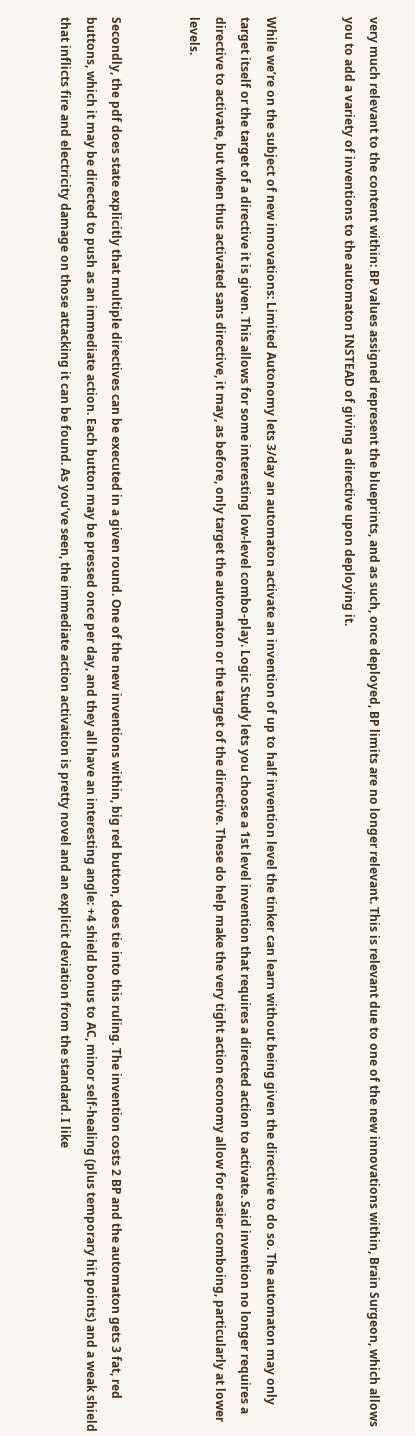very much relevant to the content within: BP values assigned represent the blueprints, and as such, once deployed, BP limits are no longer relevant. This is relevant due to one of the new innovations within, Brain Surgeon, which allows you to add a variety of inventions to the automaton INSTEAD of giving a directive upon deploying it.


While we’re on the subject of new innovations: Limited Autonomy lets 3/day an automaton activate an invention of up to half invention level the tinker can learn without being given the directive to do so. The automaton may only target itself or the target of a directive it is given. This allows for some interesting low-level combo-play. Logic Study lets you choose a 1st level invention that requires a directed action to activate. Said invention no longer requires a directive to activate, but when thus activated sans directive, it may, as before, only target the automaton or the target of the directive. These do help make the very tight action economy allow for easier comboing, particularly at lower levels.


Secondly, the pdf does state explicitly that multiple directives can be executed in a given round. One of the new inventions within, big red button, does tie into this ruling. The invention costs 2 BP and the automaton gets 3 fat, red buttons, which it may be directed to push as an immediate action. Each button may be pressed once per day, and they all have an interesting angle: +4 shield bonus to AC, minor self-healing (plus temporary hit points) and a weak shield that inflicts fire and electricity damage on those attacking it can be found. As you’ve seen, the immediate action activation is pretty novel and an explicit deviation from the standard. I like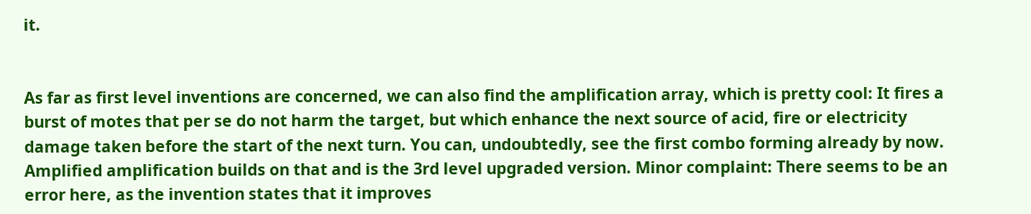it.


As far as first level inventions are concerned, we can also find the amplification array, which is pretty cool: It fires a burst of motes that per se do not harm the target, but which enhance the next source of acid, fire or electricity damage taken before the start of the next turn. You can, undoubtedly, see the first combo forming already by now. Amplified amplification builds on that and is the 3rd level upgraded version. Minor complaint: There seems to be an error here, as the invention states that it improves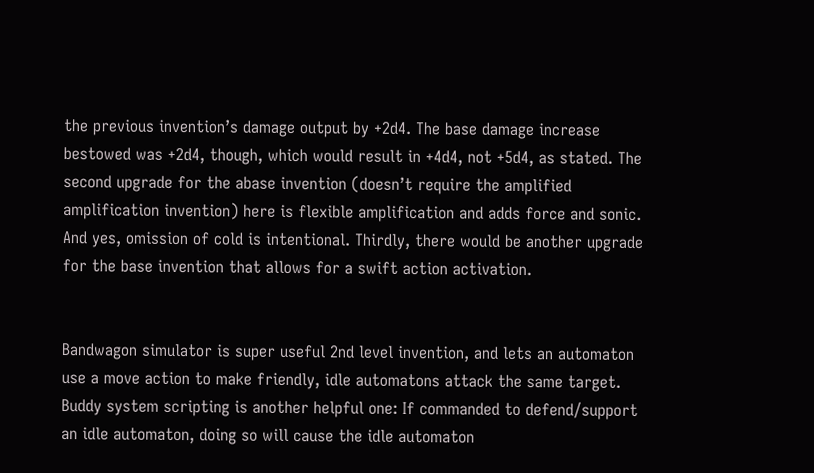the previous invention’s damage output by +2d4. The base damage increase bestowed was +2d4, though, which would result in +4d4, not +5d4, as stated. The second upgrade for the abase invention (doesn’t require the amplified amplification invention) here is flexible amplification and adds force and sonic. And yes, omission of cold is intentional. Thirdly, there would be another upgrade for the base invention that allows for a swift action activation.


Bandwagon simulator is super useful 2nd level invention, and lets an automaton use a move action to make friendly, idle automatons attack the same target. Buddy system scripting is another helpful one: If commanded to defend/support an idle automaton, doing so will cause the idle automaton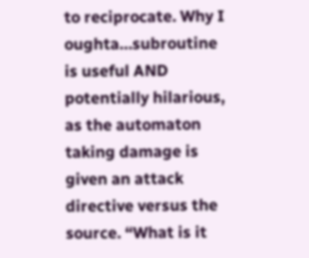to reciprocate. Why I oughta…subroutine is useful AND potentially hilarious, as the automaton taking damage is given an attack directive versus the source. “What is it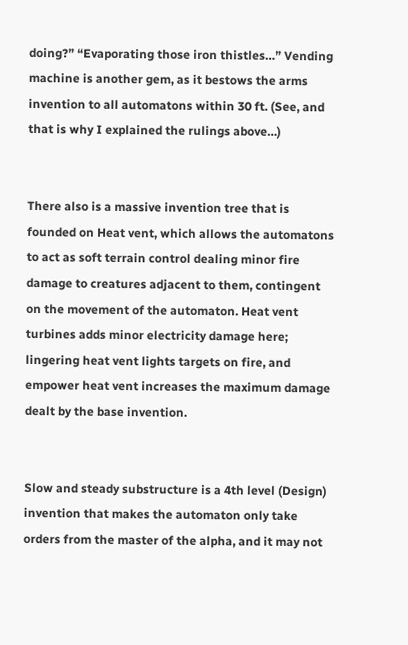doing?” “Evaporating those iron thistles…” Vending machine is another gem, as it bestows the arms invention to all automatons within 30 ft. (See, and that is why I explained the rulings above…)


There also is a massive invention tree that is founded on Heat vent, which allows the automatons to act as soft terrain control dealing minor fire damage to creatures adjacent to them, contingent on the movement of the automaton. Heat vent turbines adds minor electricity damage here; lingering heat vent lights targets on fire, and empower heat vent increases the maximum damage dealt by the base invention.


Slow and steady substructure is a 4th level (Design) invention that makes the automaton only take orders from the master of the alpha, and it may not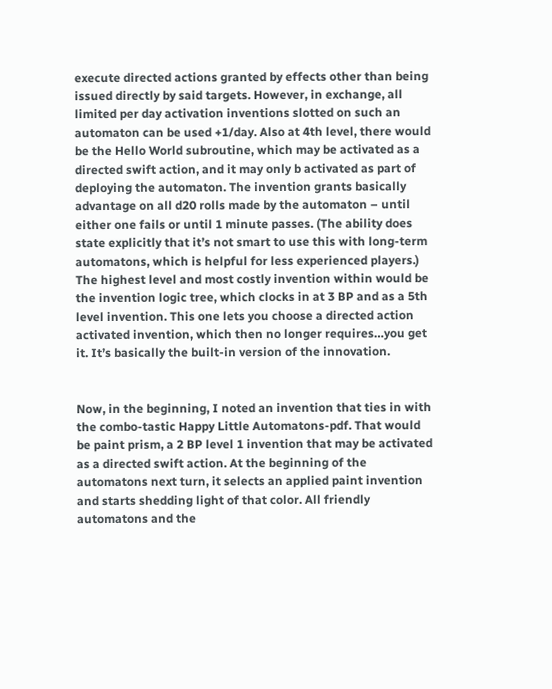execute directed actions granted by effects other than being issued directly by said targets. However, in exchange, all limited per day activation inventions slotted on such an automaton can be used +1/day. Also at 4th level, there would be the Hello World subroutine, which may be activated as a directed swift action, and it may only b activated as part of deploying the automaton. The invention grants basically advantage on all d20 rolls made by the automaton – until either one fails or until 1 minute passes. (The ability does state explicitly that it’s not smart to use this with long-term automatons, which is helpful for less experienced players.) The highest level and most costly invention within would be the invention logic tree, which clocks in at 3 BP and as a 5th level invention. This one lets you choose a directed action activated invention, which then no longer requires…you get it. It’s basically the built-in version of the innovation.


Now, in the beginning, I noted an invention that ties in with the combo-tastic Happy Little Automatons-pdf. That would be paint prism, a 2 BP level 1 invention that may be activated as a directed swift action. At the beginning of the automatons next turn, it selects an applied paint invention and starts shedding light of that color. All friendly automatons and the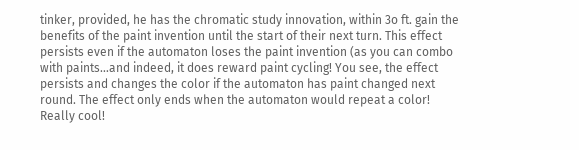tinker, provided, he has the chromatic study innovation, within 3o ft. gain the benefits of the paint invention until the start of their next turn. This effect persists even if the automaton loses the paint invention (as you can combo with paints…and indeed, it does reward paint cycling! You see, the effect persists and changes the color if the automaton has paint changed next round. The effect only ends when the automaton would repeat a color! Really cool!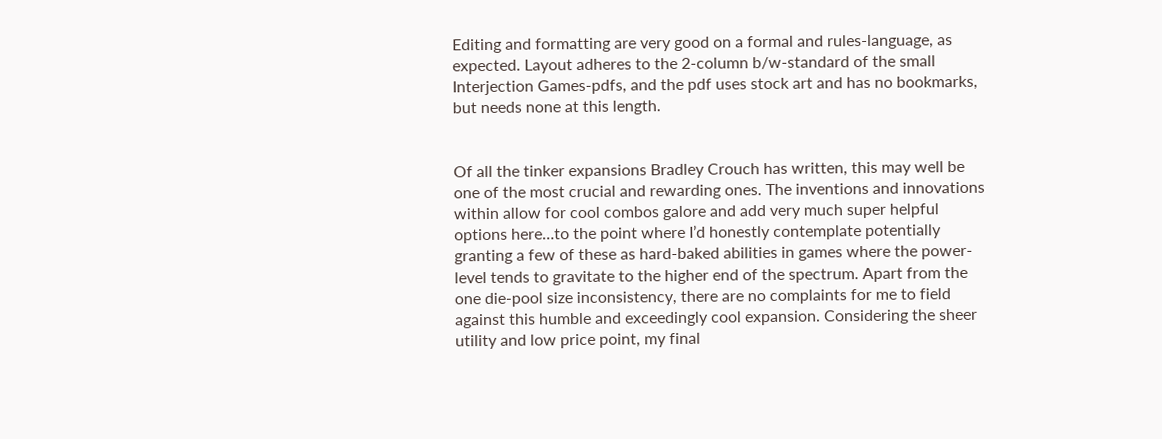Editing and formatting are very good on a formal and rules-language, as expected. Layout adheres to the 2-column b/w-standard of the small Interjection Games-pdfs, and the pdf uses stock art and has no bookmarks, but needs none at this length.


Of all the tinker expansions Bradley Crouch has written, this may well be one of the most crucial and rewarding ones. The inventions and innovations within allow for cool combos galore and add very much super helpful options here…to the point where I’d honestly contemplate potentially granting a few of these as hard-baked abilities in games where the power-level tends to gravitate to the higher end of the spectrum. Apart from the one die-pool size inconsistency, there are no complaints for me to field against this humble and exceedingly cool expansion. Considering the sheer utility and low price point, my final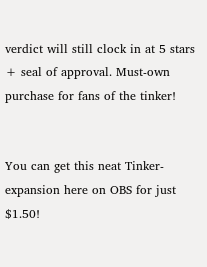verdict will still clock in at 5 stars + seal of approval. Must-own purchase for fans of the tinker!


You can get this neat Tinker-expansion here on OBS for just $1.50!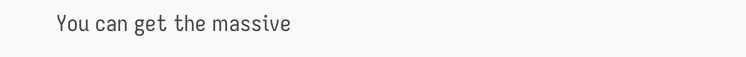You can get the massive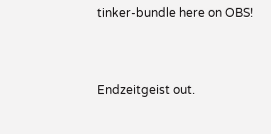tinker-bundle here on OBS!


Endzeitgeist out.